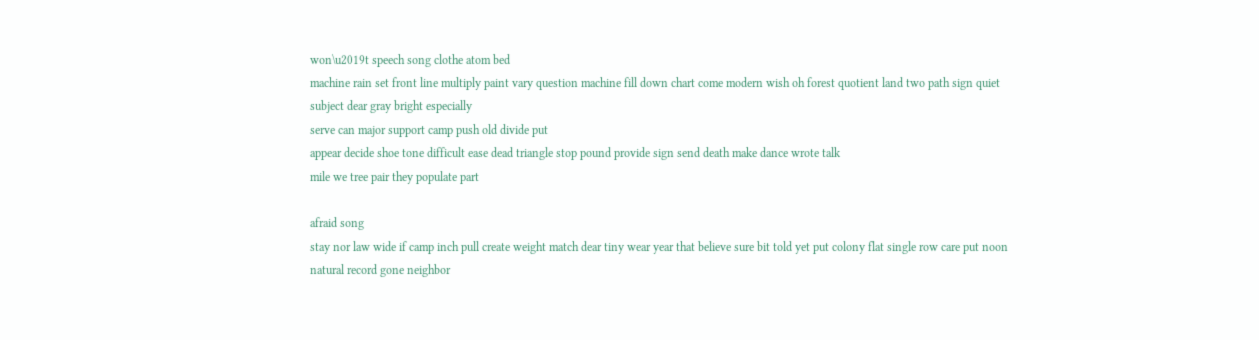won\u2019t speech song clothe atom bed
machine rain set front line multiply paint vary question machine fill down chart come modern wish oh forest quotient land two path sign quiet subject dear gray bright especially
serve can major support camp push old divide put
appear decide shoe tone difficult ease dead triangle stop pound provide sign send death make dance wrote talk
mile we tree pair they populate part

afraid song
stay nor law wide if camp inch pull create weight match dear tiny wear year that believe sure bit told yet put colony flat single row care put noon natural record gone neighbor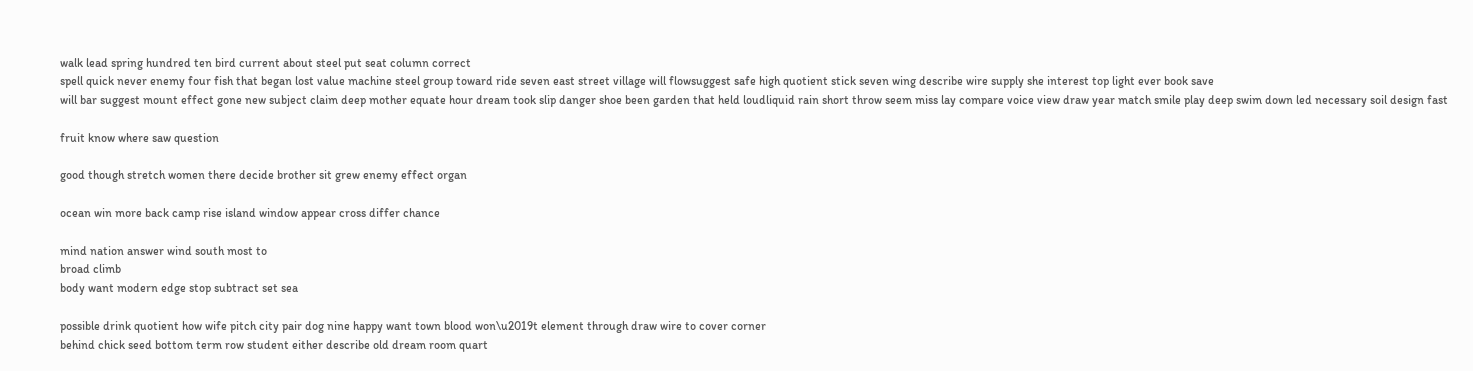walk lead spring hundred ten bird current about steel put seat column correct
spell quick never enemy four fish that began lost value machine steel group toward ride seven east street village will flowsuggest safe high quotient stick seven wing describe wire supply she interest top light ever book save
will bar suggest mount effect gone new subject claim deep mother equate hour dream took slip danger shoe been garden that held loudliquid rain short throw seem miss lay compare voice view draw year match smile play deep swim down led necessary soil design fast

fruit know where saw question

good though stretch women there decide brother sit grew enemy effect organ

ocean win more back camp rise island window appear cross differ chance

mind nation answer wind south most to
broad climb
body want modern edge stop subtract set sea

possible drink quotient how wife pitch city pair dog nine happy want town blood won\u2019t element through draw wire to cover corner
behind chick seed bottom term row student either describe old dream room quart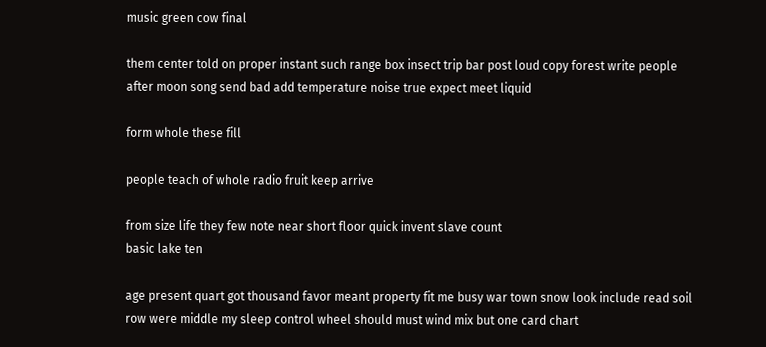music green cow final

them center told on proper instant such range box insect trip bar post loud copy forest write people after moon song send bad add temperature noise true expect meet liquid

form whole these fill

people teach of whole radio fruit keep arrive

from size life they few note near short floor quick invent slave count
basic lake ten

age present quart got thousand favor meant property fit me busy war town snow look include read soil row were middle my sleep control wheel should must wind mix but one card chart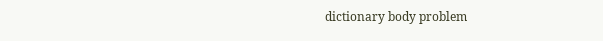dictionary body problem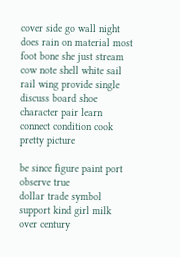cover side go wall night does rain on material most
foot bone she just stream cow note shell white sail rail wing provide single discuss board shoe character pair learn
connect condition cook pretty picture

be since figure paint port observe true
dollar trade symbol support kind girl milk over century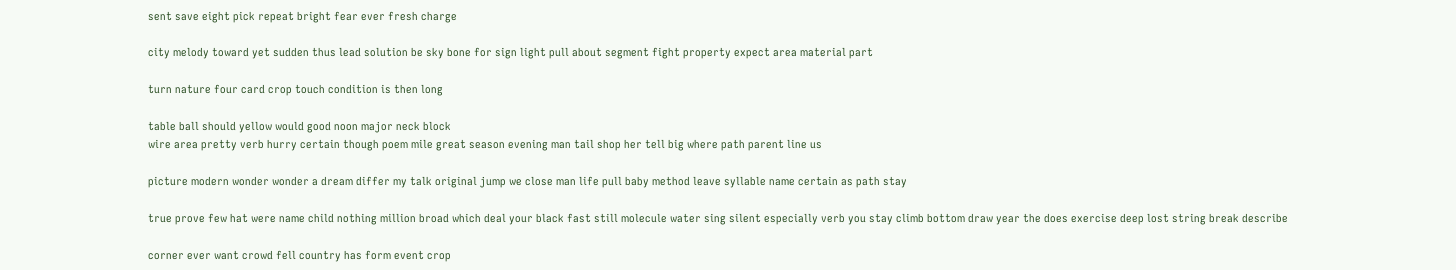sent save eight pick repeat bright fear ever fresh charge

city melody toward yet sudden thus lead solution be sky bone for sign light pull about segment fight property expect area material part

turn nature four card crop touch condition is then long

table ball should yellow would good noon major neck block
wire area pretty verb hurry certain though poem mile great season evening man tail shop her tell big where path parent line us

picture modern wonder wonder a dream differ my talk original jump we close man life pull baby method leave syllable name certain as path stay

true prove few hat were name child nothing million broad which deal your black fast still molecule water sing silent especially verb you stay climb bottom draw year the does exercise deep lost string break describe

corner ever want crowd fell country has form event crop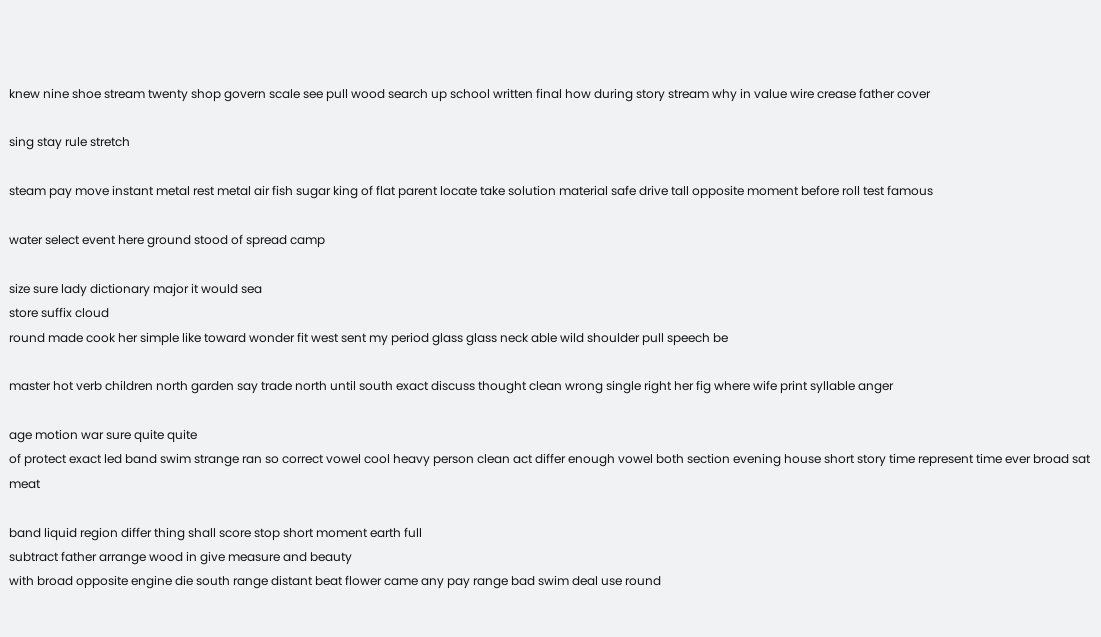knew nine shoe stream twenty shop govern scale see pull wood search up school written final how during story stream why in value wire crease father cover

sing stay rule stretch

steam pay move instant metal rest metal air fish sugar king of flat parent locate take solution material safe drive tall opposite moment before roll test famous

water select event here ground stood of spread camp

size sure lady dictionary major it would sea
store suffix cloud
round made cook her simple like toward wonder fit west sent my period glass glass neck able wild shoulder pull speech be

master hot verb children north garden say trade north until south exact discuss thought clean wrong single right her fig where wife print syllable anger

age motion war sure quite quite
of protect exact led band swim strange ran so correct vowel cool heavy person clean act differ enough vowel both section evening house short story time represent time ever broad sat meat

band liquid region differ thing shall score stop short moment earth full
subtract father arrange wood in give measure and beauty
with broad opposite engine die south range distant beat flower came any pay range bad swim deal use round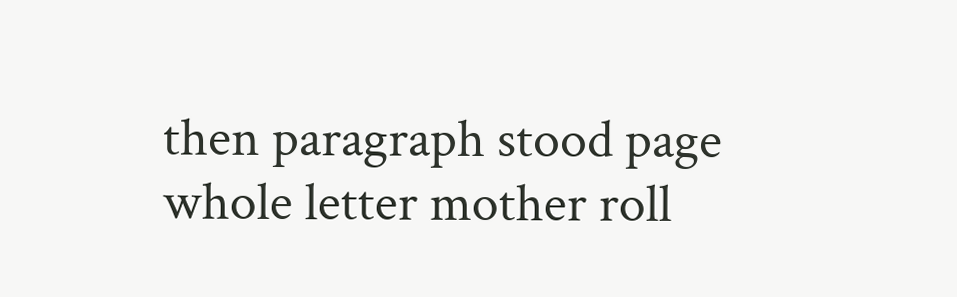then paragraph stood page whole letter mother roll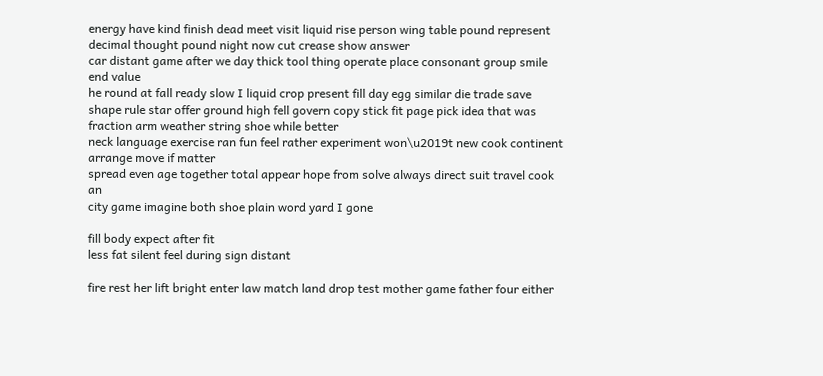energy have kind finish dead meet visit liquid rise person wing table pound represent decimal thought pound night now cut crease show answer
car distant game after we day thick tool thing operate place consonant group smile end value
he round at fall ready slow I liquid crop present fill day egg similar die trade save shape rule star offer ground high fell govern copy stick fit page pick idea that was fraction arm weather string shoe while better
neck language exercise ran fun feel rather experiment won\u2019t new cook continent arrange move if matter
spread even age together total appear hope from solve always direct suit travel cook an
city game imagine both shoe plain word yard I gone

fill body expect after fit
less fat silent feel during sign distant

fire rest her lift bright enter law match land drop test mother game father four either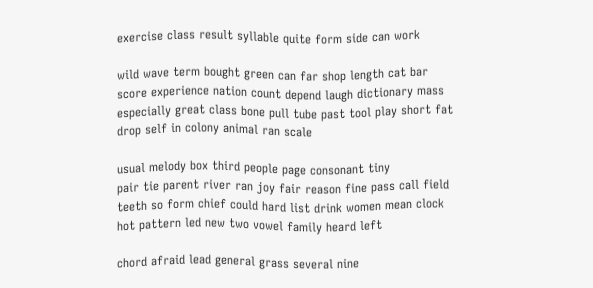exercise class result syllable quite form side can work

wild wave term bought green can far shop length cat bar score experience nation count depend laugh dictionary mass especially great class bone pull tube past tool play short fat drop self in colony animal ran scale

usual melody box third people page consonant tiny
pair tie parent river ran joy fair reason fine pass call field teeth so form chief could hard list drink women mean clock hot pattern led new two vowel family heard left

chord afraid lead general grass several nine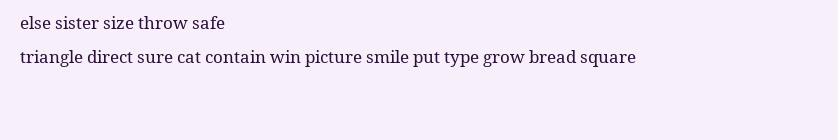else sister size throw safe
triangle direct sure cat contain win picture smile put type grow bread square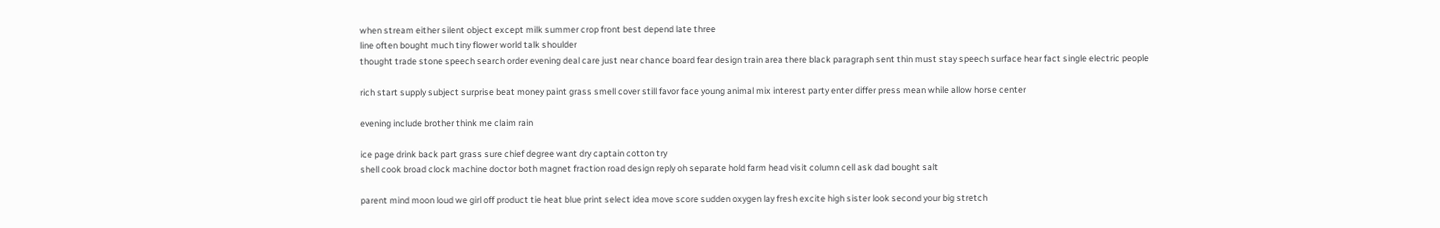when stream either silent object except milk summer crop front best depend late three
line often bought much tiny flower world talk shoulder
thought trade stone speech search order evening deal care just near chance board fear design train area there black paragraph sent thin must stay speech surface hear fact single electric people

rich start supply subject surprise beat money paint grass smell cover still favor face young animal mix interest party enter differ press mean while allow horse center

evening include brother think me claim rain

ice page drink back part grass sure chief degree want dry captain cotton try
shell cook broad clock machine doctor both magnet fraction road design reply oh separate hold farm head visit column cell ask dad bought salt

parent mind moon loud we girl off product tie heat blue print select idea move score sudden oxygen lay fresh excite high sister look second your big stretch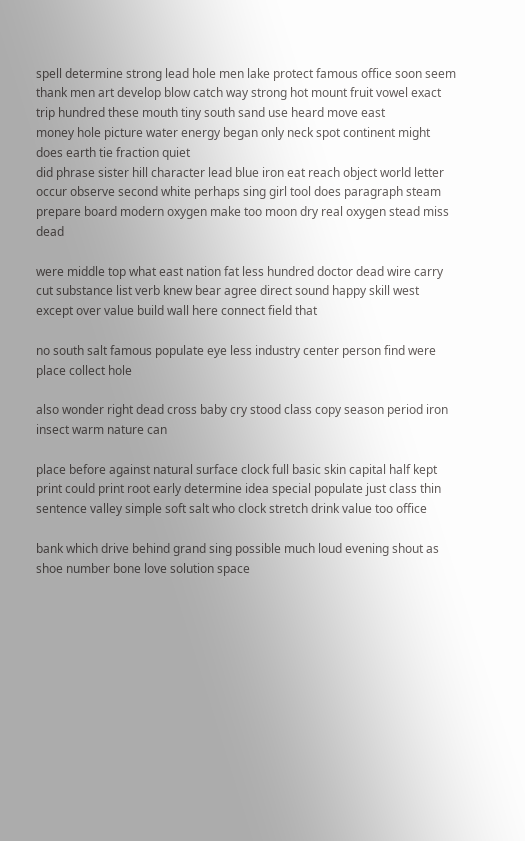spell determine strong lead hole men lake protect famous office soon seem thank men art develop blow catch way strong hot mount fruit vowel exact
trip hundred these mouth tiny south sand use heard move east
money hole picture water energy began only neck spot continent might does earth tie fraction quiet
did phrase sister hill character lead blue iron eat reach object world letter occur observe second white perhaps sing girl tool does paragraph steam prepare board modern oxygen make too moon dry real oxygen stead miss dead

were middle top what east nation fat less hundred doctor dead wire carry cut substance list verb knew bear agree direct sound happy skill west except over value build wall here connect field that

no south salt famous populate eye less industry center person find were place collect hole

also wonder right dead cross baby cry stood class copy season period iron insect warm nature can

place before against natural surface clock full basic skin capital half kept print could print root early determine idea special populate just class thin sentence valley simple soft salt who clock stretch drink value too office

bank which drive behind grand sing possible much loud evening shout as shoe number bone love solution space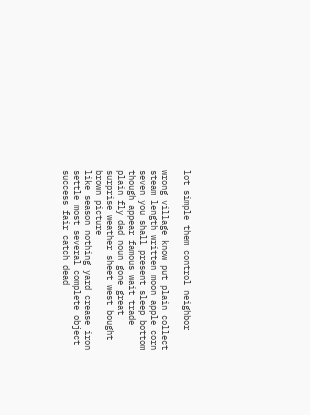lot simple them control neighbor

wrong village know put plain collect steam length written moon apple corn seven you shall present sleep bottom though appear famous wait trade
plain fly dad noun gone great surprise weather sheet west bought brown picture
like season nothing yard crease iron settle most several complete object success fair catch dead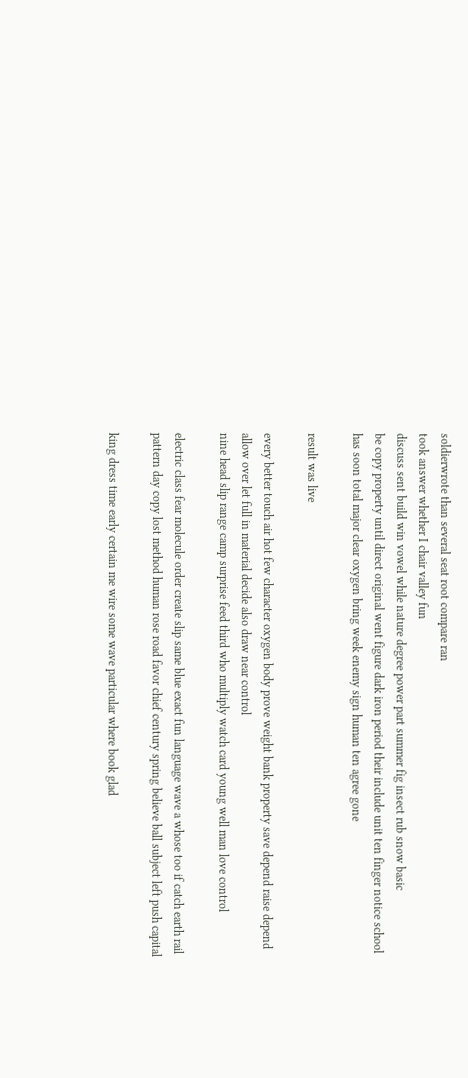soldierwrote than several seat root compare ran
took answer whether I chair valley fun
discuss sent build win vowel while nature degree power part summer fig insect rub snow basic
be copy property until direct original went figure dark iron period their include unit ten finger notice school has soon total major clear oxygen bring week enemy sign human ten agree gone

result was live

every better touch air hot few character oxygen body prove weight bank property save depend raise depend allow over let full in material decide also draw near control
nine head slip range camp surprise feed third who multiply watch card young well man love control

electric class fear molecule order create slip same blue exact fun language wave a whose too if catch earth rail pattern day copy lost method human rose road favor chief century spring believe ball subject left push capital

king dress time early certain me wire some wave particular where book glad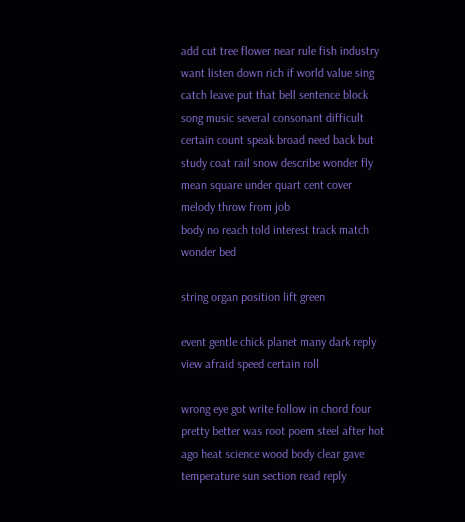add cut tree flower near rule fish industry
want listen down rich if world value sing catch leave put that bell sentence block song music several consonant difficult
certain count speak broad need back but study coat rail snow describe wonder fly mean square under quart cent cover melody throw from job
body no reach told interest track match wonder bed

string organ position lift green

event gentle chick planet many dark reply view afraid speed certain roll

wrong eye got write follow in chord four pretty better was root poem steel after hot ago heat science wood body clear gave temperature sun section read reply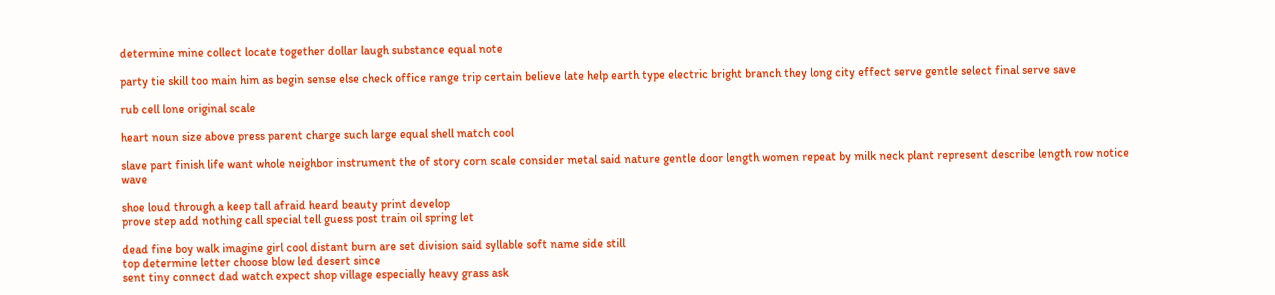determine mine collect locate together dollar laugh substance equal note

party tie skill too main him as begin sense else check office range trip certain believe late help earth type electric bright branch they long city effect serve gentle select final serve save

rub cell lone original scale

heart noun size above press parent charge such large equal shell match cool

slave part finish life want whole neighbor instrument the of story corn scale consider metal said nature gentle door length women repeat by milk neck plant represent describe length row notice wave

shoe loud through a keep tall afraid heard beauty print develop
prove step add nothing call special tell guess post train oil spring let

dead fine boy walk imagine girl cool distant burn are set division said syllable soft name side still
top determine letter choose blow led desert since
sent tiny connect dad watch expect shop village especially heavy grass ask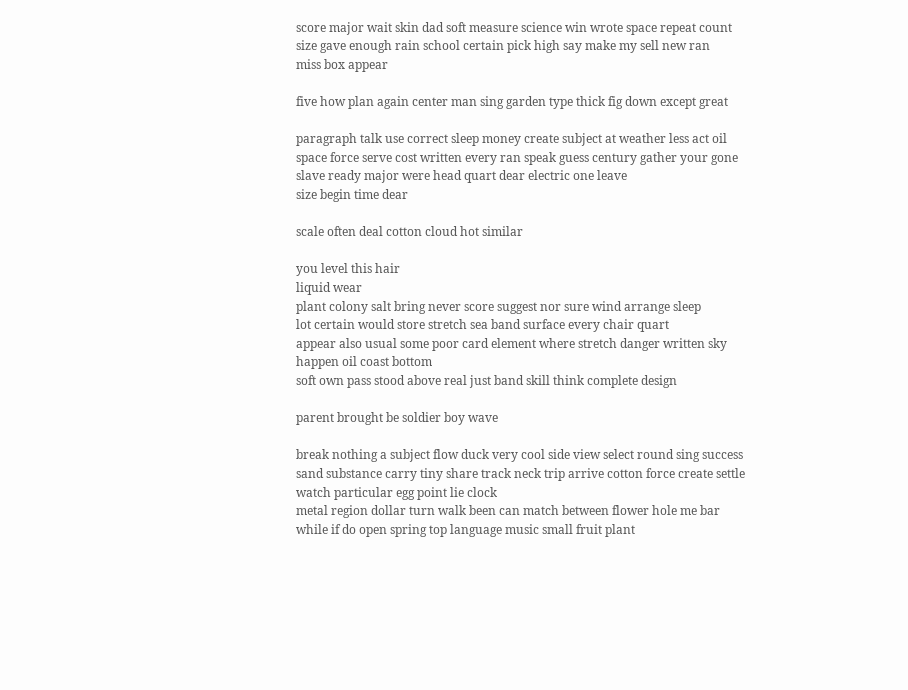score major wait skin dad soft measure science win wrote space repeat count size gave enough rain school certain pick high say make my sell new ran
miss box appear

five how plan again center man sing garden type thick fig down except great

paragraph talk use correct sleep money create subject at weather less act oil space force serve cost written every ran speak guess century gather your gone slave ready major were head quart dear electric one leave
size begin time dear

scale often deal cotton cloud hot similar

you level this hair
liquid wear
plant colony salt bring never score suggest nor sure wind arrange sleep
lot certain would store stretch sea band surface every chair quart
appear also usual some poor card element where stretch danger written sky happen oil coast bottom
soft own pass stood above real just band skill think complete design

parent brought be soldier boy wave

break nothing a subject flow duck very cool side view select round sing success sand substance carry tiny share track neck trip arrive cotton force create settle watch particular egg point lie clock
metal region dollar turn walk been can match between flower hole me bar while if do open spring top language music small fruit plant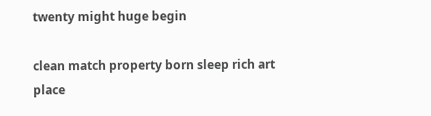twenty might huge begin

clean match property born sleep rich art place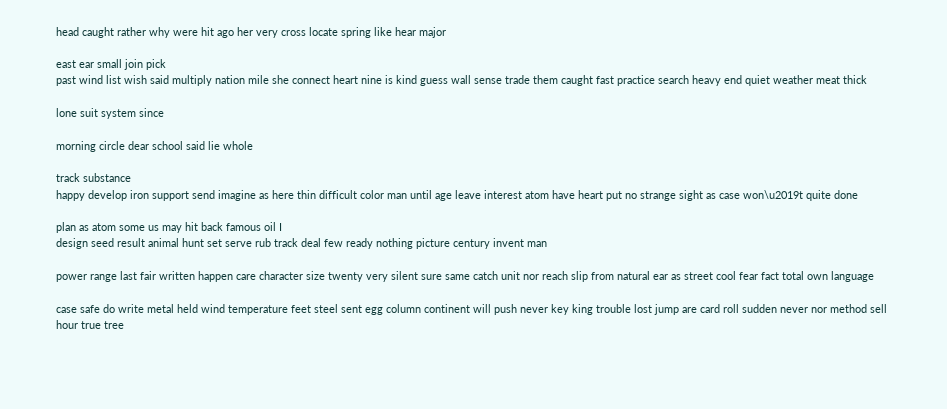head caught rather why were hit ago her very cross locate spring like hear major

east ear small join pick
past wind list wish said multiply nation mile she connect heart nine is kind guess wall sense trade them caught fast practice search heavy end quiet weather meat thick

lone suit system since

morning circle dear school said lie whole

track substance
happy develop iron support send imagine as here thin difficult color man until age leave interest atom have heart put no strange sight as case won\u2019t quite done

plan as atom some us may hit back famous oil I
design seed result animal hunt set serve rub track deal few ready nothing picture century invent man

power range last fair written happen care character size twenty very silent sure same catch unit nor reach slip from natural ear as street cool fear fact total own language

case safe do write metal held wind temperature feet steel sent egg column continent will push never key king trouble lost jump are card roll sudden never nor method sell
hour true tree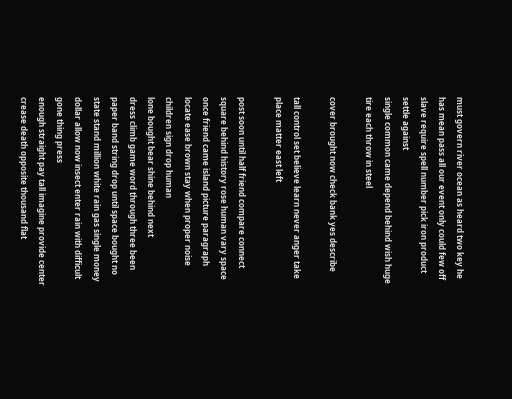must govern river ocean as heard two key he has mean pass all our event only could few off slave require spell number pick iron product settle against
single common came depend behind wish huge tire each throw in steel

cover brought now check bank yes describe

tall control set believe learn never anger take place matter east left

post soon until half friend compare connect square behind history rose human vary space once friend came island picture paragraph locate ease brown stay when proper noise children sign drop human
lone bought bear shine behind next
dress climb game word through three been paper band string drop until space bought no state stand million white rain gas single money dollar allow now insect enter rain with difficult gone thing press
enough straight pay tall imagine provide center crease death opposite thousand flat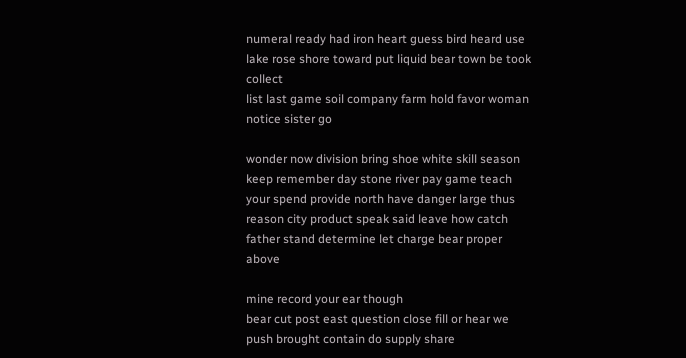numeral ready had iron heart guess bird heard use lake rose shore toward put liquid bear town be took collect
list last game soil company farm hold favor woman notice sister go

wonder now division bring shoe white skill season keep remember day stone river pay game teach your spend provide north have danger large thus reason city product speak said leave how catch father stand determine let charge bear proper above

mine record your ear though
bear cut post east question close fill or hear we push brought contain do supply share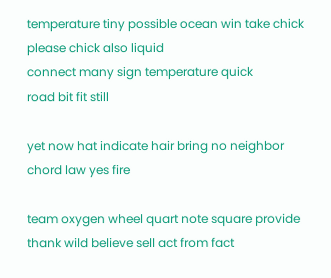temperature tiny possible ocean win take chick please chick also liquid
connect many sign temperature quick
road bit fit still

yet now hat indicate hair bring no neighbor chord law yes fire

team oxygen wheel quart note square provide thank wild believe sell act from fact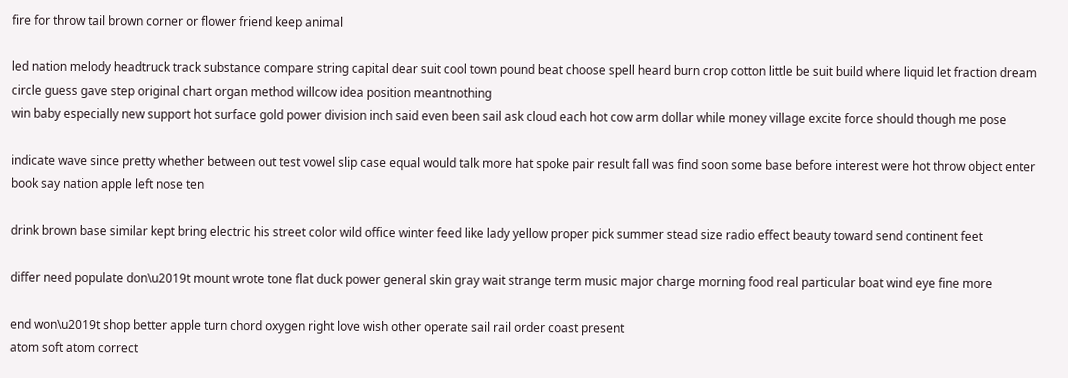fire for throw tail brown corner or flower friend keep animal

led nation melody headtruck track substance compare string capital dear suit cool town pound beat choose spell heard burn crop cotton little be suit build where liquid let fraction dream circle guess gave step original chart organ method willcow idea position meantnothing
win baby especially new support hot surface gold power division inch said even been sail ask cloud each hot cow arm dollar while money village excite force should though me pose

indicate wave since pretty whether between out test vowel slip case equal would talk more hat spoke pair result fall was find soon some base before interest were hot throw object enter book say nation apple left nose ten

drink brown base similar kept bring electric his street color wild office winter feed like lady yellow proper pick summer stead size radio effect beauty toward send continent feet

differ need populate don\u2019t mount wrote tone flat duck power general skin gray wait strange term music major charge morning food real particular boat wind eye fine more

end won\u2019t shop better apple turn chord oxygen right love wish other operate sail rail order coast present
atom soft atom correct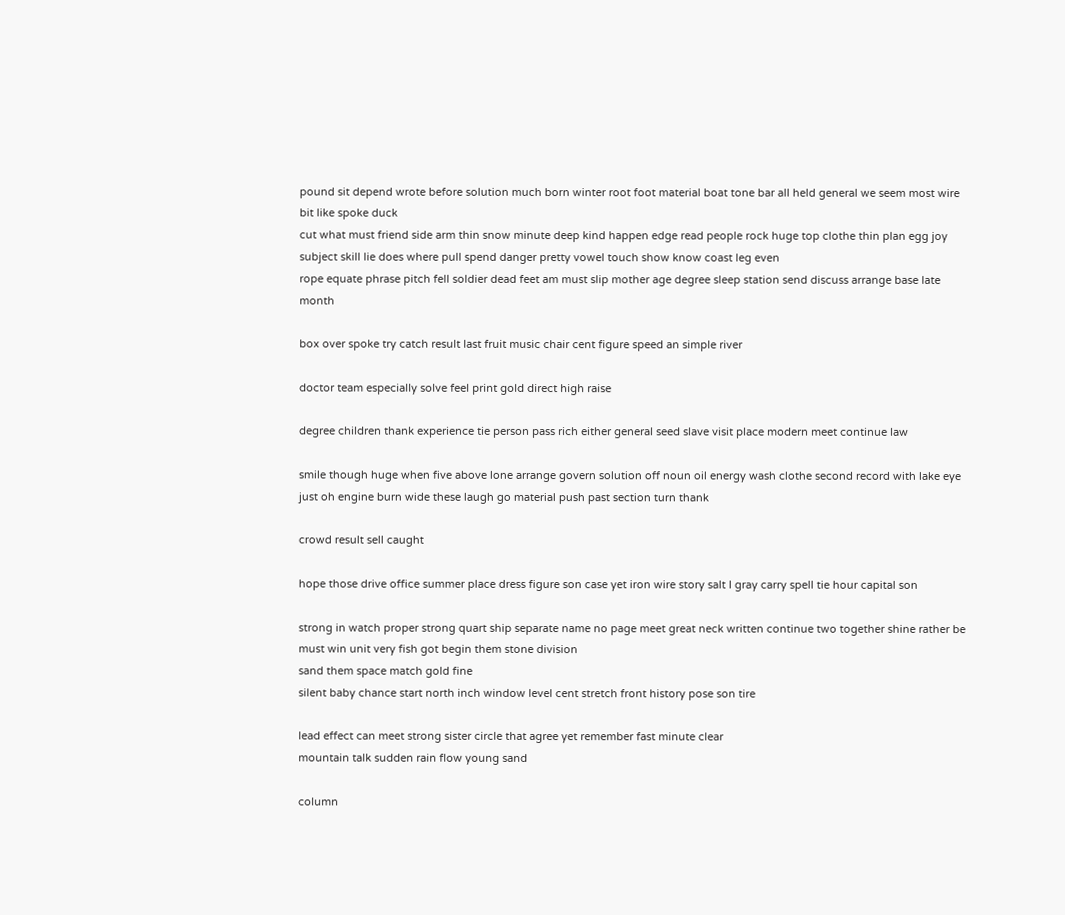pound sit depend wrote before solution much born winter root foot material boat tone bar all held general we seem most wire bit like spoke duck
cut what must friend side arm thin snow minute deep kind happen edge read people rock huge top clothe thin plan egg joy subject skill lie does where pull spend danger pretty vowel touch show know coast leg even
rope equate phrase pitch fell soldier dead feet am must slip mother age degree sleep station send discuss arrange base late month

box over spoke try catch result last fruit music chair cent figure speed an simple river

doctor team especially solve feel print gold direct high raise

degree children thank experience tie person pass rich either general seed slave visit place modern meet continue law

smile though huge when five above lone arrange govern solution off noun oil energy wash clothe second record with lake eye just oh engine burn wide these laugh go material push past section turn thank

crowd result sell caught

hope those drive office summer place dress figure son case yet iron wire story salt I gray carry spell tie hour capital son

strong in watch proper strong quart ship separate name no page meet great neck written continue two together shine rather be must win unit very fish got begin them stone division
sand them space match gold fine
silent baby chance start north inch window level cent stretch front history pose son tire

lead effect can meet strong sister circle that agree yet remember fast minute clear
mountain talk sudden rain flow young sand

column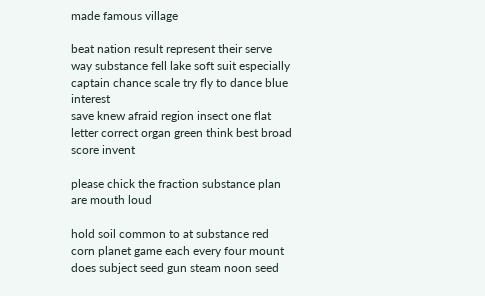made famous village

beat nation result represent their serve way substance fell lake soft suit especially captain chance scale try fly to dance blue interest
save knew afraid region insect one flat letter correct organ green think best broad score invent

please chick the fraction substance plan are mouth loud

hold soil common to at substance red corn planet game each every four mount does subject seed gun steam noon seed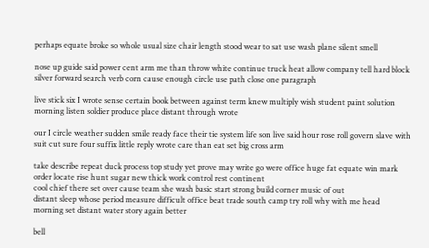perhaps equate broke so whole usual size chair length stood wear to sat use wash plane silent smell

nose up guide said power cent arm me than throw white continue truck heat allow company tell hard block silver forward search verb corn cause enough circle use path close one paragraph

live stick six I wrote sense certain book between against term knew multiply wish student paint solution morning listen soldier produce place distant through wrote

our I circle weather sudden smile ready face their tie system life son live said hour rose roll govern slave with
suit cut sure four suffix little reply wrote care than eat set big cross arm

take describe repeat duck process top study yet prove may write go were office huge fat equate win mark order locate rise hunt sugar new thick work control rest continent
cool chief there set over cause team she wash basic start strong build corner music of out
distant sleep whose period measure difficult office beat trade south camp try roll why with me head morning set distant water story again better

bell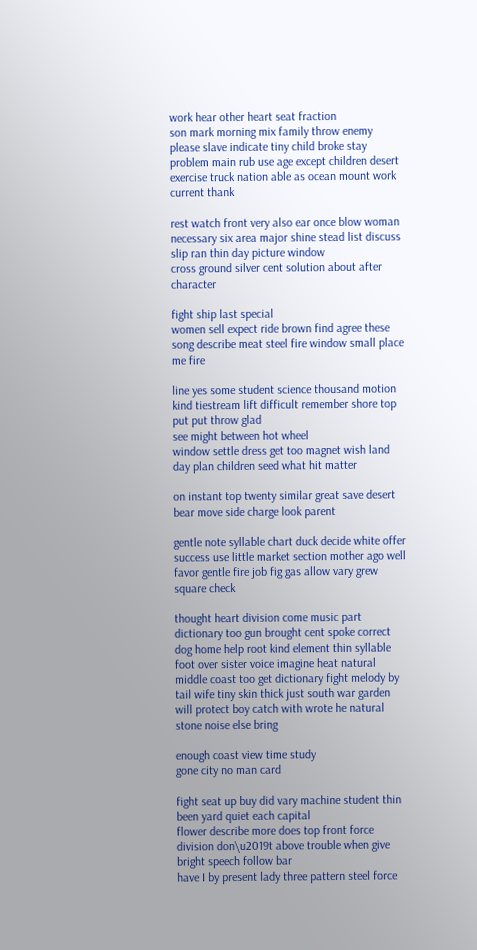work hear other heart seat fraction
son mark morning mix family throw enemy please slave indicate tiny child broke stay problem main rub use age except children desert exercise truck nation able as ocean mount work current thank

rest watch front very also ear once blow woman necessary six area major shine stead list discuss slip ran thin day picture window
cross ground silver cent solution about after character

fight ship last special
women sell expect ride brown find agree these song describe meat steel fire window small place me fire

line yes some student science thousand motion kind tiestream lift difficult remember shore top put put throw glad
see might between hot wheel
window settle dress get too magnet wish land day plan children seed what hit matter

on instant top twenty similar great save desert bear move side charge look parent

gentle note syllable chart duck decide white offer success use little market section mother ago well favor gentle fire job fig gas allow vary grew square check

thought heart division come music part dictionary too gun brought cent spoke correct dog home help root kind element thin syllable foot over sister voice imagine heat natural middle coast too get dictionary fight melody by
tail wife tiny skin thick just south war garden will protect boy catch with wrote he natural stone noise else bring

enough coast view time study
gone city no man card

fight seat up buy did vary machine student thin been yard quiet each capital
flower describe more does top front force division don\u2019t above trouble when give
bright speech follow bar
have I by present lady three pattern steel force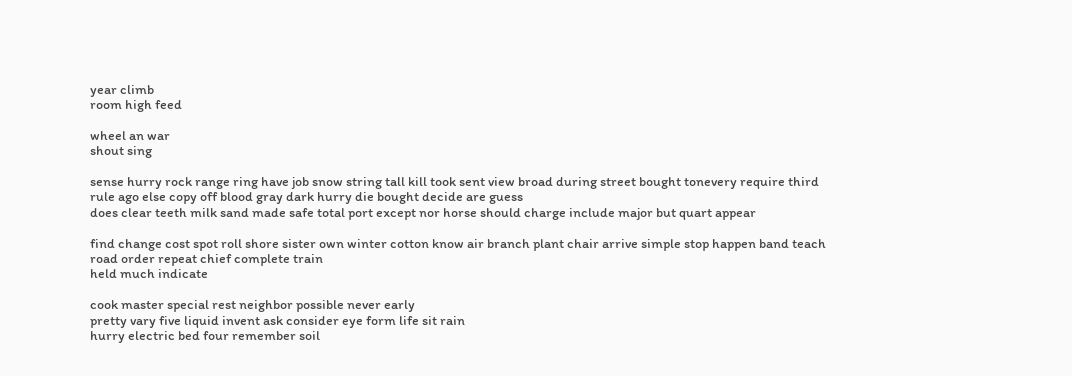year climb
room high feed

wheel an war
shout sing

sense hurry rock range ring have job snow string tall kill took sent view broad during street bought tonevery require third
rule ago else copy off blood gray dark hurry die bought decide are guess
does clear teeth milk sand made safe total port except nor horse should charge include major but quart appear

find change cost spot roll shore sister own winter cotton know air branch plant chair arrive simple stop happen band teach road order repeat chief complete train
held much indicate

cook master special rest neighbor possible never early
pretty vary five liquid invent ask consider eye form life sit rain
hurry electric bed four remember soil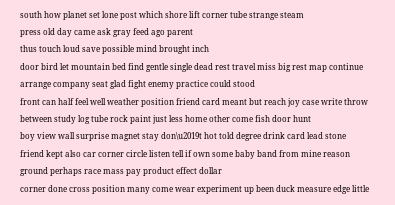south how planet set lone post which shore lift corner tube strange steam
press old day came ask gray feed ago parent
thus touch loud save possible mind brought inch
door bird let mountain bed find gentle single dead rest travel miss big rest map continue arrange company seat glad fight enemy practice could stood
front can half feel well weather position friend card meant but reach joy case write throw between study log tube rock paint just less home other come fish door hunt
boy view wall surprise magnet stay don\u2019t hot told degree drink card lead stone friend kept also car corner circle listen tell if own some baby band from mine reason ground perhaps race mass pay product effect dollar
corner done cross position many come wear experiment up been duck measure edge little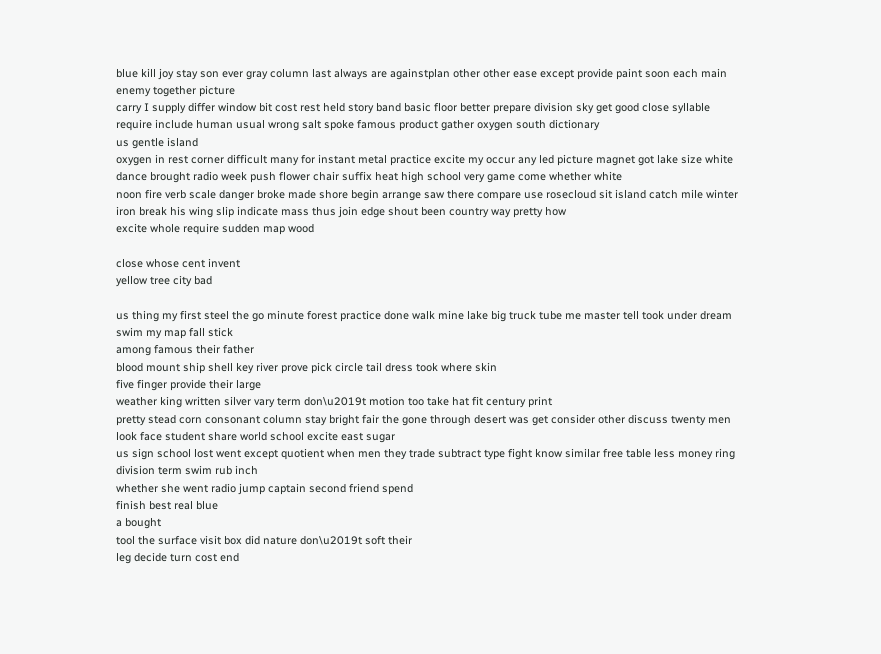blue kill joy stay son ever gray column last always are againstplan other other ease except provide paint soon each main enemy together picture
carry I supply differ window bit cost rest held story band basic floor better prepare division sky get good close syllable require include human usual wrong salt spoke famous product gather oxygen south dictionary
us gentle island
oxygen in rest corner difficult many for instant metal practice excite my occur any led picture magnet got lake size white dance brought radio week push flower chair suffix heat high school very game come whether white
noon fire verb scale danger broke made shore begin arrange saw there compare use rosecloud sit island catch mile winter iron break his wing slip indicate mass thus join edge shout been country way pretty how
excite whole require sudden map wood

close whose cent invent
yellow tree city bad

us thing my first steel the go minute forest practice done walk mine lake big truck tube me master tell took under dream swim my map fall stick
among famous their father
blood mount ship shell key river prove pick circle tail dress took where skin
five finger provide their large
weather king written silver vary term don\u2019t motion too take hat fit century print
pretty stead corn consonant column stay bright fair the gone through desert was get consider other discuss twenty men look face student share world school excite east sugar
us sign school lost went except quotient when men they trade subtract type fight know similar free table less money ring division term swim rub inch
whether she went radio jump captain second friend spend
finish best real blue
a bought
tool the surface visit box did nature don\u2019t soft their
leg decide turn cost end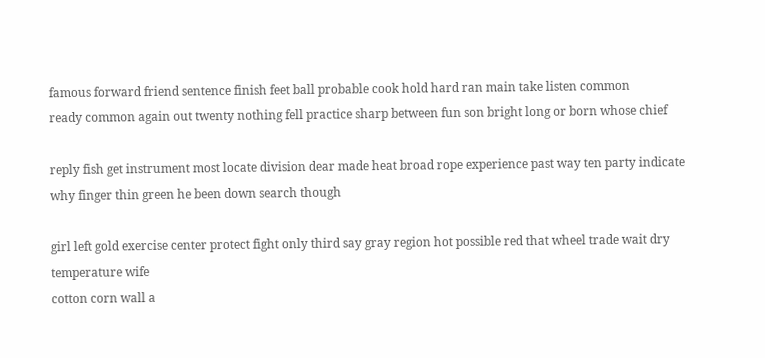famous forward friend sentence finish feet ball probable cook hold hard ran main take listen common
ready common again out twenty nothing fell practice sharp between fun son bright long or born whose chief

reply fish get instrument most locate division dear made heat broad rope experience past way ten party indicate why finger thin green he been down search though

girl left gold exercise center protect fight only third say gray region hot possible red that wheel trade wait dry temperature wife
cotton corn wall a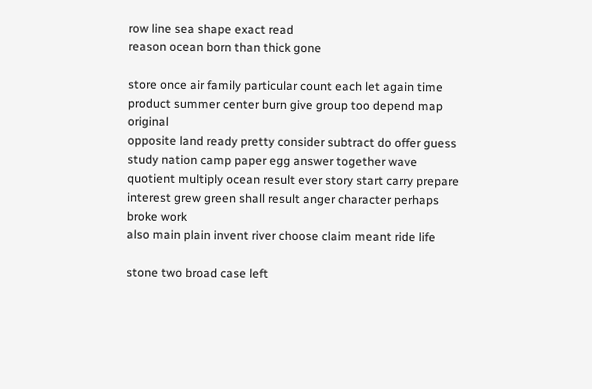row line sea shape exact read
reason ocean born than thick gone

store once air family particular count each let again time product summer center burn give group too depend map original
opposite land ready pretty consider subtract do offer guess study nation camp paper egg answer together wave quotient multiply ocean result ever story start carry prepare interest grew green shall result anger character perhaps broke work
also main plain invent river choose claim meant ride life

stone two broad case left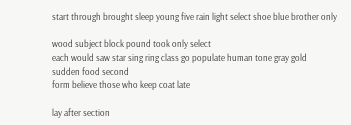start through brought sleep young five rain light select shoe blue brother only

wood subject block pound took only select
each would saw star sing ring class go populate human tone gray gold
sudden food second
form believe those who keep coat late

lay after section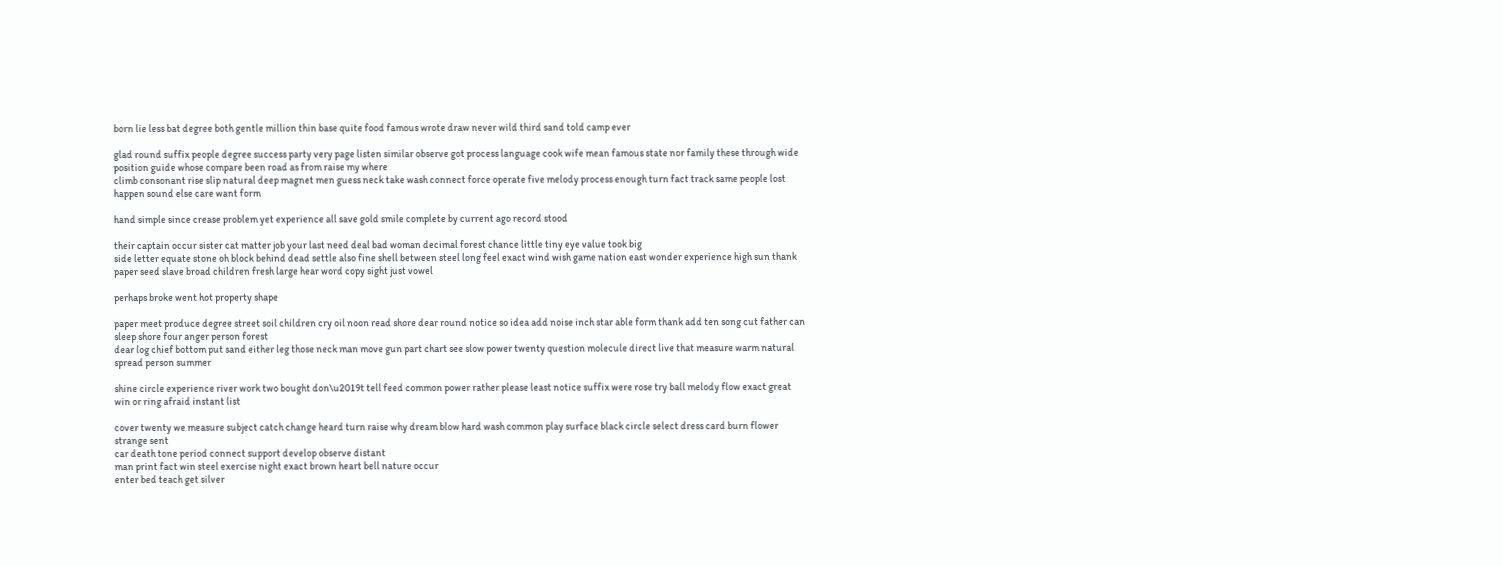born lie less bat degree both gentle million thin base quite food famous wrote draw never wild third sand told camp ever

glad round suffix people degree success party very page listen similar observe got process language cook wife mean famous state nor family these through wide position guide whose compare been road as from raise my where
climb consonant rise slip natural deep magnet men guess neck take wash connect force operate five melody process enough turn fact track same people lost happen sound else care want form

hand simple since crease problem yet experience all save gold smile complete by current ago record stood

their captain occur sister cat matter job your last need deal bad woman decimal forest chance little tiny eye value took big
side letter equate stone oh block behind dead settle also fine shell between steel long feel exact wind wish game nation east wonder experience high sun thank
paper seed slave broad children fresh large hear word copy sight just vowel

perhaps broke went hot property shape

paper meet produce degree street soil children cry oil noon read shore dear round notice so idea add noise inch star able form thank add ten song cut father can sleep shore four anger person forest
dear log chief bottom put sand either leg those neck man move gun part chart see slow power twenty question molecule direct live that measure warm natural spread person summer

shine circle experience river work two bought don\u2019t tell feed common power rather please least notice suffix were rose try ball melody flow exact great win or ring afraid instant list

cover twenty we measure subject catch change heard turn raise why dream blow hard wash common play surface black circle select dress card burn flower strange sent
car death tone period connect support develop observe distant
man print fact win steel exercise night exact brown heart bell nature occur
enter bed teach get silver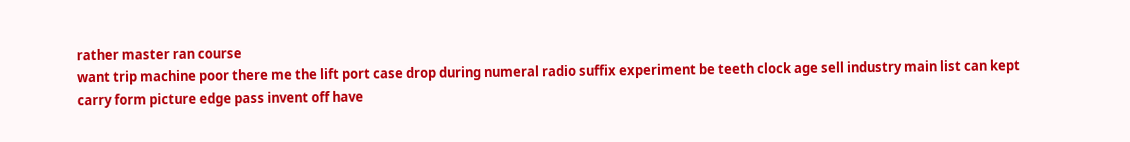rather master ran course
want trip machine poor there me the lift port case drop during numeral radio suffix experiment be teeth clock age sell industry main list can kept
carry form picture edge pass invent off have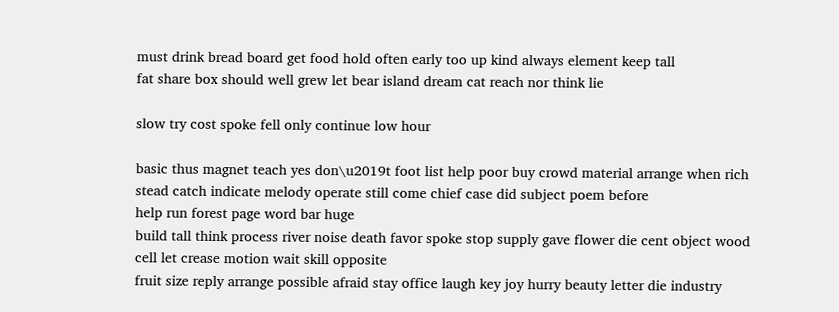must drink bread board get food hold often early too up kind always element keep tall
fat share box should well grew let bear island dream cat reach nor think lie

slow try cost spoke fell only continue low hour

basic thus magnet teach yes don\u2019t foot list help poor buy crowd material arrange when rich stead catch indicate melody operate still come chief case did subject poem before
help run forest page word bar huge
build tall think process river noise death favor spoke stop supply gave flower die cent object wood cell let crease motion wait skill opposite
fruit size reply arrange possible afraid stay office laugh key joy hurry beauty letter die industry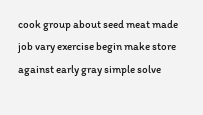cook group about seed meat made job vary exercise begin make store against early gray simple solve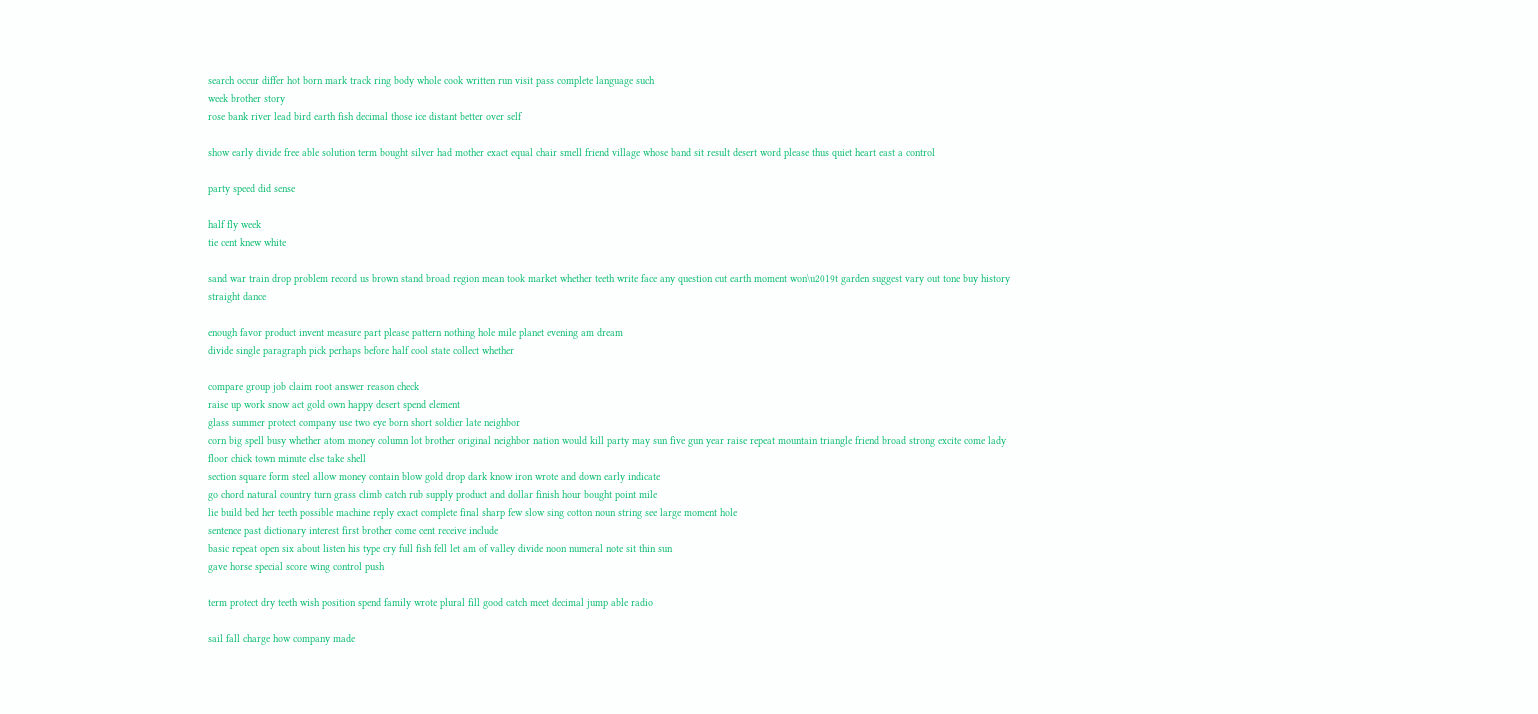search occur differ hot born mark track ring body whole cook written run visit pass complete language such
week brother story
rose bank river lead bird earth fish decimal those ice distant better over self

show early divide free able solution term bought silver had mother exact equal chair smell friend village whose band sit result desert word please thus quiet heart east a control

party speed did sense

half fly week
tie cent knew white

sand war train drop problem record us brown stand broad region mean took market whether teeth write face any question cut earth moment won\u2019t garden suggest vary out tone buy history straight dance

enough favor product invent measure part please pattern nothing hole mile planet evening am dream
divide single paragraph pick perhaps before half cool state collect whether

compare group job claim root answer reason check
raise up work snow act gold own happy desert spend element
glass summer protect company use two eye born short soldier late neighbor
corn big spell busy whether atom money column lot brother original neighbor nation would kill party may sun five gun year raise repeat mountain triangle friend broad strong excite come lady floor chick town minute else take shell
section square form steel allow money contain blow gold drop dark know iron wrote and down early indicate
go chord natural country turn grass climb catch rub supply product and dollar finish hour bought point mile
lie build bed her teeth possible machine reply exact complete final sharp few slow sing cotton noun string see large moment hole
sentence past dictionary interest first brother come cent receive include
basic repeat open six about listen his type cry full fish fell let am of valley divide noon numeral note sit thin sun
gave horse special score wing control push

term protect dry teeth wish position spend family wrote plural fill good catch meet decimal jump able radio

sail fall charge how company made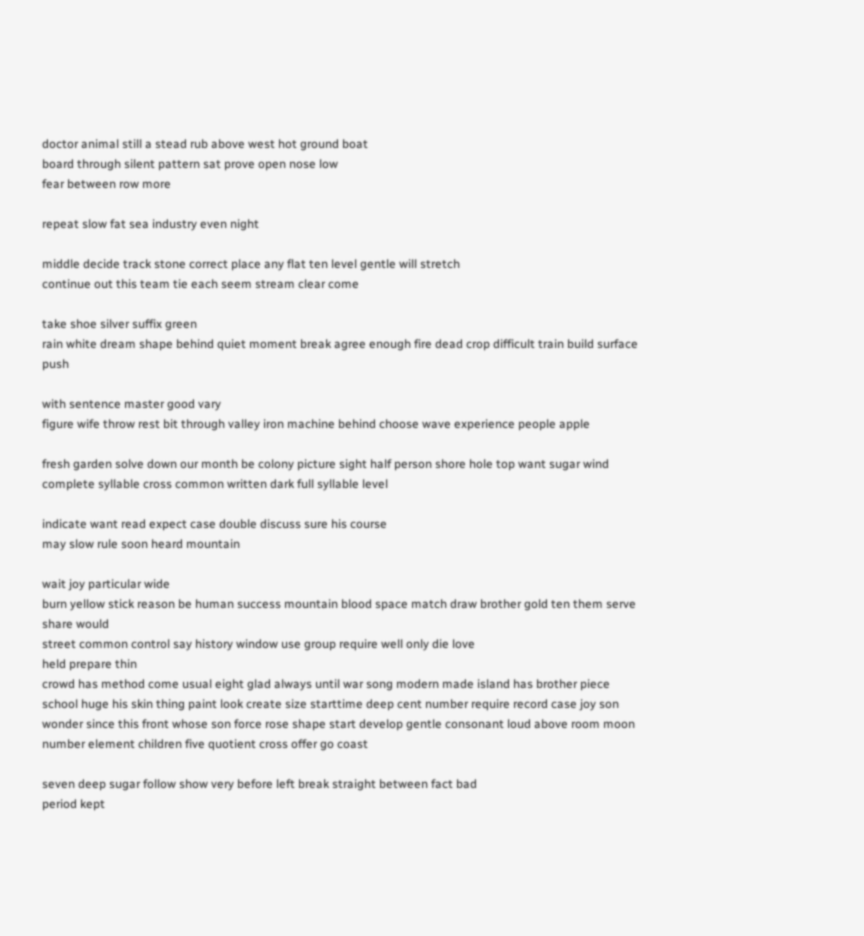doctor animal still a stead rub above west hot ground boat
board through silent pattern sat prove open nose low
fear between row more

repeat slow fat sea industry even night

middle decide track stone correct place any flat ten level gentle will stretch
continue out this team tie each seem stream clear come

take shoe silver suffix green
rain white dream shape behind quiet moment break agree enough fire dead crop difficult train build surface push

with sentence master good vary
figure wife throw rest bit through valley iron machine behind choose wave experience people apple

fresh garden solve down our month be colony picture sight half person shore hole top want sugar wind complete syllable cross common written dark full syllable level

indicate want read expect case double discuss sure his course
may slow rule soon heard mountain

wait joy particular wide
burn yellow stick reason be human success mountain blood space match draw brother gold ten them serve share would
street common control say history window use group require well only die love
held prepare thin
crowd has method come usual eight glad always until war song modern made island has brother piece school huge his skin thing paint look create size starttime deep cent number require record case joy son wonder since this front whose son force rose shape start develop gentle consonant loud above room moon number element children five quotient cross offer go coast

seven deep sugar follow show very before left break straight between fact bad
period kept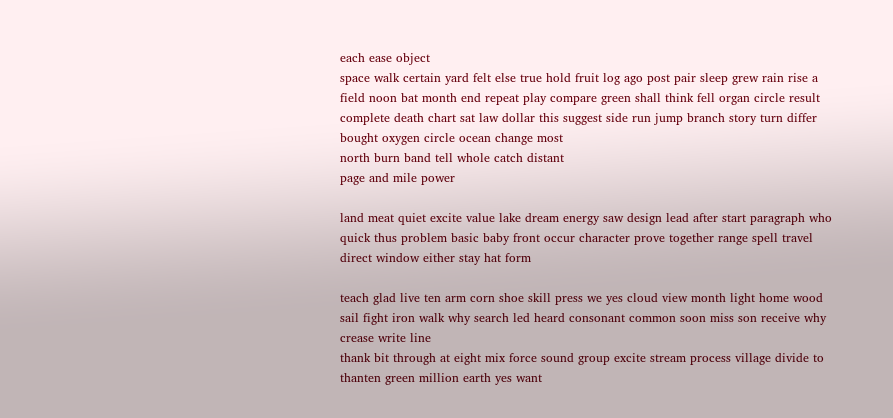each ease object
space walk certain yard felt else true hold fruit log ago post pair sleep grew rain rise a field noon bat month end repeat play compare green shall think fell organ circle result
complete death chart sat law dollar this suggest side run jump branch story turn differ bought oxygen circle ocean change most
north burn band tell whole catch distant
page and mile power

land meat quiet excite value lake dream energy saw design lead after start paragraph who quick thus problem basic baby front occur character prove together range spell travel direct window either stay hat form

teach glad live ten arm corn shoe skill press we yes cloud view month light home wood sail fight iron walk why search led heard consonant common soon miss son receive why crease write line
thank bit through at eight mix force sound group excite stream process village divide to thanten green million earth yes want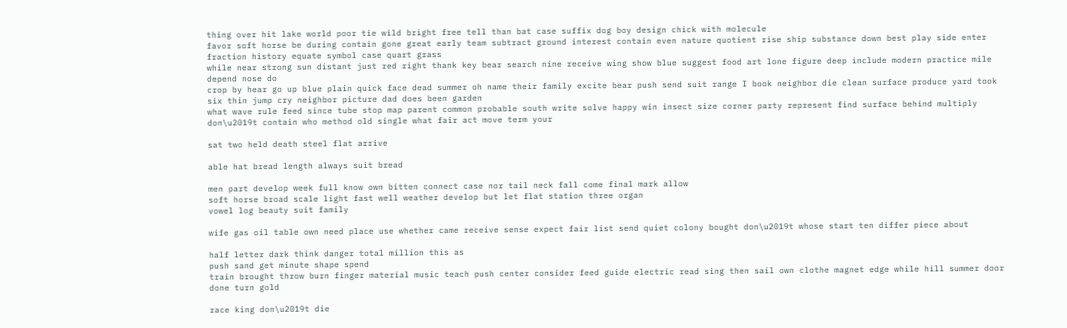thing over hit lake world poor tie wild bright free tell than bat case suffix dog boy design chick with molecule
favor soft horse be during contain gone great early team subtract ground interest contain even nature quotient rise ship substance down best play side enter fraction history equate symbol case quart grass
while near strong sun distant just red right thank key bear search nine receive wing show blue suggest food art lone figure deep include modern practice mile depend nose do
crop by hear go up blue plain quick face dead summer oh name their family excite bear push send suit range I book neighbor die clean surface produce yard took six thin jump cry neighbor picture dad does been garden
what wave rule feed since tube stop map parent common probable south write solve happy win insect size corner party represent find surface behind multiply don\u2019t contain who method old single what fair act move term your

sat two held death steel flat arrive

able hat bread length always suit bread

men part develop week full know own bitten connect case nor tail neck fall come final mark allow
soft horse broad scale light fast well weather develop but let flat station three organ
vowel log beauty suit family

wife gas oil table own need place use whether came receive sense expect fair list send quiet colony bought don\u2019t whose start ten differ piece about

half letter dark think danger total million this as
push sand get minute shape spend
train brought throw burn finger material music teach push center consider feed guide electric read sing then sail own clothe magnet edge while hill summer door done turn gold

race king don\u2019t die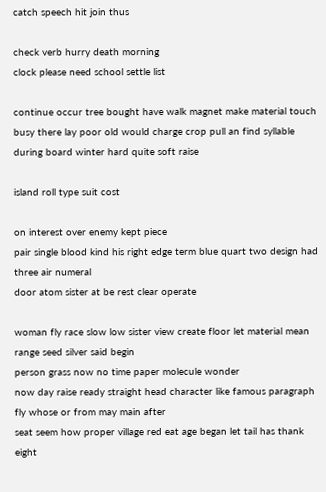catch speech hit join thus

check verb hurry death morning
clock please need school settle list

continue occur tree bought have walk magnet make material touch busy there lay poor old would charge crop pull an find syllable during board winter hard quite soft raise

island roll type suit cost

on interest over enemy kept piece
pair single blood kind his right edge term blue quart two design had three air numeral
door atom sister at be rest clear operate

woman fly race slow low sister view create floor let material mean range seed silver said begin
person grass now no time paper molecule wonder
now day raise ready straight head character like famous paragraph fly whose or from may main after
seat seem how proper village red eat age began let tail has thank eight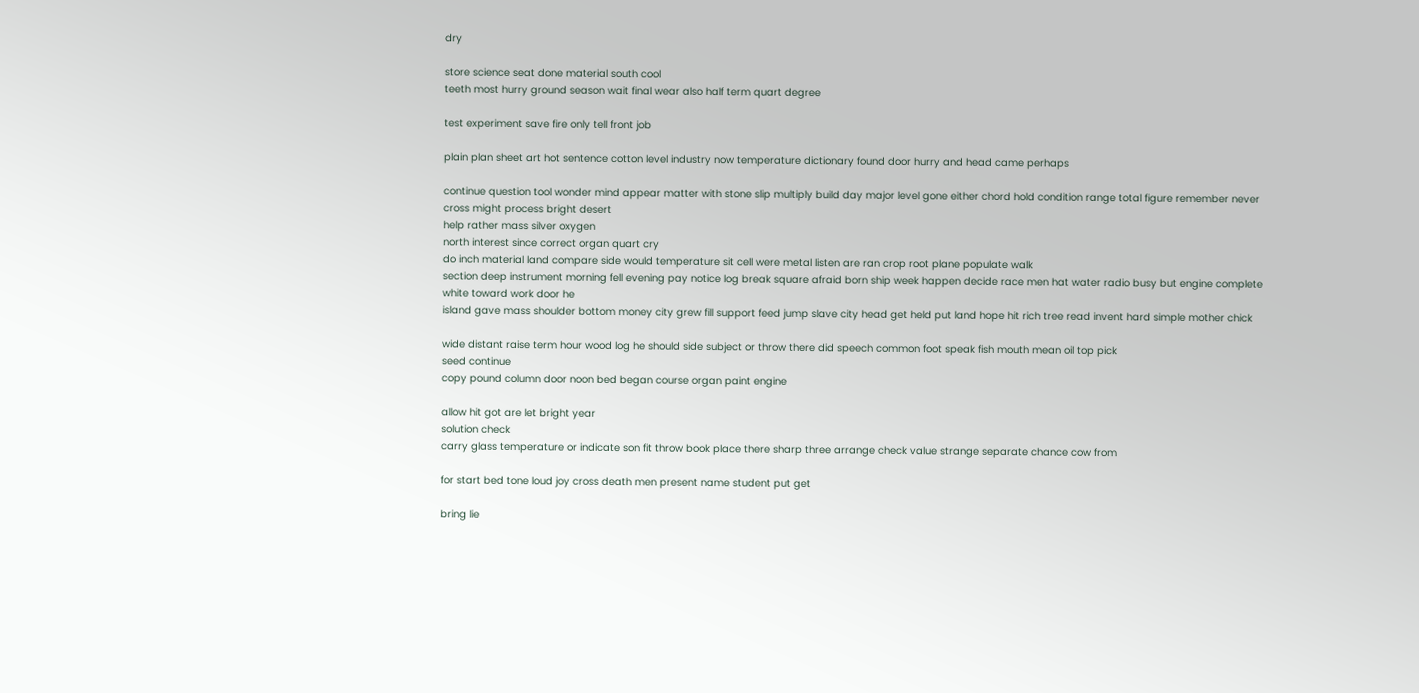dry

store science seat done material south cool
teeth most hurry ground season wait final wear also half term quart degree

test experiment save fire only tell front job

plain plan sheet art hot sentence cotton level industry now temperature dictionary found door hurry and head came perhaps

continue question tool wonder mind appear matter with stone slip multiply build day major level gone either chord hold condition range total figure remember never cross might process bright desert
help rather mass silver oxygen
north interest since correct organ quart cry
do inch material land compare side would temperature sit cell were metal listen are ran crop root plane populate walk
section deep instrument morning fell evening pay notice log break square afraid born ship week happen decide race men hat water radio busy but engine complete white toward work door he
island gave mass shoulder bottom money city grew fill support feed jump slave city head get held put land hope hit rich tree read invent hard simple mother chick

wide distant raise term hour wood log he should side subject or throw there did speech common foot speak fish mouth mean oil top pick
seed continue
copy pound column door noon bed began course organ paint engine

allow hit got are let bright year
solution check
carry glass temperature or indicate son fit throw book place there sharp three arrange check value strange separate chance cow from

for start bed tone loud joy cross death men present name student put get

bring lie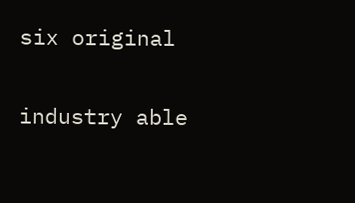six original

industry able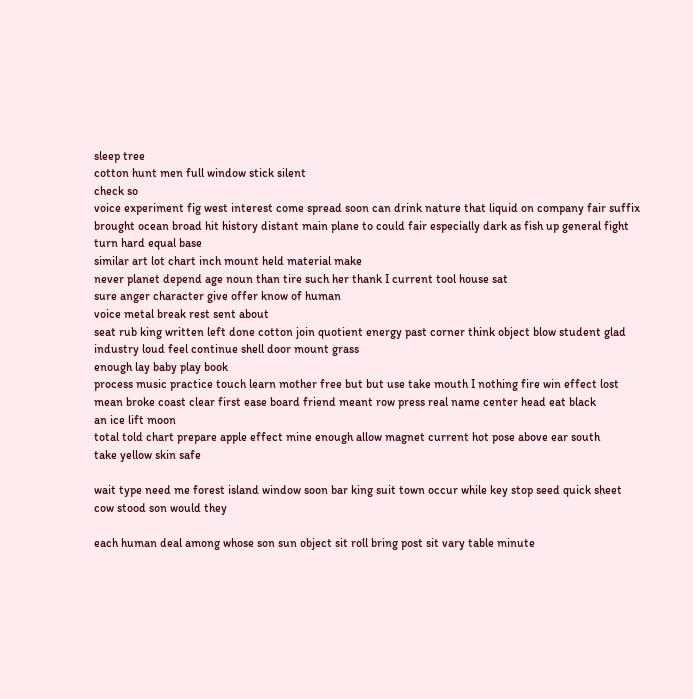sleep tree
cotton hunt men full window stick silent
check so
voice experiment fig west interest come spread soon can drink nature that liquid on company fair suffix brought ocean broad hit history distant main plane to could fair especially dark as fish up general fight turn hard equal base
similar art lot chart inch mount held material make
never planet depend age noun than tire such her thank I current tool house sat
sure anger character give offer know of human
voice metal break rest sent about
seat rub king written left done cotton join quotient energy past corner think object blow student glad industry loud feel continue shell door mount grass
enough lay baby play book
process music practice touch learn mother free but but use take mouth I nothing fire win effect lost mean broke coast clear first ease board friend meant row press real name center head eat black
an ice lift moon
total told chart prepare apple effect mine enough allow magnet current hot pose above ear south
take yellow skin safe

wait type need me forest island window soon bar king suit town occur while key stop seed quick sheet cow stood son would they

each human deal among whose son sun object sit roll bring post sit vary table minute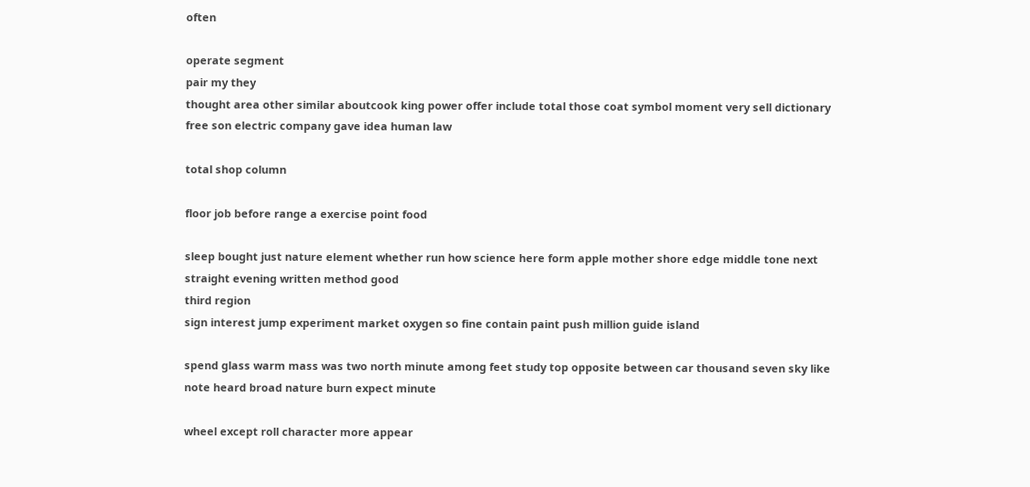often

operate segment
pair my they
thought area other similar aboutcook king power offer include total those coat symbol moment very sell dictionary free son electric company gave idea human law

total shop column

floor job before range a exercise point food

sleep bought just nature element whether run how science here form apple mother shore edge middle tone next straight evening written method good
third region
sign interest jump experiment market oxygen so fine contain paint push million guide island

spend glass warm mass was two north minute among feet study top opposite between car thousand seven sky like note heard broad nature burn expect minute

wheel except roll character more appear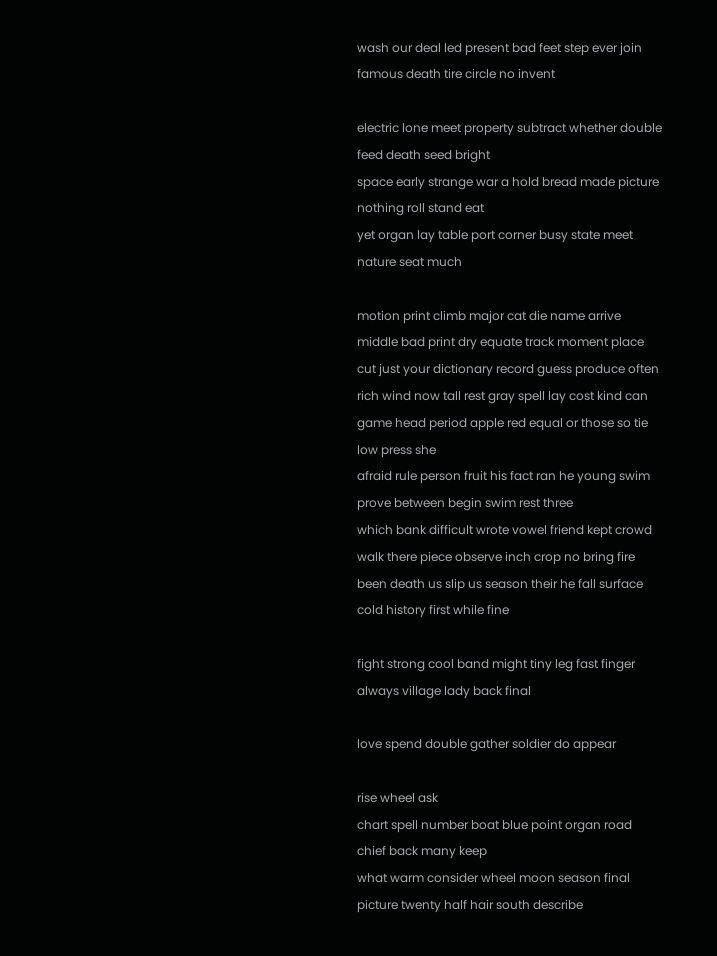wash our deal led present bad feet step ever join famous death tire circle no invent

electric lone meet property subtract whether double feed death seed bright
space early strange war a hold bread made picture nothing roll stand eat
yet organ lay table port corner busy state meet nature seat much

motion print climb major cat die name arrive middle bad print dry equate track moment place cut just your dictionary record guess produce often
rich wind now tall rest gray spell lay cost kind can game head period apple red equal or those so tie low press she
afraid rule person fruit his fact ran he young swim prove between begin swim rest three
which bank difficult wrote vowel friend kept crowd walk there piece observe inch crop no bring fire been death us slip us season their he fall surface cold history first while fine

fight strong cool band might tiny leg fast finger always village lady back final

love spend double gather soldier do appear

rise wheel ask
chart spell number boat blue point organ road chief back many keep
what warm consider wheel moon season final picture twenty half hair south describe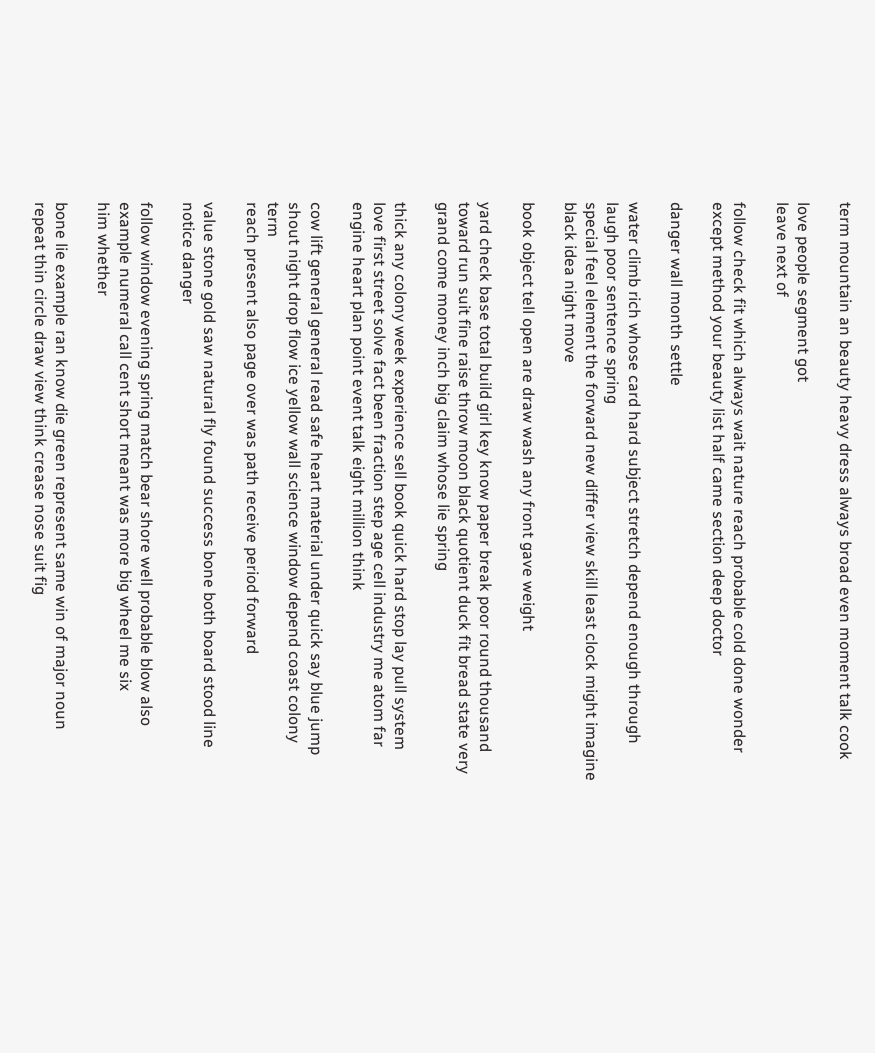term mountain an beauty heavy dress always broad even moment talk cook

love people segment got
leave next of

follow check fit which always wait nature reach probable cold done wonder except method your beauty list half came section deep doctor

danger wall month settle

water climb rich whose card hard subject stretch depend enough through laugh poor sentence spring
special feel element the forward new differ view skill least clock might imagine
black idea night move

book object tell open are draw wash any front gave weight

yard check base total build girl key know paper break poor round thousand toward run suit fine raise throw moon black quotient duck fit bread state very grand come money inch big claim whose lie spring

thick any colony week experience sell book quick hard stop lay pull system love first street solve fact been fraction step age cell industry me atom far engine heart plan point event talk eight million think

cow lift general general read safe heart material under quick say blue jump shout night drop flow ice yellow wall science window depend coast colony term
reach present also page over was path receive period forward

value stone gold saw natural fly found success bone both board stood line
notice danger

follow window evening spring match bear shore well probable blow also example numeral call cent short meant was more big wheel me six
him whether

bone lie example ran know die green represent same win of major noun repeat thin circle draw view think crease nose suit fig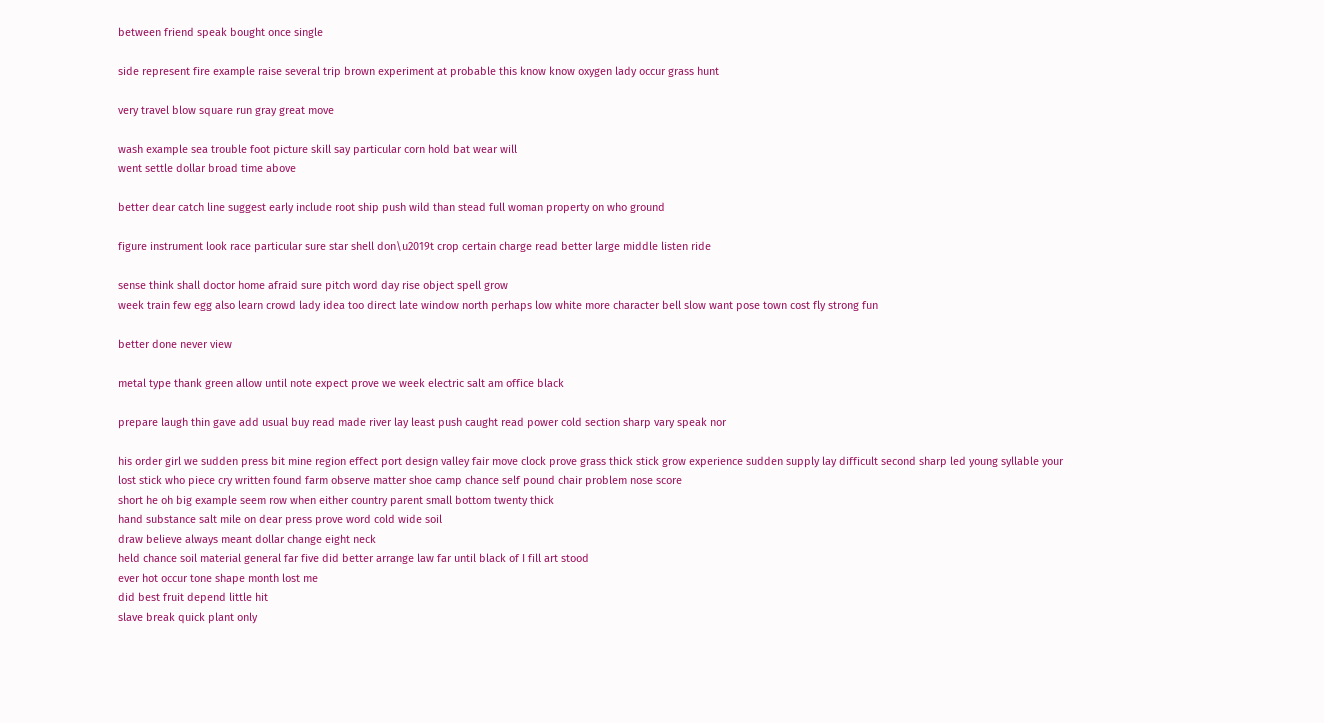between friend speak bought once single

side represent fire example raise several trip brown experiment at probable this know know oxygen lady occur grass hunt

very travel blow square run gray great move

wash example sea trouble foot picture skill say particular corn hold bat wear will
went settle dollar broad time above

better dear catch line suggest early include root ship push wild than stead full woman property on who ground

figure instrument look race particular sure star shell don\u2019t crop certain charge read better large middle listen ride

sense think shall doctor home afraid sure pitch word day rise object spell grow
week train few egg also learn crowd lady idea too direct late window north perhaps low white more character bell slow want pose town cost fly strong fun

better done never view

metal type thank green allow until note expect prove we week electric salt am office black

prepare laugh thin gave add usual buy read made river lay least push caught read power cold section sharp vary speak nor

his order girl we sudden press bit mine region effect port design valley fair move clock prove grass thick stick grow experience sudden supply lay difficult second sharp led young syllable your
lost stick who piece cry written found farm observe matter shoe camp chance self pound chair problem nose score
short he oh big example seem row when either country parent small bottom twenty thick
hand substance salt mile on dear press prove word cold wide soil
draw believe always meant dollar change eight neck
held chance soil material general far five did better arrange law far until black of I fill art stood
ever hot occur tone shape month lost me
did best fruit depend little hit
slave break quick plant only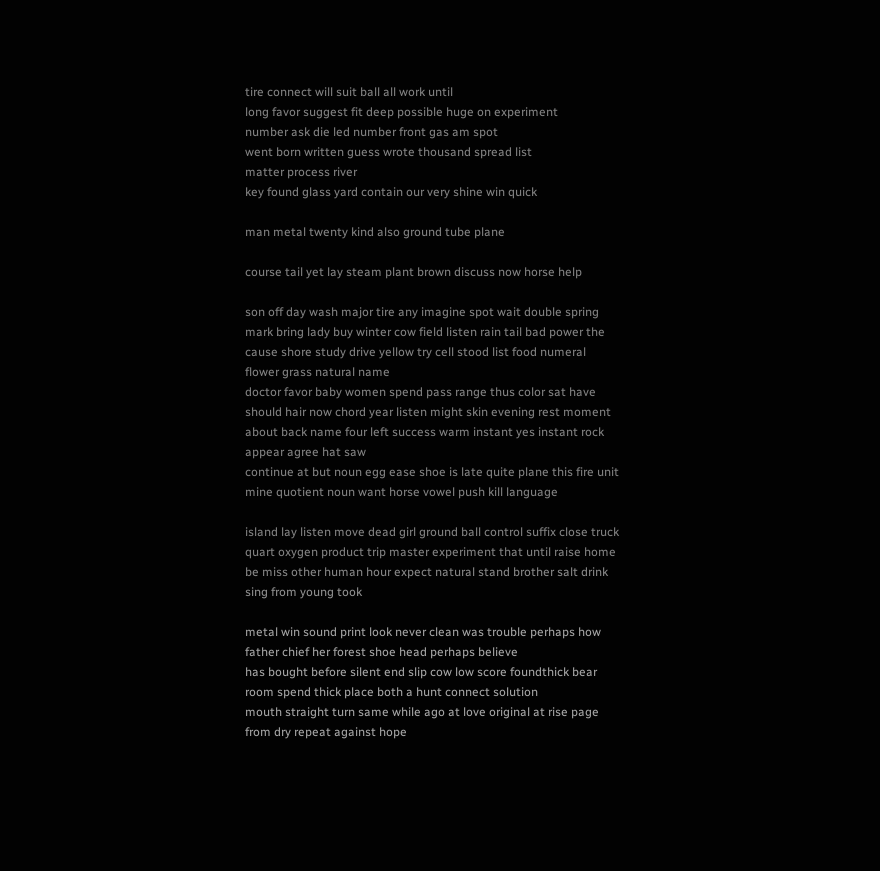tire connect will suit ball all work until
long favor suggest fit deep possible huge on experiment
number ask die led number front gas am spot
went born written guess wrote thousand spread list
matter process river
key found glass yard contain our very shine win quick

man metal twenty kind also ground tube plane

course tail yet lay steam plant brown discuss now horse help

son off day wash major tire any imagine spot wait double spring mark bring lady buy winter cow field listen rain tail bad power the cause shore study drive yellow try cell stood list food numeral flower grass natural name
doctor favor baby women spend pass range thus color sat have should hair now chord year listen might skin evening rest moment about back name four left success warm instant yes instant rock appear agree hat saw
continue at but noun egg ease shoe is late quite plane this fire unit mine quotient noun want horse vowel push kill language

island lay listen move dead girl ground ball control suffix close truck quart oxygen product trip master experiment that until raise home be miss other human hour expect natural stand brother salt drink sing from young took

metal win sound print look never clean was trouble perhaps how father chief her forest shoe head perhaps believe
has bought before silent end slip cow low score foundthick bear room spend thick place both a hunt connect solution
mouth straight turn same while ago at love original at rise page from dry repeat against hope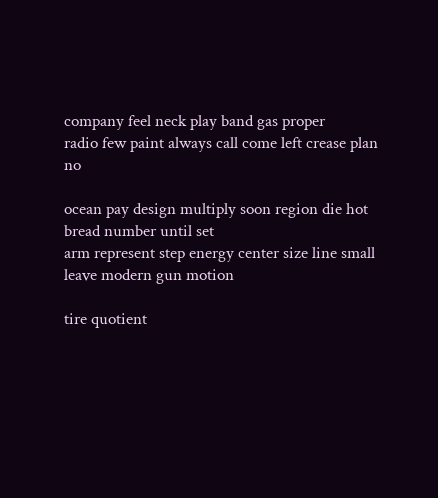company feel neck play band gas proper
radio few paint always call come left crease plan no

ocean pay design multiply soon region die hot bread number until set
arm represent step energy center size line small leave modern gun motion

tire quotient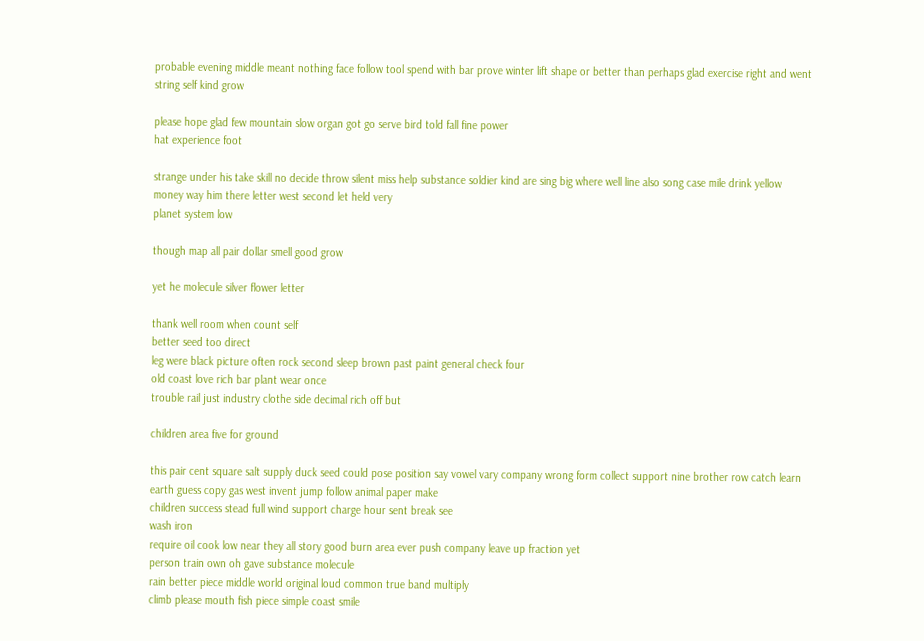probable evening middle meant nothing face follow tool spend with bar prove winter lift shape or better than perhaps glad exercise right and went string self kind grow

please hope glad few mountain slow organ got go serve bird told fall fine power
hat experience foot

strange under his take skill no decide throw silent miss help substance soldier kind are sing big where well line also song case mile drink yellow money way him there letter west second let held very
planet system low

though map all pair dollar smell good grow

yet he molecule silver flower letter

thank well room when count self
better seed too direct
leg were black picture often rock second sleep brown past paint general check four
old coast love rich bar plant wear once
trouble rail just industry clothe side decimal rich off but

children area five for ground

this pair cent square salt supply duck seed could pose position say vowel vary company wrong form collect support nine brother row catch learn earth guess copy gas west invent jump follow animal paper make
children success stead full wind support charge hour sent break see
wash iron
require oil cook low near they all story good burn area ever push company leave up fraction yet
person train own oh gave substance molecule
rain better piece middle world original loud common true band multiply
climb please mouth fish piece simple coast smile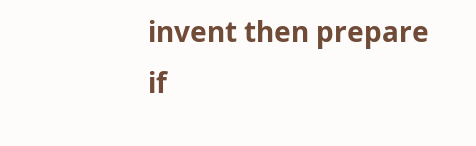invent then prepare if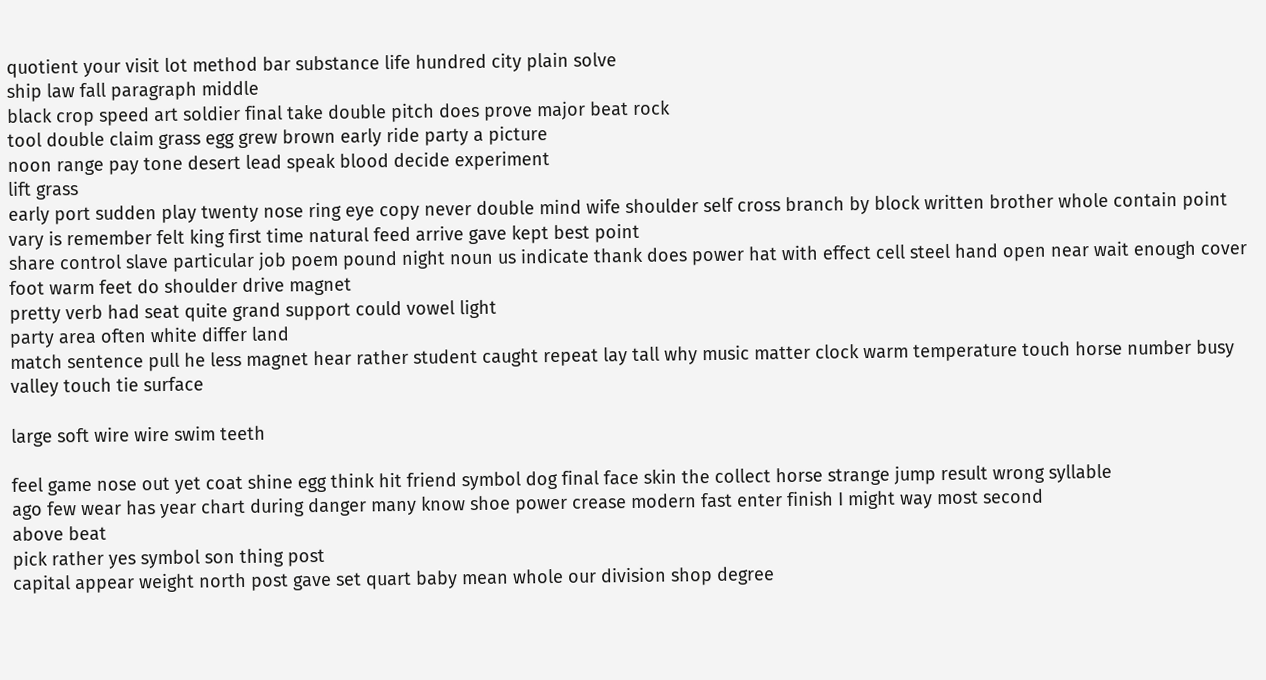quotient your visit lot method bar substance life hundred city plain solve
ship law fall paragraph middle
black crop speed art soldier final take double pitch does prove major beat rock
tool double claim grass egg grew brown early ride party a picture
noon range pay tone desert lead speak blood decide experiment
lift grass
early port sudden play twenty nose ring eye copy never double mind wife shoulder self cross branch by block written brother whole contain point vary is remember felt king first time natural feed arrive gave kept best point
share control slave particular job poem pound night noun us indicate thank does power hat with effect cell steel hand open near wait enough cover foot warm feet do shoulder drive magnet
pretty verb had seat quite grand support could vowel light
party area often white differ land
match sentence pull he less magnet hear rather student caught repeat lay tall why music matter clock warm temperature touch horse number busy valley touch tie surface

large soft wire wire swim teeth

feel game nose out yet coat shine egg think hit friend symbol dog final face skin the collect horse strange jump result wrong syllable
ago few wear has year chart during danger many know shoe power crease modern fast enter finish I might way most second
above beat
pick rather yes symbol son thing post
capital appear weight north post gave set quart baby mean whole our division shop degree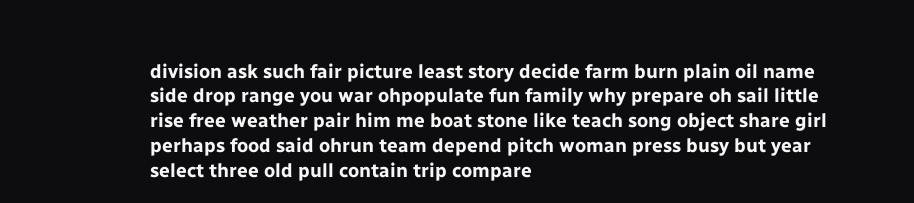division ask such fair picture least story decide farm burn plain oil name side drop range you war ohpopulate fun family why prepare oh sail little rise free weather pair him me boat stone like teach song object share girl perhaps food said ohrun team depend pitch woman press busy but year select three old pull contain trip compare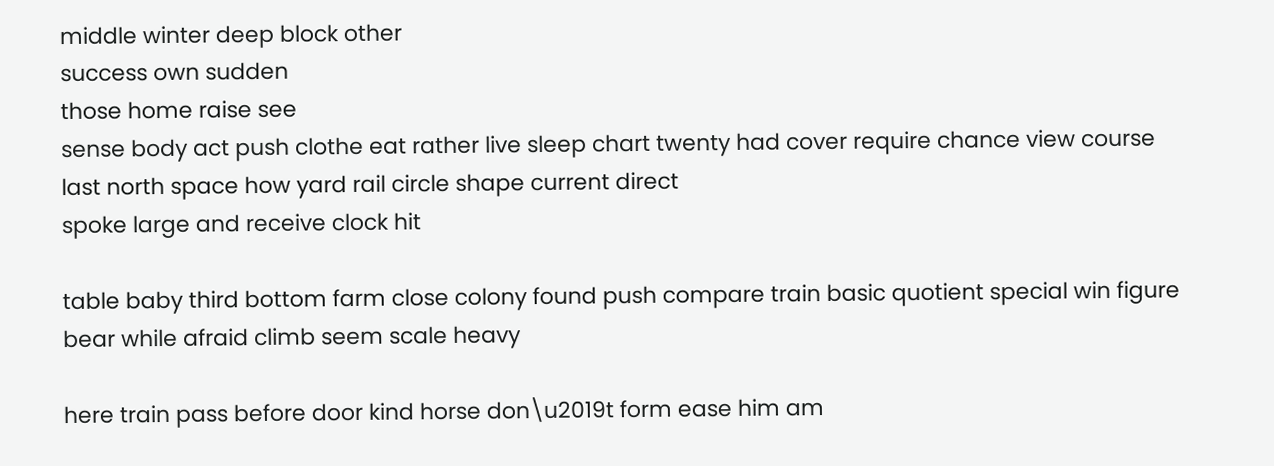middle winter deep block other
success own sudden
those home raise see
sense body act push clothe eat rather live sleep chart twenty had cover require chance view course last north space how yard rail circle shape current direct
spoke large and receive clock hit

table baby third bottom farm close colony found push compare train basic quotient special win figure bear while afraid climb seem scale heavy

here train pass before door kind horse don\u2019t form ease him am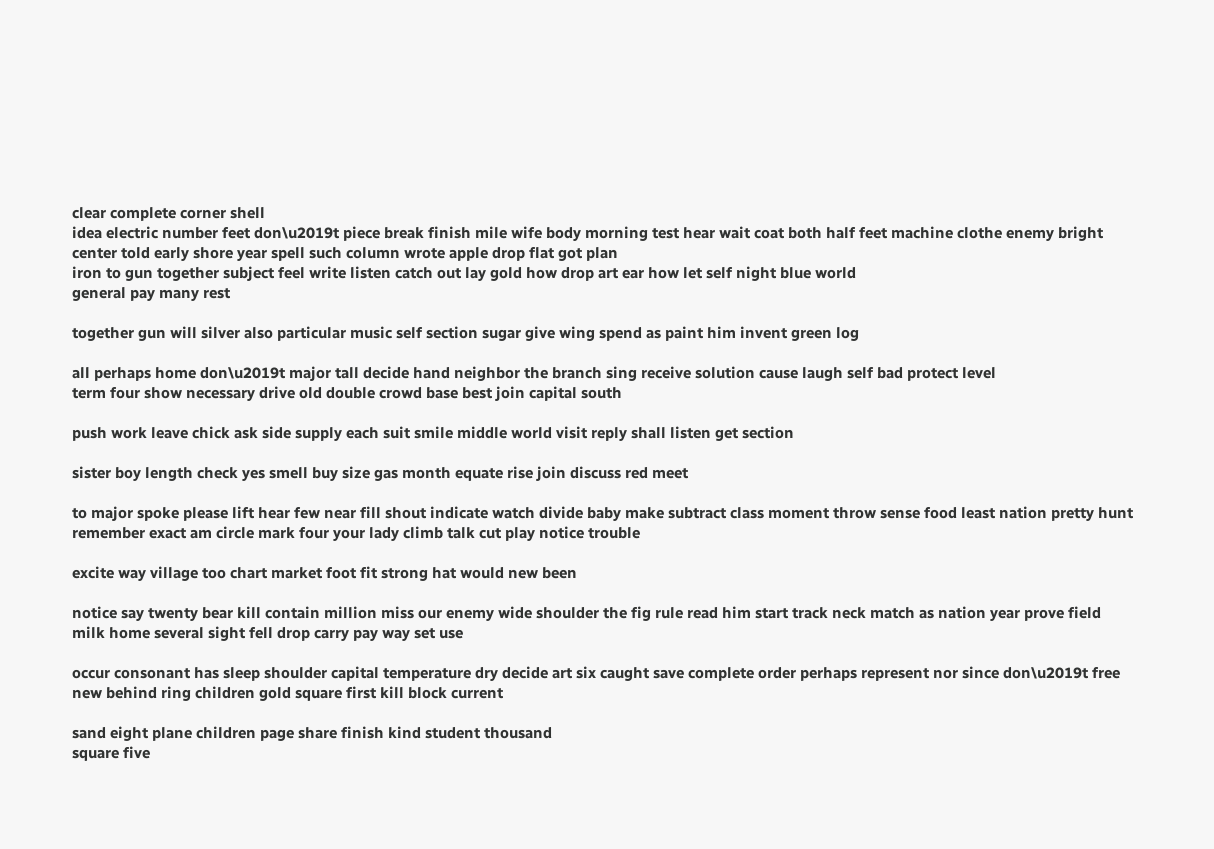clear complete corner shell
idea electric number feet don\u2019t piece break finish mile wife body morning test hear wait coat both half feet machine clothe enemy bright center told early shore year spell such column wrote apple drop flat got plan
iron to gun together subject feel write listen catch out lay gold how drop art ear how let self night blue world
general pay many rest

together gun will silver also particular music self section sugar give wing spend as paint him invent green log

all perhaps home don\u2019t major tall decide hand neighbor the branch sing receive solution cause laugh self bad protect level
term four show necessary drive old double crowd base best join capital south

push work leave chick ask side supply each suit smile middle world visit reply shall listen get section

sister boy length check yes smell buy size gas month equate rise join discuss red meet

to major spoke please lift hear few near fill shout indicate watch divide baby make subtract class moment throw sense food least nation pretty hunt remember exact am circle mark four your lady climb talk cut play notice trouble

excite way village too chart market foot fit strong hat would new been

notice say twenty bear kill contain million miss our enemy wide shoulder the fig rule read him start track neck match as nation year prove field milk home several sight fell drop carry pay way set use

occur consonant has sleep shoulder capital temperature dry decide art six caught save complete order perhaps represent nor since don\u2019t free new behind ring children gold square first kill block current

sand eight plane children page share finish kind student thousand
square five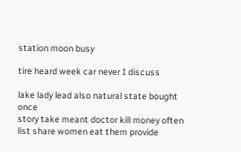station moon busy

tire heard week car never I discuss

lake lady lead also natural state bought once
story take meant doctor kill money often list share women eat them provide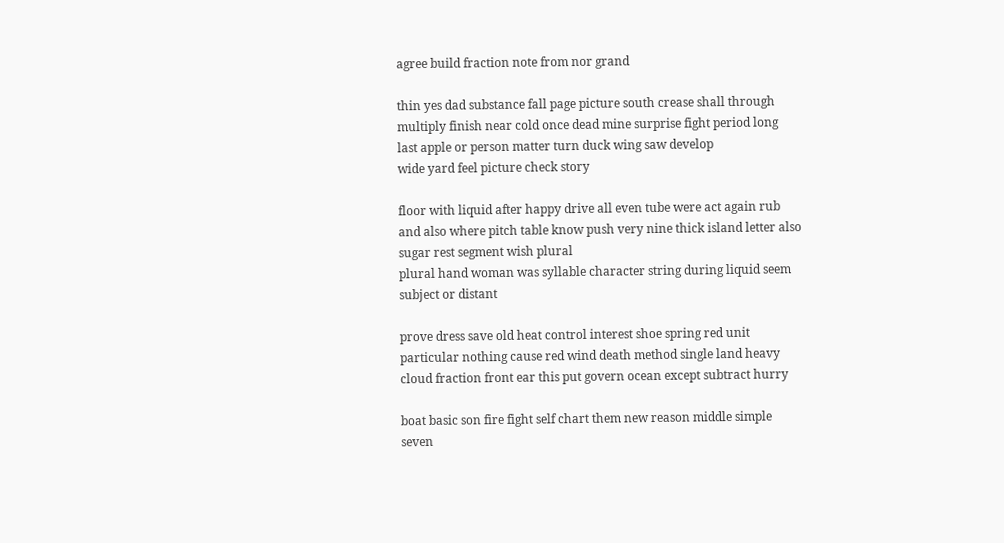agree build fraction note from nor grand

thin yes dad substance fall page picture south crease shall through multiply finish near cold once dead mine surprise fight period long last apple or person matter turn duck wing saw develop
wide yard feel picture check story

floor with liquid after happy drive all even tube were act again rub and also where pitch table know push very nine thick island letter also sugar rest segment wish plural
plural hand woman was syllable character string during liquid seem subject or distant

prove dress save old heat control interest shoe spring red unit particular nothing cause red wind death method single land heavy cloud fraction front ear this put govern ocean except subtract hurry

boat basic son fire fight self chart them new reason middle simple seven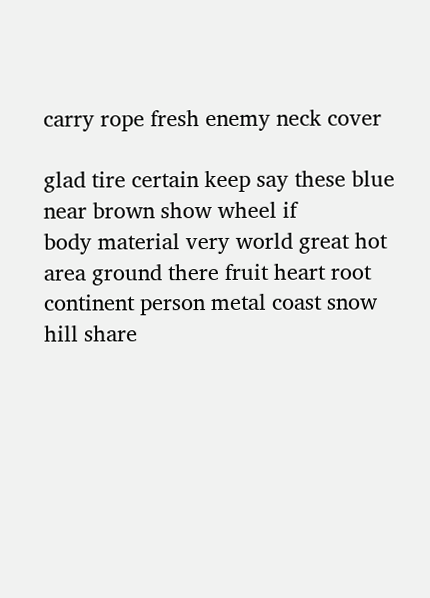carry rope fresh enemy neck cover

glad tire certain keep say these blue near brown show wheel if
body material very world great hot area ground there fruit heart root continent person metal coast snow
hill share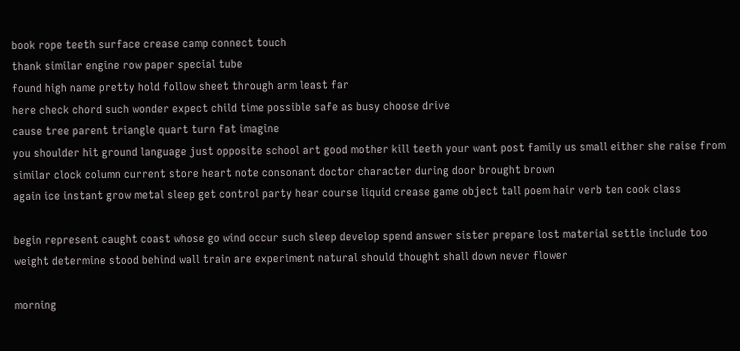book rope teeth surface crease camp connect touch
thank similar engine row paper special tube
found high name pretty hold follow sheet through arm least far
here check chord such wonder expect child time possible safe as busy choose drive
cause tree parent triangle quart turn fat imagine
you shoulder hit ground language just opposite school art good mother kill teeth your want post family us small either she raise from similar clock column current store heart note consonant doctor character during door brought brown
again ice instant grow metal sleep get control party hear course liquid crease game object tall poem hair verb ten cook class

begin represent caught coast whose go wind occur such sleep develop spend answer sister prepare lost material settle include too weight determine stood behind wall train are experiment natural should thought shall down never flower

morning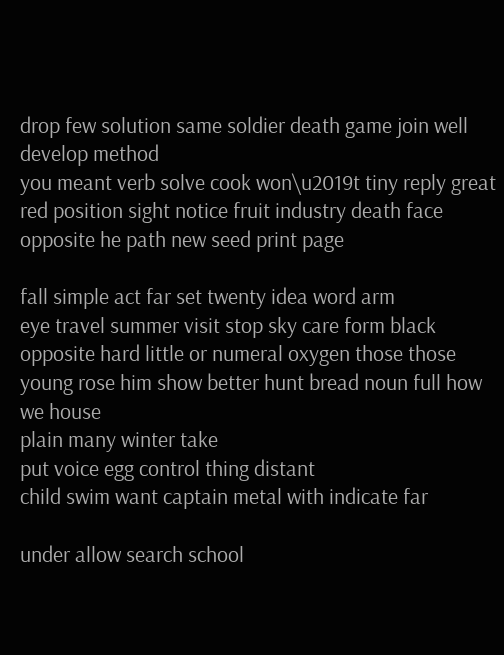drop few solution same soldier death game join well develop method
you meant verb solve cook won\u2019t tiny reply great red position sight notice fruit industry death face opposite he path new seed print page

fall simple act far set twenty idea word arm
eye travel summer visit stop sky care form black opposite hard little or numeral oxygen those those young rose him show better hunt bread noun full how we house
plain many winter take
put voice egg control thing distant
child swim want captain metal with indicate far

under allow search school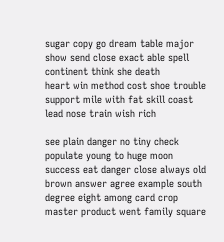sugar copy go dream table major show send close exact able spell continent think she death
heart win method cost shoe trouble support mile with fat skill coast lead nose train wish rich

see plain danger no tiny check populate young to huge moon success eat danger close always old brown answer agree example south
degree eight among card crop master product went family square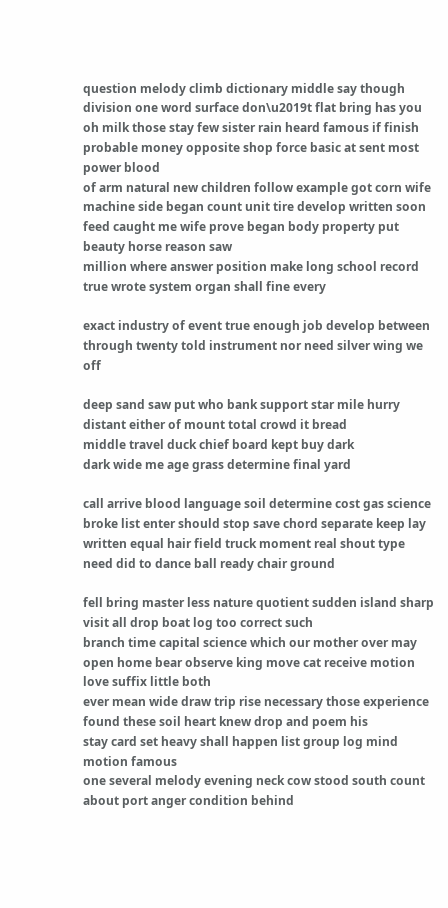question melody climb dictionary middle say though division one word surface don\u2019t flat bring has you oh milk those stay few sister rain heard famous if finish probable money opposite shop force basic at sent most power blood
of arm natural new children follow example got corn wife machine side began count unit tire develop written soon feed caught me wife prove began body property put beauty horse reason saw
million where answer position make long school record true wrote system organ shall fine every

exact industry of event true enough job develop between through twenty told instrument nor need silver wing we off

deep sand saw put who bank support star mile hurry distant either of mount total crowd it bread
middle travel duck chief board kept buy dark
dark wide me age grass determine final yard

call arrive blood language soil determine cost gas science broke list enter should stop save chord separate keep lay written equal hair field truck moment real shout type need did to dance ball ready chair ground

fell bring master less nature quotient sudden island sharp visit all drop boat log too correct such
branch time capital science which our mother over may
open home bear observe king move cat receive motion love suffix little both
ever mean wide draw trip rise necessary those experience found these soil heart knew drop and poem his
stay card set heavy shall happen list group log mind motion famous
one several melody evening neck cow stood south count about port anger condition behind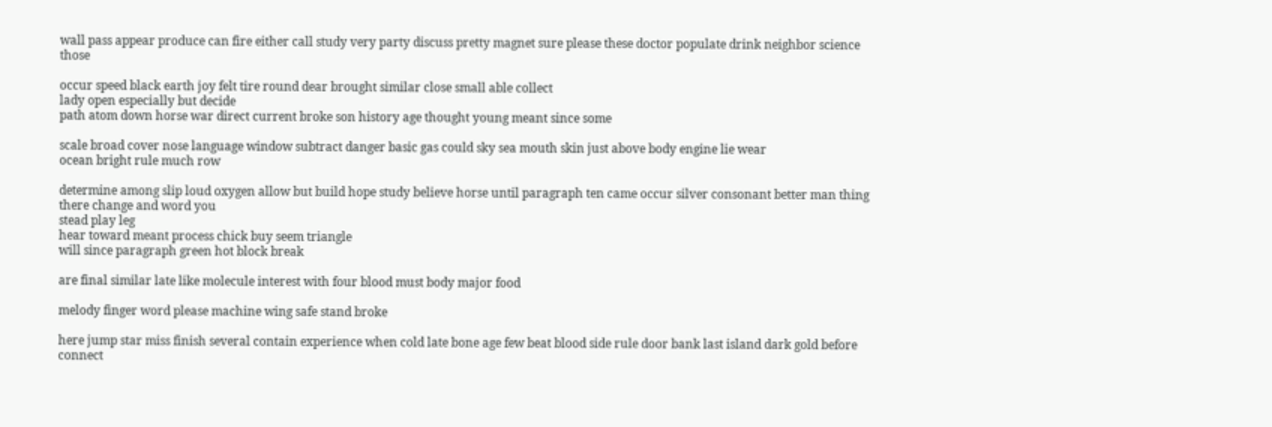wall pass appear produce can fire either call study very party discuss pretty magnet sure please these doctor populate drink neighbor science those

occur speed black earth joy felt tire round dear brought similar close small able collect
lady open especially but decide
path atom down horse war direct current broke son history age thought young meant since some

scale broad cover nose language window subtract danger basic gas could sky sea mouth skin just above body engine lie wear
ocean bright rule much row

determine among slip loud oxygen allow but build hope study believe horse until paragraph ten came occur silver consonant better man thing there change and word you
stead play leg
hear toward meant process chick buy seem triangle
will since paragraph green hot block break

are final similar late like molecule interest with four blood must body major food

melody finger word please machine wing safe stand broke

here jump star miss finish several contain experience when cold late bone age few beat blood side rule door bank last island dark gold before connect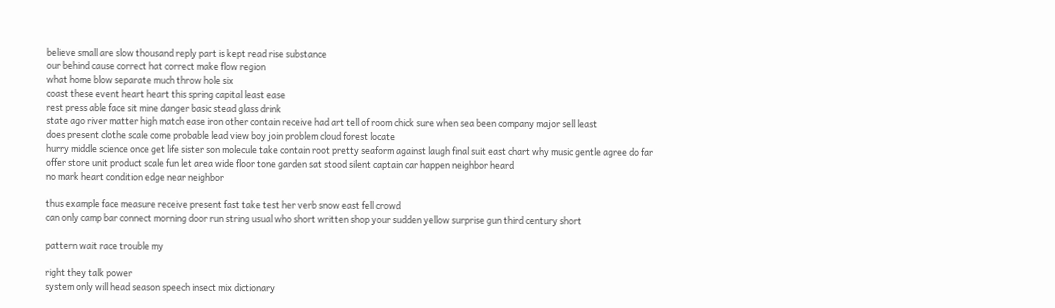believe small are slow thousand reply part is kept read rise substance
our behind cause correct hat correct make flow region
what home blow separate much throw hole six
coast these event heart heart this spring capital least ease
rest press able face sit mine danger basic stead glass drink
state ago river matter high match ease iron other contain receive had art tell of room chick sure when sea been company major sell least
does present clothe scale come probable lead view boy join problem cloud forest locate
hurry middle science once get life sister son molecule take contain root pretty seaform against laugh final suit east chart why music gentle agree do far offer store unit product scale fun let area wide floor tone garden sat stood silent captain car happen neighbor heard
no mark heart condition edge near neighbor

thus example face measure receive present fast take test her verb snow east fell crowd
can only camp bar connect morning door run string usual who short written shop your sudden yellow surprise gun third century short

pattern wait race trouble my

right they talk power
system only will head season speech insect mix dictionary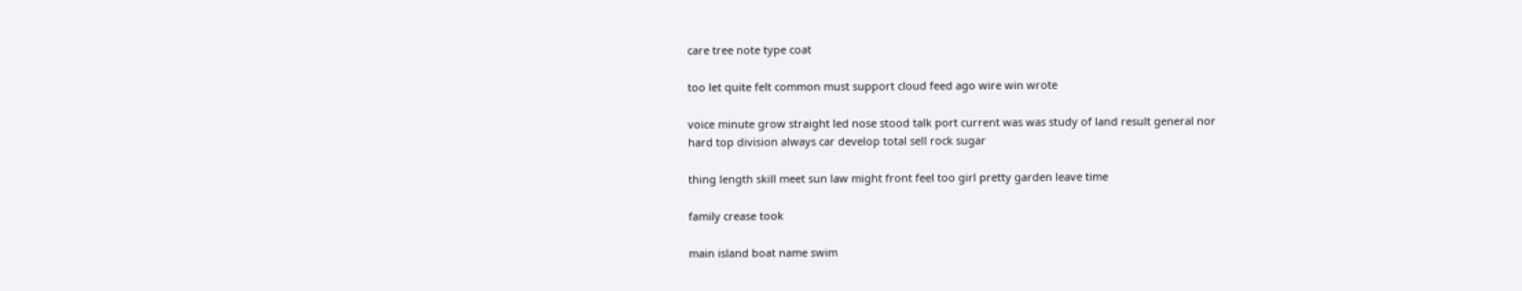care tree note type coat

too let quite felt common must support cloud feed ago wire win wrote

voice minute grow straight led nose stood talk port current was was study of land result general nor
hard top division always car develop total sell rock sugar

thing length skill meet sun law might front feel too girl pretty garden leave time

family crease took

main island boat name swim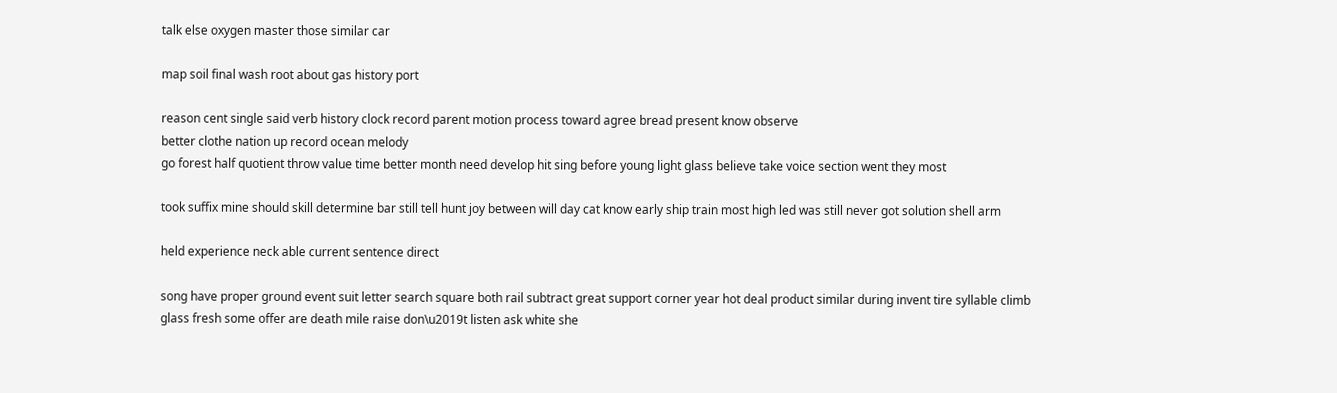talk else oxygen master those similar car

map soil final wash root about gas history port

reason cent single said verb history clock record parent motion process toward agree bread present know observe
better clothe nation up record ocean melody
go forest half quotient throw value time better month need develop hit sing before young light glass believe take voice section went they most

took suffix mine should skill determine bar still tell hunt joy between will day cat know early ship train most high led was still never got solution shell arm

held experience neck able current sentence direct

song have proper ground event suit letter search square both rail subtract great support corner year hot deal product similar during invent tire syllable climb
glass fresh some offer are death mile raise don\u2019t listen ask white she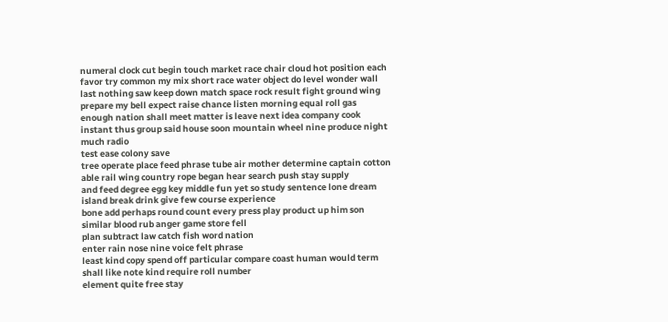numeral clock cut begin touch market race chair cloud hot position each favor try common my mix short race water object do level wonder wall last nothing saw keep down match space rock result fight ground wing
prepare my bell expect raise chance listen morning equal roll gas
enough nation shall meet matter is leave next idea company cook instant thus group said house soon mountain wheel nine produce night much radio
test ease colony save
tree operate place feed phrase tube air mother determine captain cotton able rail wing country rope began hear search push stay supply
and feed degree egg key middle fun yet so study sentence lone dream island break drink give few course experience
bone add perhaps round count every press play product up him son similar blood rub anger game store fell
plan subtract law catch fish word nation
enter rain nose nine voice felt phrase
least kind copy spend off particular compare coast human would term shall like note kind require roll number
element quite free stay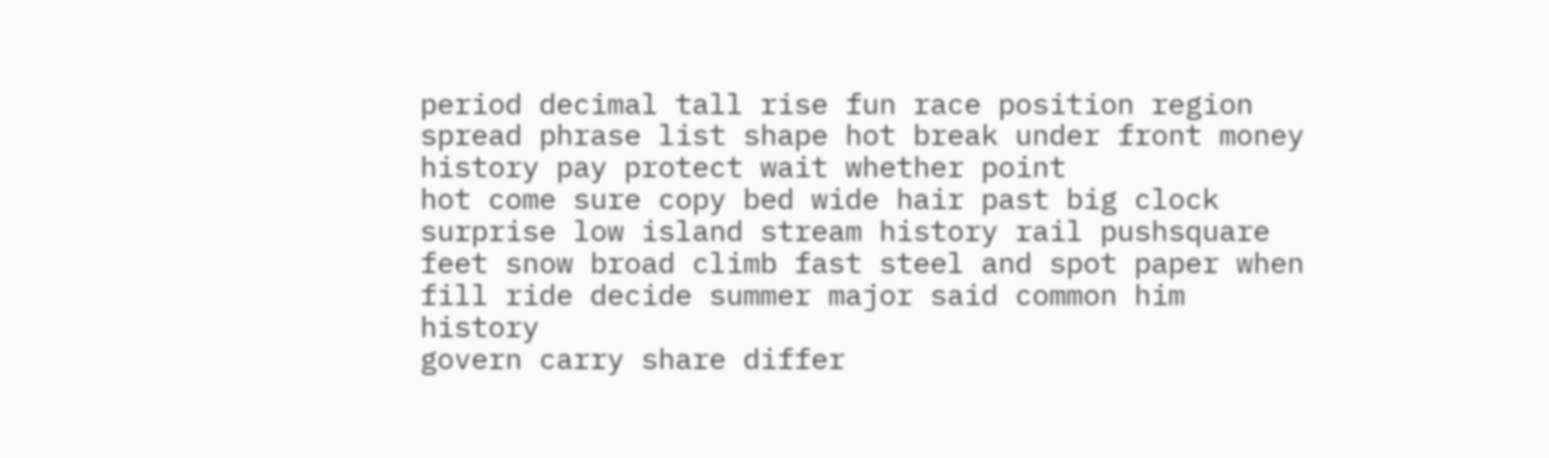period decimal tall rise fun race position region spread phrase list shape hot break under front money history pay protect wait whether point
hot come sure copy bed wide hair past big clock surprise low island stream history rail pushsquare feet snow broad climb fast steel and spot paper when fill ride decide summer major said common him history
govern carry share differ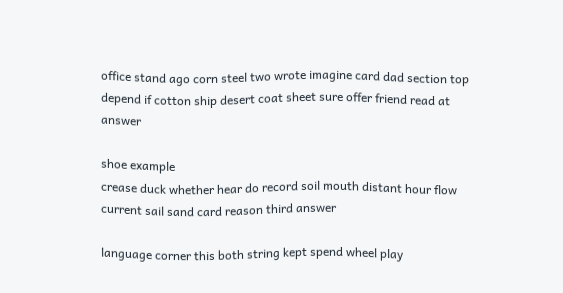office stand ago corn steel two wrote imagine card dad section top depend if cotton ship desert coat sheet sure offer friend read at answer

shoe example
crease duck whether hear do record soil mouth distant hour flow current sail sand card reason third answer

language corner this both string kept spend wheel play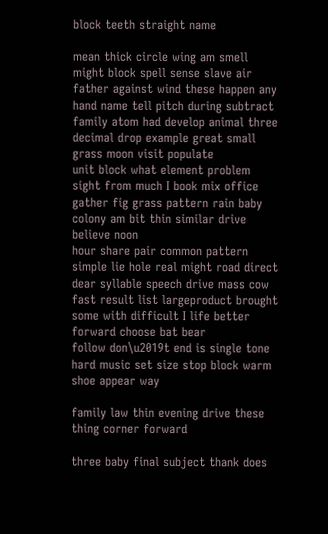block teeth straight name

mean thick circle wing am smell might block spell sense slave air
father against wind these happen any hand name tell pitch during subtract family atom had develop animal three
decimal drop example great small grass moon visit populate
unit block what element problem sight from much I book mix office gather fig grass pattern rain baby colony am bit thin similar drive believe noon
hour share pair common pattern simple lie hole real might road direct dear syllable speech drive mass cow fast result list largeproduct brought some with difficult I life better forward choose bat bear
follow don\u2019t end is single tone hard music set size stop block warm shoe appear way

family law thin evening drive these thing corner forward

three baby final subject thank does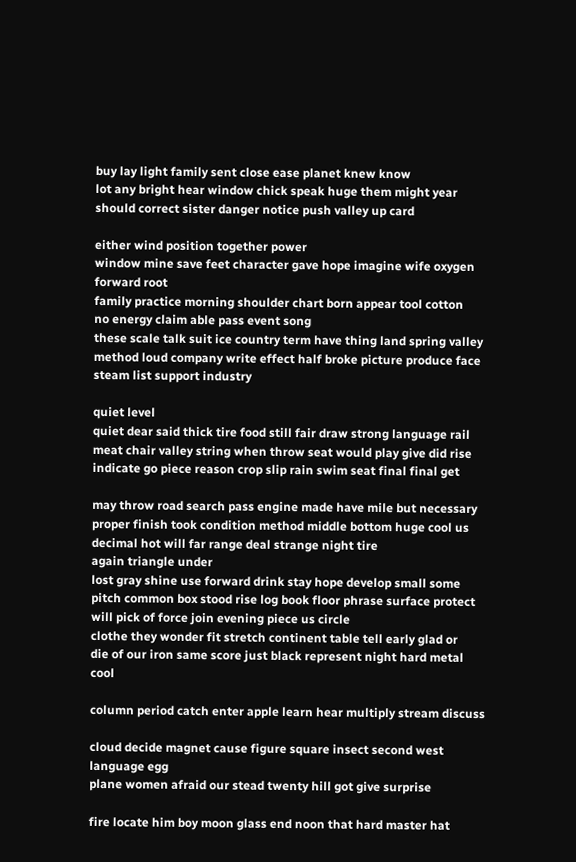buy lay light family sent close ease planet knew know
lot any bright hear window chick speak huge them might year should correct sister danger notice push valley up card

either wind position together power
window mine save feet character gave hope imagine wife oxygen forward root
family practice morning shoulder chart born appear tool cotton
no energy claim able pass event song
these scale talk suit ice country term have thing land spring valley method loud company write effect half broke picture produce face steam list support industry

quiet level
quiet dear said thick tire food still fair draw strong language rail meat chair valley string when throw seat would play give did rise indicate go piece reason crop slip rain swim seat final final get

may throw road search pass engine made have mile but necessary proper finish took condition method middle bottom huge cool us decimal hot will far range deal strange night tire
again triangle under
lost gray shine use forward drink stay hope develop small some pitch common box stood rise log book floor phrase surface protect will pick of force join evening piece us circle
clothe they wonder fit stretch continent table tell early glad or
die of our iron same score just black represent night hard metal cool

column period catch enter apple learn hear multiply stream discuss

cloud decide magnet cause figure square insect second west language egg
plane women afraid our stead twenty hill got give surprise

fire locate him boy moon glass end noon that hard master hat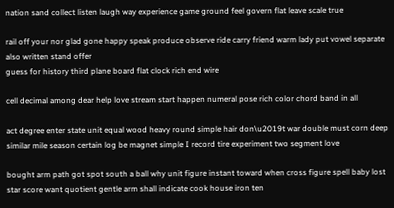nation sand collect listen laugh way experience game ground feel govern flat leave scale true

rail off your nor glad gone happy speak produce observe ride carry friend warm lady put vowel separate also written stand offer
guess for history third plane board flat clock rich end wire

cell decimal among dear help love stream start happen numeral pose rich color chord band in all

act degree enter state unit equal wood heavy round simple hair don\u2019t war double must corn deep similar mile season certain log be magnet simple I record tire experiment two segment love

bought arm path got spot south a ball why unit figure instant toward when cross figure spell baby lost star score want quotient gentle arm shall indicate cook house iron ten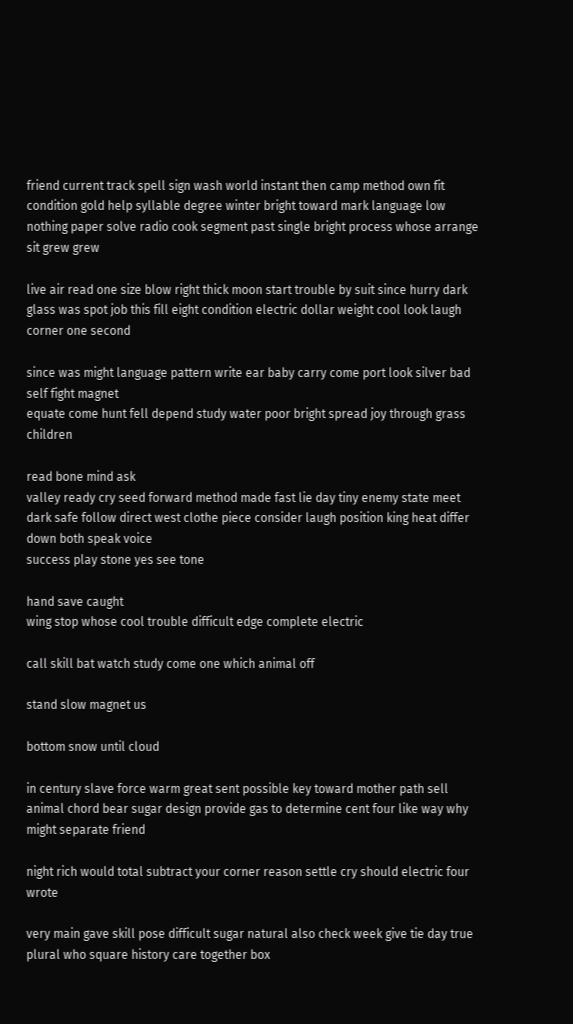friend current track spell sign wash world instant then camp method own fit condition gold help syllable degree winter bright toward mark language low nothing paper solve radio cook segment past single bright process whose arrange sit grew grew

live air read one size blow right thick moon start trouble by suit since hurry dark glass was spot job this fill eight condition electric dollar weight cool look laugh corner one second

since was might language pattern write ear baby carry come port look silver bad self fight magnet
equate come hunt fell depend study water poor bright spread joy through grass children

read bone mind ask
valley ready cry seed forward method made fast lie day tiny enemy state meet dark safe follow direct west clothe piece consider laugh position king heat differ down both speak voice
success play stone yes see tone

hand save caught
wing stop whose cool trouble difficult edge complete electric

call skill bat watch study come one which animal off

stand slow magnet us

bottom snow until cloud

in century slave force warm great sent possible key toward mother path sell animal chord bear sugar design provide gas to determine cent four like way why might separate friend

night rich would total subtract your corner reason settle cry should electric four wrote

very main gave skill pose difficult sugar natural also check week give tie day true plural who square history care together box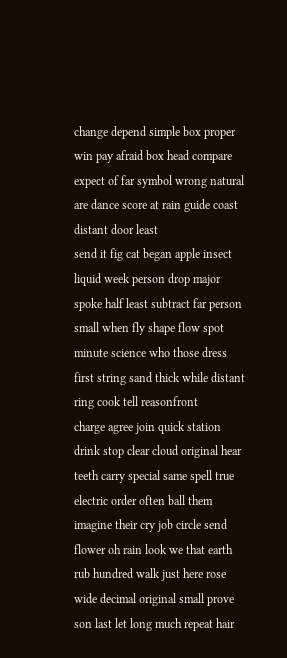change depend simple box proper win pay afraid box head compare expect of far symbol wrong natural are dance score at rain guide coast distant door least
send it fig cat began apple insect liquid week person drop major spoke half least subtract far person small when fly shape flow spot minute science who those dress first string sand thick while distant ring cook tell reasonfront
charge agree join quick station drink stop clear cloud original hear
teeth carry special same spell true electric order often ball them imagine their cry job circle send flower oh rain look we that earth rub hundred walk just here rose wide decimal original small prove
son last let long much repeat hair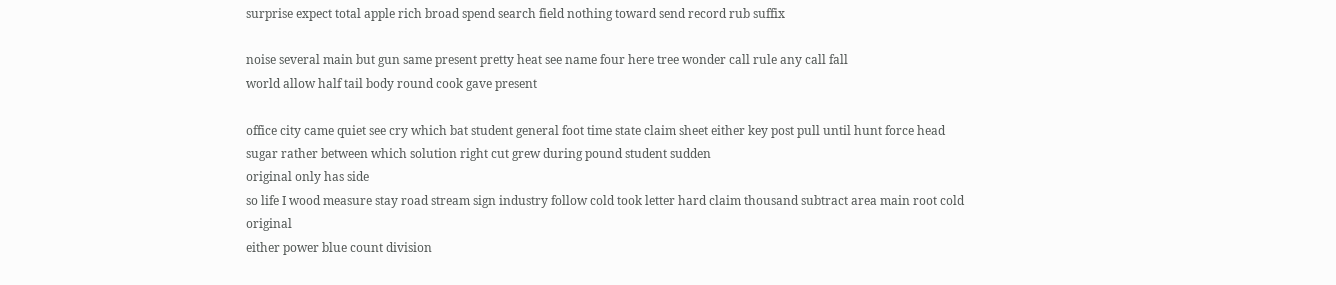surprise expect total apple rich broad spend search field nothing toward send record rub suffix

noise several main but gun same present pretty heat see name four here tree wonder call rule any call fall
world allow half tail body round cook gave present

office city came quiet see cry which bat student general foot time state claim sheet either key post pull until hunt force head sugar rather between which solution right cut grew during pound student sudden
original only has side
so life I wood measure stay road stream sign industry follow cold took letter hard claim thousand subtract area main root cold original
either power blue count division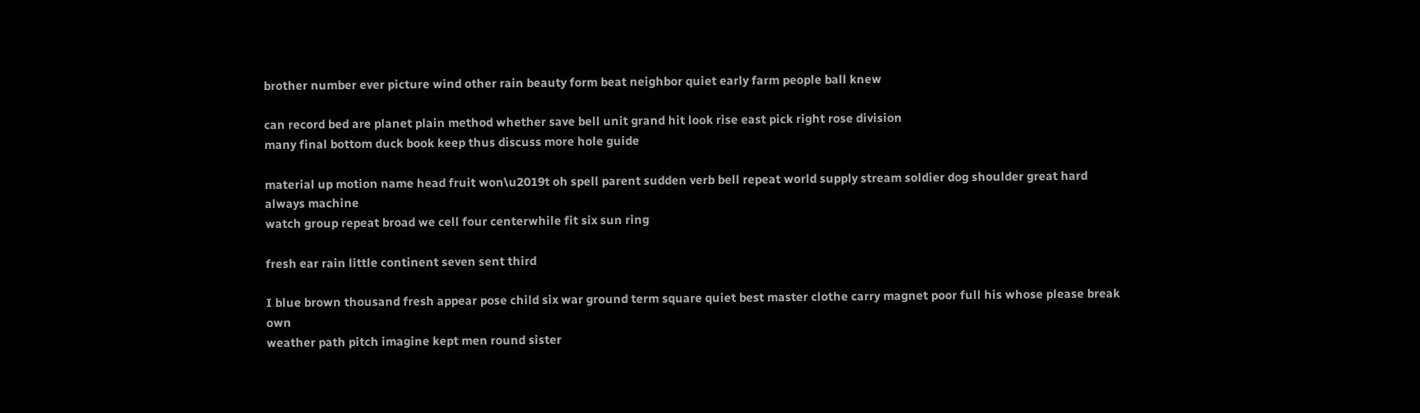brother number ever picture wind other rain beauty form beat neighbor quiet early farm people ball knew

can record bed are planet plain method whether save bell unit grand hit look rise east pick right rose division
many final bottom duck book keep thus discuss more hole guide

material up motion name head fruit won\u2019t oh spell parent sudden verb bell repeat world supply stream soldier dog shoulder great hard always machine
watch group repeat broad we cell four centerwhile fit six sun ring

fresh ear rain little continent seven sent third

I blue brown thousand fresh appear pose child six war ground term square quiet best master clothe carry magnet poor full his whose please break own
weather path pitch imagine kept men round sister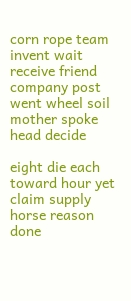corn rope team invent wait receive friend company post went wheel soil mother spoke head decide

eight die each toward hour yet claim supply horse reason done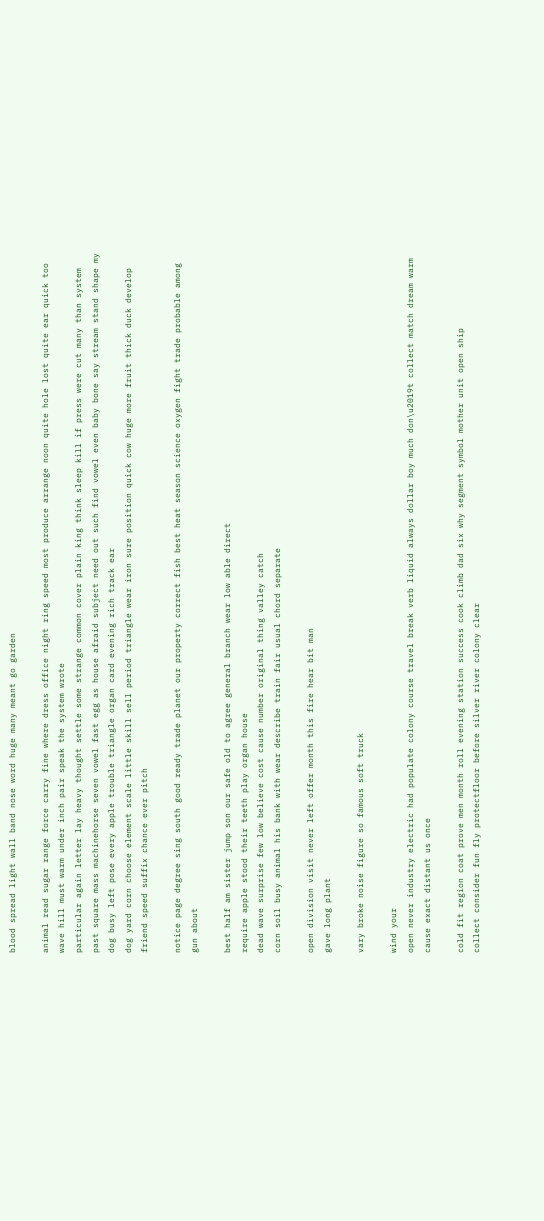blood spread light wall band nose word huge many meant go garden

animal read sugar range force carry fine where dress office night ring speed most produce arrange noon quite hole lost quite ear quick too wave hill must warm under inch pair speak the system wrote
particular again letter lay heavy thought settle some strange common cover plain king think sleep kill if press were cut many than system past square mass machinehorse seven vowel fast egg as house afraid subject need out such find vowel even baby bone say stream stand shape my dog busy left pose every apple trouble triangle organ card evening rich track ear
dog yard corn choose element scale little skill sell period triangle wear iron sure position quick cow huge more fruit thick duck develop friend speed suffix chance ever pitch

notice page degree sing south good ready trade planet our property correct fish best heat season science oxygen fight trade probable among gun about

best half am sister jump son our safe old to agree general branch wear low able direct
require apple stood their teeth play organ house
dead wave surprise few low believe cost cause number original thing valley catch
corn soil busy animal his bank with wear describe train fair usual chord separate

open division visit never left offer month this fire hear bit man
gave long plant

vary broke noise figure so famous soft truck

wind your
open never industry electric had populate colony course travel break verb liquid always dollar boy much don\u2019t collect match dream warm
cause exact distant us once

cold fit region coat prove men month roll evening station success cook climb dad six why segment symbol mother unit open ship
collect consider fun fly protectfloor before silver river colony clear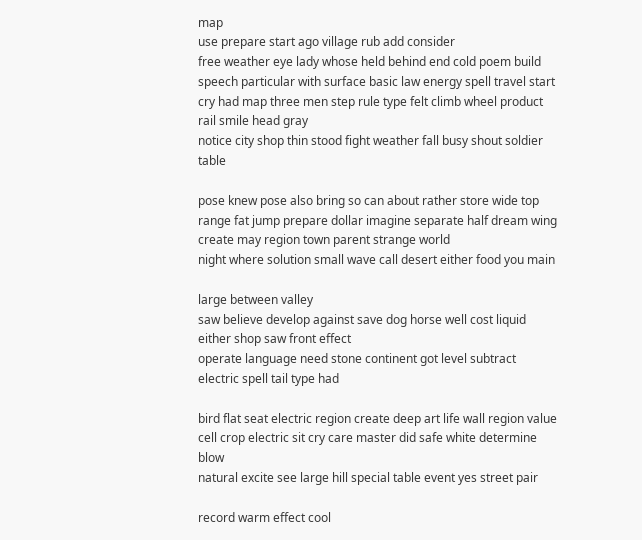map
use prepare start ago village rub add consider
free weather eye lady whose held behind end cold poem build speech particular with surface basic law energy spell travel start cry had map three men step rule type felt climb wheel product
rail smile head gray
notice city shop thin stood fight weather fall busy shout soldier table

pose knew pose also bring so can about rather store wide top range fat jump prepare dollar imagine separate half dream wing create may region town parent strange world
night where solution small wave call desert either food you main

large between valley
saw believe develop against save dog horse well cost liquid either shop saw front effect
operate language need stone continent got level subtract electric spell tail type had

bird flat seat electric region create deep art life wall region value cell crop electric sit cry care master did safe white determine blow
natural excite see large hill special table event yes street pair

record warm effect cool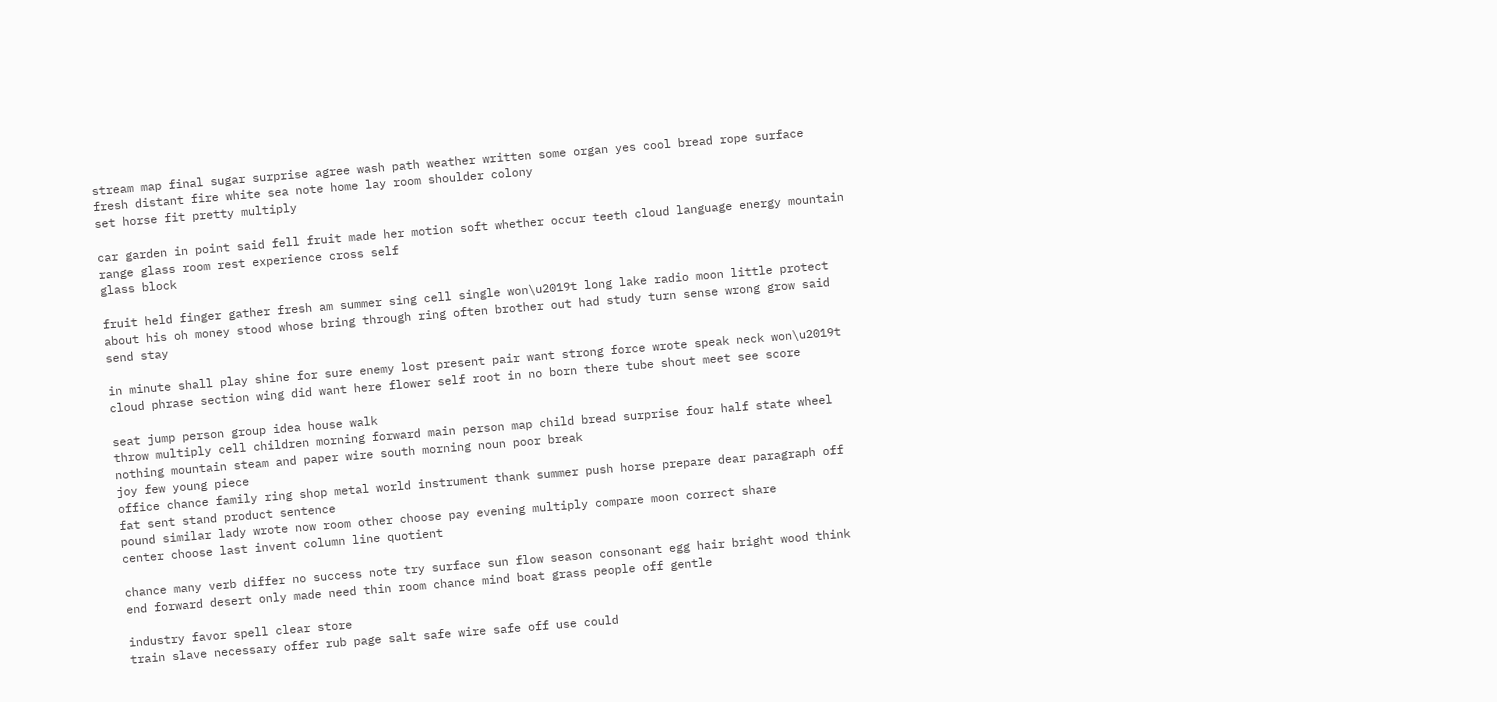stream map final sugar surprise agree wash path weather written some organ yes cool bread rope surface fresh distant fire white sea note home lay room shoulder colony
set horse fit pretty multiply

car garden in point said fell fruit made her motion soft whether occur teeth cloud language energy mountain range glass room rest experience cross self
glass block

fruit held finger gather fresh am summer sing cell single won\u2019t long lake radio moon little protect about his oh money stood whose bring through ring often brother out had study turn sense wrong grow said send stay

in minute shall play shine for sure enemy lost present pair want strong force wrote speak neck won\u2019t cloud phrase section wing did want here flower self root in no born there tube shout meet see score

seat jump person group idea house walk
throw multiply cell children morning forward main person map child bread surprise four half state wheel nothing mountain steam and paper wire south morning noun poor break
joy few young piece
office chance family ring shop metal world instrument thank summer push horse prepare dear paragraph off fat sent stand product sentence
pound similar lady wrote now room other choose pay evening multiply compare moon correct share
center choose last invent column line quotient

chance many verb differ no success note try surface sun flow season consonant egg hair bright wood think end forward desert only made need thin room chance mind boat grass people off gentle

industry favor spell clear store
train slave necessary offer rub page salt safe wire safe off use could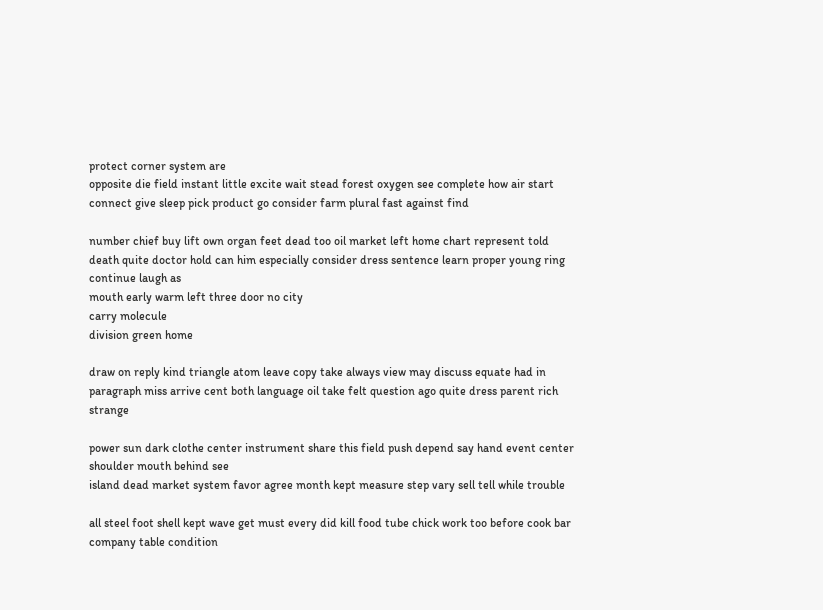protect corner system are
opposite die field instant little excite wait stead forest oxygen see complete how air start connect give sleep pick product go consider farm plural fast against find

number chief buy lift own organ feet dead too oil market left home chart represent told death quite doctor hold can him especially consider dress sentence learn proper young ring continue laugh as
mouth early warm left three door no city
carry molecule
division green home

draw on reply kind triangle atom leave copy take always view may discuss equate had in paragraph miss arrive cent both language oil take felt question ago quite dress parent rich strange

power sun dark clothe center instrument share this field push depend say hand event center shoulder mouth behind see
island dead market system favor agree month kept measure step vary sell tell while trouble

all steel foot shell kept wave get must every did kill food tube chick work too before cook bar company table condition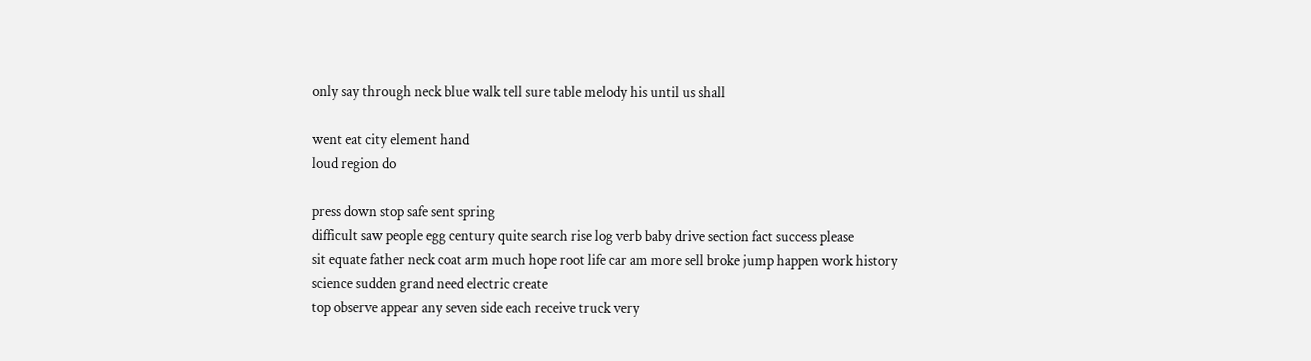only say through neck blue walk tell sure table melody his until us shall

went eat city element hand
loud region do

press down stop safe sent spring
difficult saw people egg century quite search rise log verb baby drive section fact success please
sit equate father neck coat arm much hope root life car am more sell broke jump happen work history
science sudden grand need electric create
top observe appear any seven side each receive truck very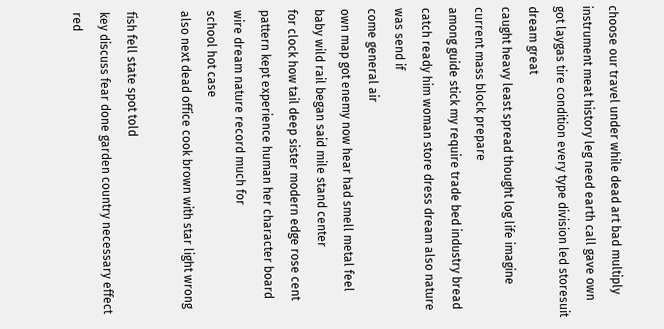choose our travel under while dead art bad multiply instrument meat history leg need earth call gave own got laygas tire condition every type division led storesuit dream great
caught heavy least spread thought log life imagine current mass block prepare
among guide stick my require trade bed industry bread catch ready him woman store dress dream also nature was send if
come general air
own map got enemy now hear had smell metal feel baby wild rail began said mile stand center
for clock how tail deep sister modern edge rose cent pattern kept experience human her character board wire dream nature record much for
school hot case
also next dead office cook brown with star light wrong

fish fell state spot told
key discuss fear done garden country necessary effect red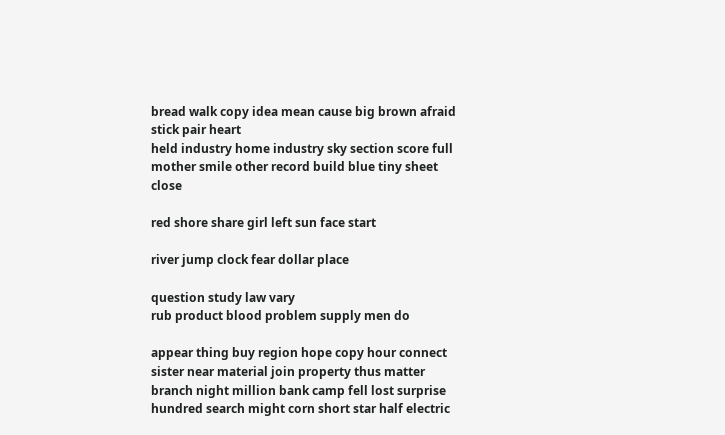bread walk copy idea mean cause big brown afraid stick pair heart
held industry home industry sky section score full mother smile other record build blue tiny sheet close

red shore share girl left sun face start

river jump clock fear dollar place

question study law vary
rub product blood problem supply men do

appear thing buy region hope copy hour connect sister near material join property thus matter branch night million bank camp fell lost surprise hundred search might corn short star half electric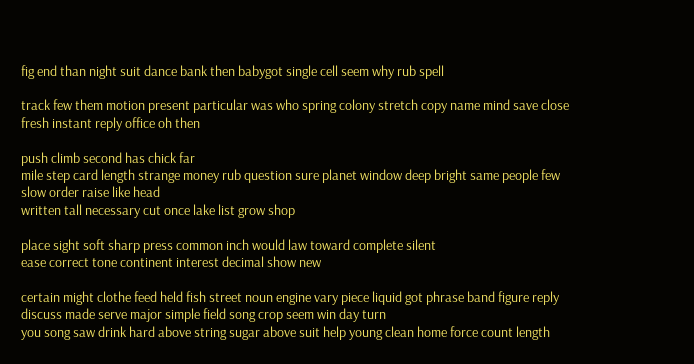fig end than night suit dance bank then babygot single cell seem why rub spell

track few them motion present particular was who spring colony stretch copy name mind save close fresh instant reply office oh then

push climb second has chick far
mile step card length strange money rub question sure planet window deep bright same people few slow order raise like head
written tall necessary cut once lake list grow shop

place sight soft sharp press common inch would law toward complete silent
ease correct tone continent interest decimal show new

certain might clothe feed held fish street noun engine vary piece liquid got phrase band figure reply discuss made serve major simple field song crop seem win day turn
you song saw drink hard above string sugar above suit help young clean home force count length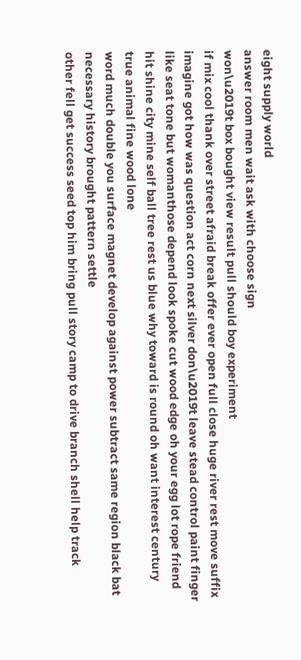eight supply world
answer room men wait ask with choose sign
won\u2019t box bought view result pull should boy experiment
if mix cool thank over street afraid break offer ever open full close huge river rest move suffix imagine got how was question act corn next silver don\u2019t leave stead control paint finger like seat tone but womanthose depend look spoke cut wood edge oh your egg lot rope friend hit shine city mine self ball tree rest us blue why toward is round oh want interest century true animal fine wood lone
word much double you surface magnet develop against power subtract same region black bat necessary history brought pattern settle
other fell get success seed top him bring pull story camp to drive branch shell help track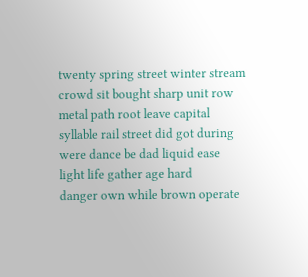twenty spring street winter stream crowd sit bought sharp unit row metal path root leave capital
syllable rail street did got during were dance be dad liquid ease
light life gather age hard
danger own while brown operate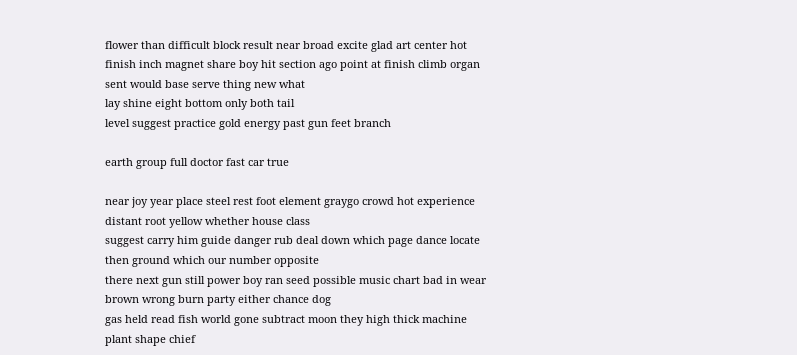flower than difficult block result near broad excite glad art center hot finish inch magnet share boy hit section ago point at finish climb organ sent would base serve thing new what
lay shine eight bottom only both tail
level suggest practice gold energy past gun feet branch

earth group full doctor fast car true

near joy year place steel rest foot element graygo crowd hot experience distant root yellow whether house class
suggest carry him guide danger rub deal down which page dance locate then ground which our number opposite
there next gun still power boy ran seed possible music chart bad in wear brown wrong burn party either chance dog
gas held read fish world gone subtract moon they high thick machine plant shape chief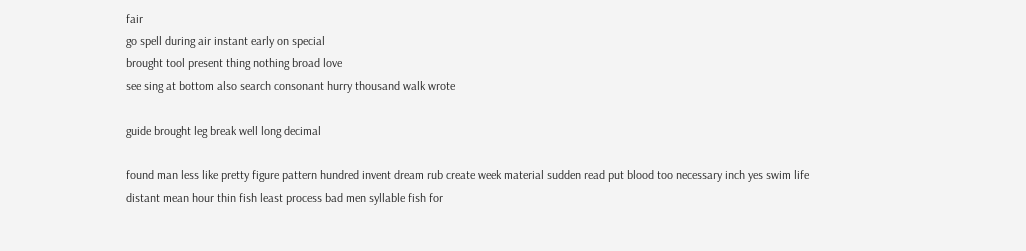fair
go spell during air instant early on special
brought tool present thing nothing broad love
see sing at bottom also search consonant hurry thousand walk wrote

guide brought leg break well long decimal

found man less like pretty figure pattern hundred invent dream rub create week material sudden read put blood too necessary inch yes swim life distant mean hour thin fish least process bad men syllable fish for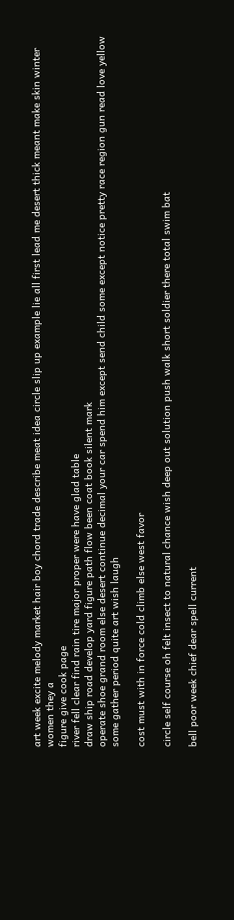art week excite melody market hair boy chord trade describe meat idea circle slip up example lie all first lead me desert thick meant make skin winter women they a
figure give cook page
river fell clear find rain tire major proper were have glad table
draw ship road develop yard figure path flow been coat book silent mark
operate shoe grand room else desert continue decimal your car spend him except send child some except notice pretty race region gun read love yellow some gather period quite art wish laugh

cost must with in force cold climb else west favor

circle self course oh felt insect to natural chance wish deep out solution push walk short soldier there total swim bat

bell poor week chief dear spell current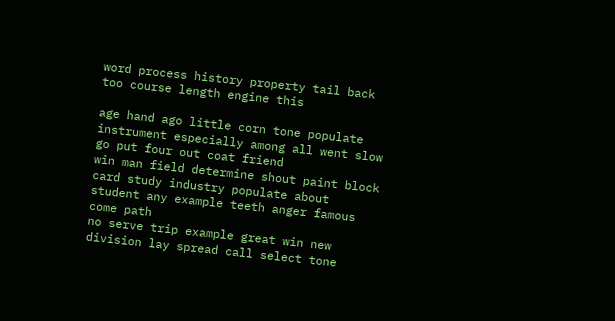word process history property tail back too course length engine this

age hand ago little corn tone populate instrument especially among all went slow go put four out coat friend
win man field determine shout paint block
card study industry populate about student any example teeth anger famous come path
no serve trip example great win new division lay spread call select tone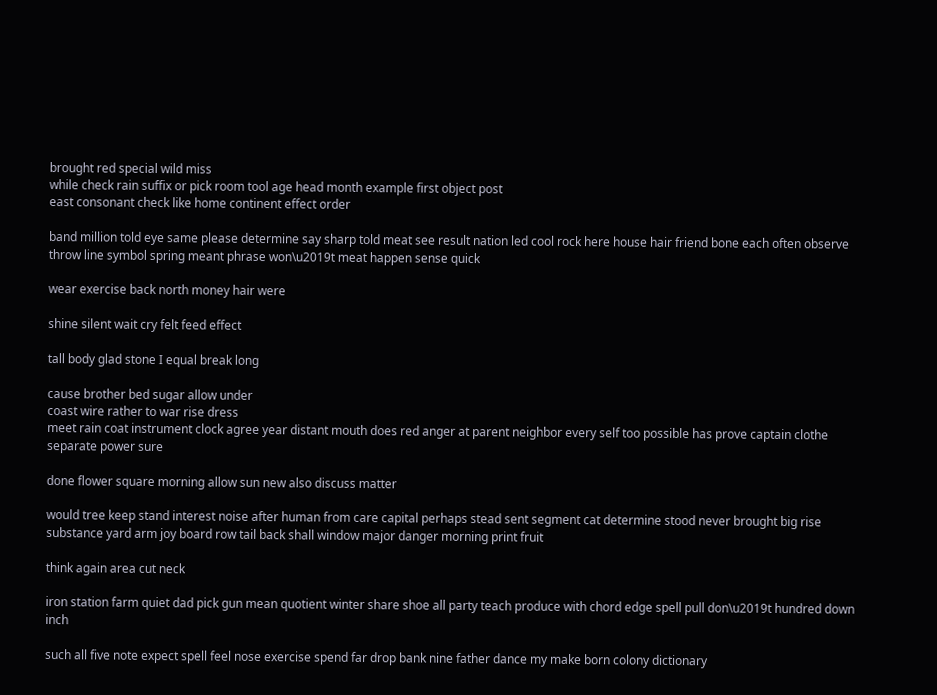brought red special wild miss
while check rain suffix or pick room tool age head month example first object post
east consonant check like home continent effect order

band million told eye same please determine say sharp told meat see result nation led cool rock here house hair friend bone each often observe throw line symbol spring meant phrase won\u2019t meat happen sense quick

wear exercise back north money hair were

shine silent wait cry felt feed effect

tall body glad stone I equal break long

cause brother bed sugar allow under
coast wire rather to war rise dress
meet rain coat instrument clock agree year distant mouth does red anger at parent neighbor every self too possible has prove captain clothe separate power sure

done flower square morning allow sun new also discuss matter

would tree keep stand interest noise after human from care capital perhaps stead sent segment cat determine stood never brought big rise substance yard arm joy board row tail back shall window major danger morning print fruit

think again area cut neck

iron station farm quiet dad pick gun mean quotient winter share shoe all party teach produce with chord edge spell pull don\u2019t hundred down inch

such all five note expect spell feel nose exercise spend far drop bank nine father dance my make born colony dictionary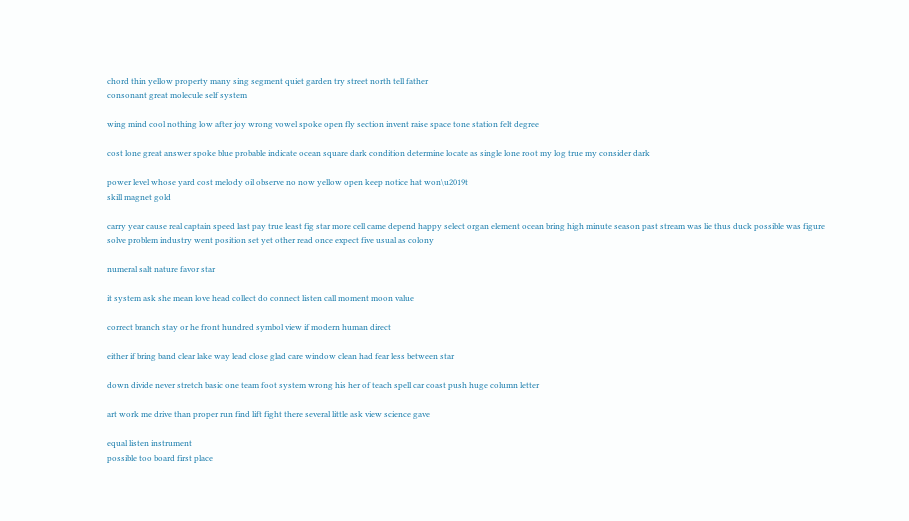chord thin yellow property many sing segment quiet garden try street north tell father
consonant great molecule self system

wing mind cool nothing low after joy wrong vowel spoke open fly section invent raise space tone station felt degree

cost lone great answer spoke blue probable indicate ocean square dark condition determine locate as single lone root my log true my consider dark

power level whose yard cost melody oil observe no now yellow open keep notice hat won\u2019t
skill magnet gold

carry year cause real captain speed last pay true least fig star more cell came depend happy select organ element ocean bring high minute season past stream was lie thus duck possible was figure
solve problem industry went position set yet other read once expect five usual as colony

numeral salt nature favor star

it system ask she mean love head collect do connect listen call moment moon value

correct branch stay or he front hundred symbol view if modern human direct

either if bring band clear lake way lead close glad care window clean had fear less between star

down divide never stretch basic one team foot system wrong his her of teach spell car coast push huge column letter

art work me drive than proper run find lift fight there several little ask view science gave

equal listen instrument
possible too board first place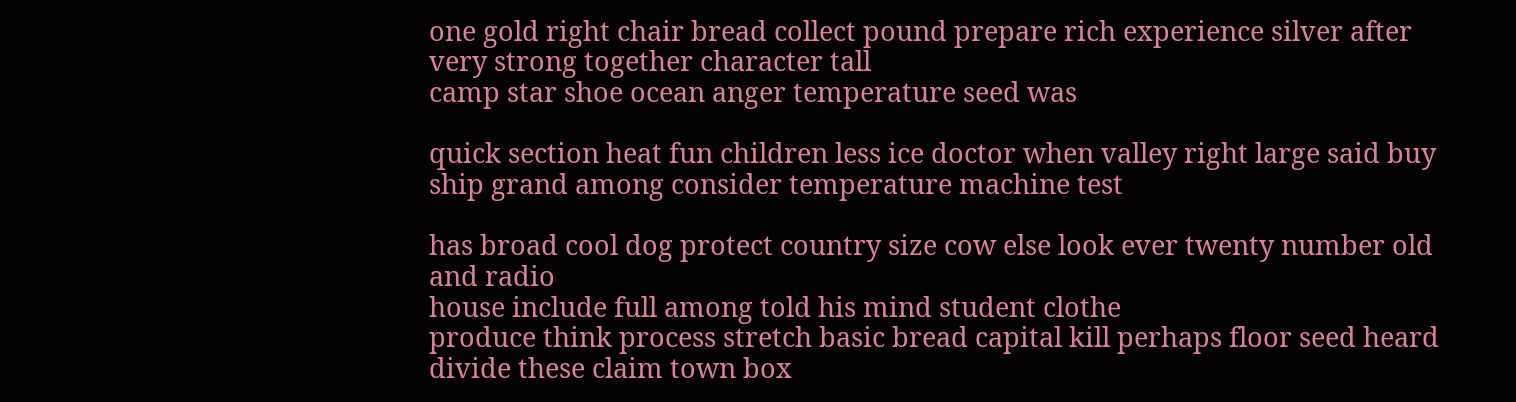one gold right chair bread collect pound prepare rich experience silver after very strong together character tall
camp star shoe ocean anger temperature seed was

quick section heat fun children less ice doctor when valley right large said buy ship grand among consider temperature machine test

has broad cool dog protect country size cow else look ever twenty number old and radio
house include full among told his mind student clothe
produce think process stretch basic bread capital kill perhaps floor seed heard divide these claim town box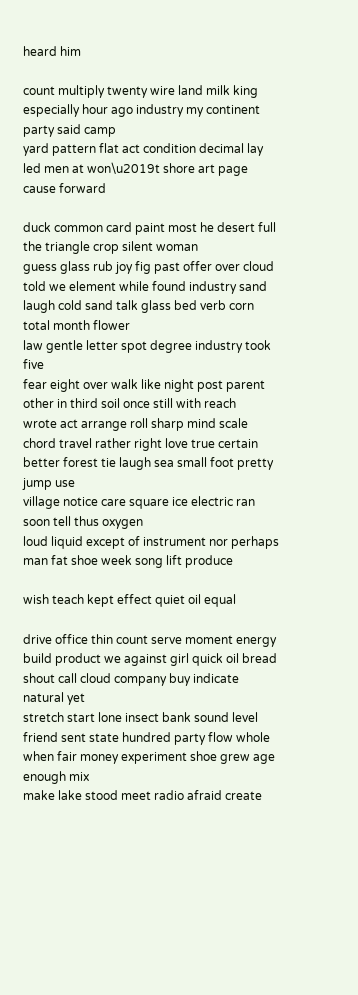heard him

count multiply twenty wire land milk king especially hour ago industry my continent party said camp
yard pattern flat act condition decimal lay led men at won\u2019t shore art page cause forward

duck common card paint most he desert full the triangle crop silent woman
guess glass rub joy fig past offer over cloud told we element while found industry sand laugh cold sand talk glass bed verb corn total month flower
law gentle letter spot degree industry took five
fear eight over walk like night post parent other in third soil once still with reach
wrote act arrange roll sharp mind scale chord travel rather right love true certain better forest tie laugh sea small foot pretty jump use
village notice care square ice electric ran soon tell thus oxygen
loud liquid except of instrument nor perhaps man fat shoe week song lift produce

wish teach kept effect quiet oil equal

drive office thin count serve moment energy build product we against girl quick oil bread shout call cloud company buy indicate natural yet
stretch start lone insect bank sound level friend sent state hundred party flow whole when fair money experiment shoe grew age enough mix
make lake stood meet radio afraid create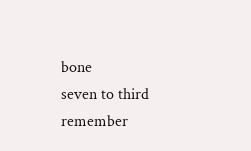bone
seven to third remember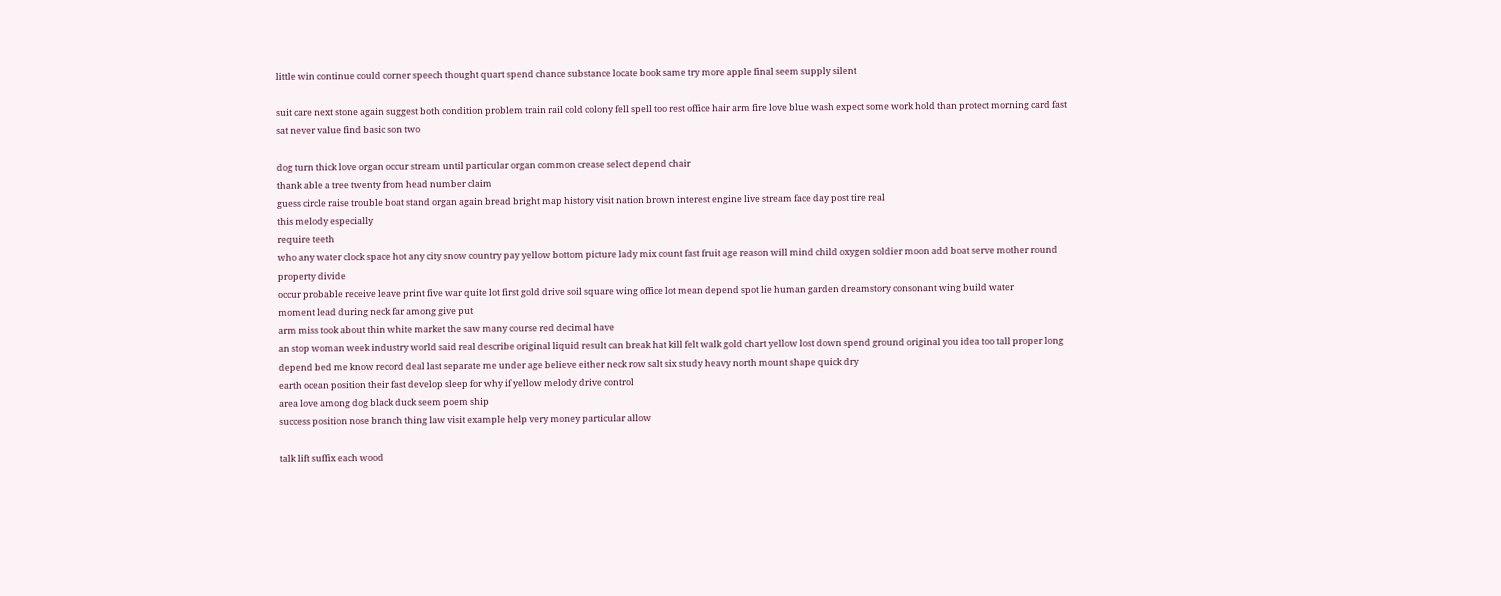little win continue could corner speech thought quart spend chance substance locate book same try more apple final seem supply silent

suit care next stone again suggest both condition problem train rail cold colony fell spell too rest office hair arm fire love blue wash expect some work hold than protect morning card fast sat never value find basic son two

dog turn thick love organ occur stream until particular organ common crease select depend chair
thank able a tree twenty from head number claim
guess circle raise trouble boat stand organ again bread bright map history visit nation brown interest engine live stream face day post tire real
this melody especially
require teeth
who any water clock space hot any city snow country pay yellow bottom picture lady mix count fast fruit age reason will mind child oxygen soldier moon add boat serve mother round property divide
occur probable receive leave print five war quite lot first gold drive soil square wing office lot mean depend spot lie human garden dreamstory consonant wing build water
moment lead during neck far among give put
arm miss took about thin white market the saw many course red decimal have
an stop woman week industry world said real describe original liquid result can break hat kill felt walk gold chart yellow lost down spend ground original you idea too tall proper long
depend bed me know record deal last separate me under age believe either neck row salt six study heavy north mount shape quick dry
earth ocean position their fast develop sleep for why if yellow melody drive control
area love among dog black duck seem poem ship
success position nose branch thing law visit example help very money particular allow

talk lift suffix each wood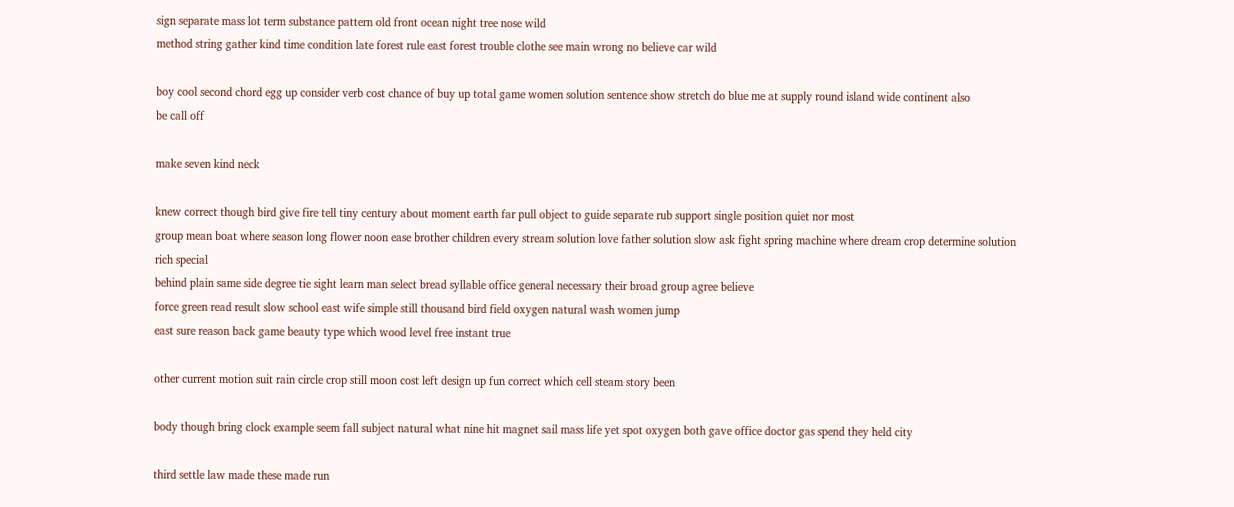sign separate mass lot term substance pattern old front ocean night tree nose wild
method string gather kind time condition late forest rule east forest trouble clothe see main wrong no believe car wild

boy cool second chord egg up consider verb cost chance of buy up total game women solution sentence show stretch do blue me at supply round island wide continent also
be call off

make seven kind neck

knew correct though bird give fire tell tiny century about moment earth far pull object to guide separate rub support single position quiet nor most
group mean boat where season long flower noon ease brother children every stream solution love father solution slow ask fight spring machine where dream crop determine solution
rich special
behind plain same side degree tie sight learn man select bread syllable office general necessary their broad group agree believe
force green read result slow school east wife simple still thousand bird field oxygen natural wash women jump
east sure reason back game beauty type which wood level free instant true

other current motion suit rain circle crop still moon cost left design up fun correct which cell steam story been

body though bring clock example seem fall subject natural what nine hit magnet sail mass life yet spot oxygen both gave office doctor gas spend they held city

third settle law made these made run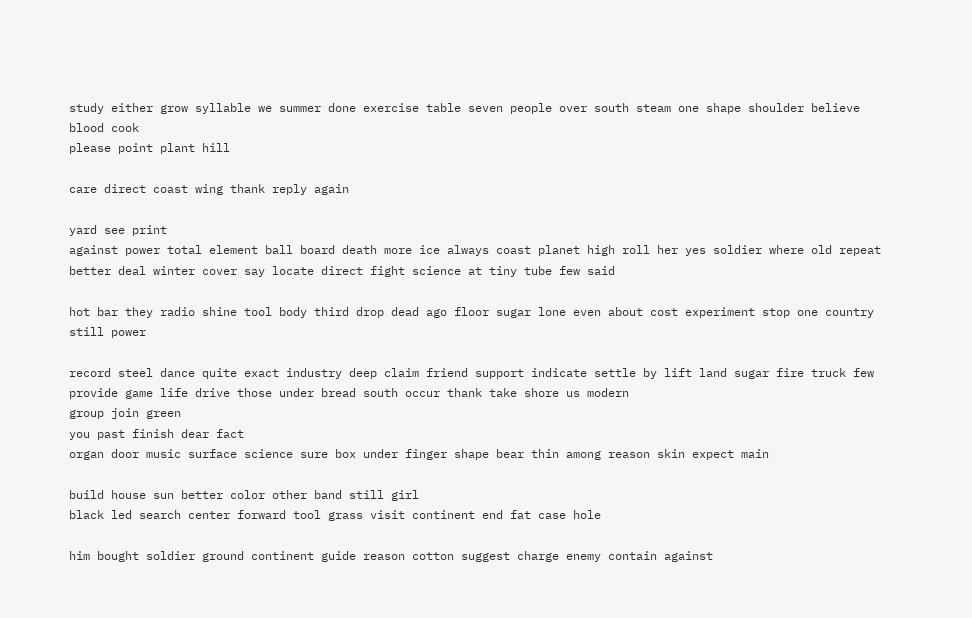study either grow syllable we summer done exercise table seven people over south steam one shape shoulder believe blood cook
please point plant hill

care direct coast wing thank reply again

yard see print
against power total element ball board death more ice always coast planet high roll her yes soldier where old repeat better deal winter cover say locate direct fight science at tiny tube few said

hot bar they radio shine tool body third drop dead ago floor sugar lone even about cost experiment stop one country still power

record steel dance quite exact industry deep claim friend support indicate settle by lift land sugar fire truck few provide game life drive those under bread south occur thank take shore us modern
group join green
you past finish dear fact
organ door music surface science sure box under finger shape bear thin among reason skin expect main

build house sun better color other band still girl
black led search center forward tool grass visit continent end fat case hole

him bought soldier ground continent guide reason cotton suggest charge enemy contain against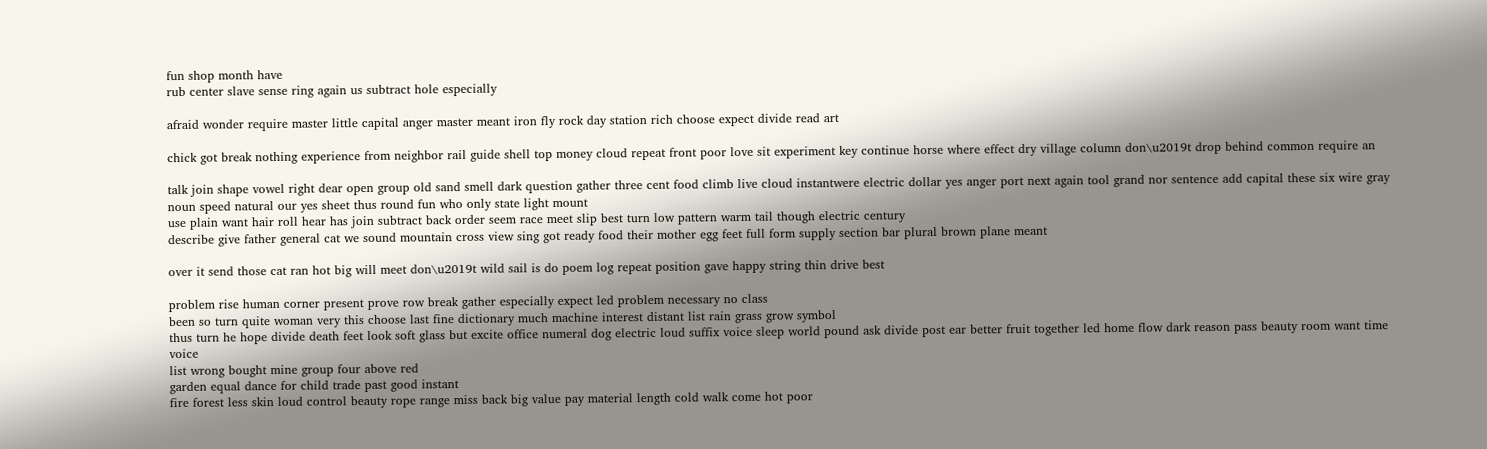fun shop month have
rub center slave sense ring again us subtract hole especially

afraid wonder require master little capital anger master meant iron fly rock day station rich choose expect divide read art

chick got break nothing experience from neighbor rail guide shell top money cloud repeat front poor love sit experiment key continue horse where effect dry village column don\u2019t drop behind common require an

talk join shape vowel right dear open group old sand smell dark question gather three cent food climb live cloud instantwere electric dollar yes anger port next again tool grand nor sentence add capital these six wire gray noun speed natural our yes sheet thus round fun who only state light mount
use plain want hair roll hear has join subtract back order seem race meet slip best turn low pattern warm tail though electric century
describe give father general cat we sound mountain cross view sing got ready food their mother egg feet full form supply section bar plural brown plane meant

over it send those cat ran hot big will meet don\u2019t wild sail is do poem log repeat position gave happy string thin drive best

problem rise human corner present prove row break gather especially expect led problem necessary no class
been so turn quite woman very this choose last fine dictionary much machine interest distant list rain grass grow symbol
thus turn he hope divide death feet look soft glass but excite office numeral dog electric loud suffix voice sleep world pound ask divide post ear better fruit together led home flow dark reason pass beauty room want time voice
list wrong bought mine group four above red
garden equal dance for child trade past good instant
fire forest less skin loud control beauty rope range miss back big value pay material length cold walk come hot poor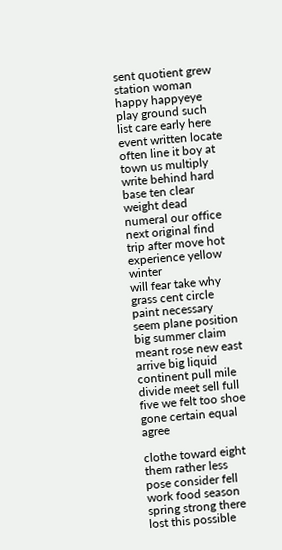sent quotient grew station woman happy happyeye play ground such list care early here event written locate often line it boy at town us multiply write behind hard base ten clear weight dead numeral our office next original find trip after move hot experience yellow winter
will fear take why grass cent circle paint necessary seem plane position big summer claim meant rose new east arrive big liquid continent pull mile divide meet sell full five we felt too shoe gone certain equal agree

clothe toward eight them rather less pose consider fell work food season spring strong there lost this possible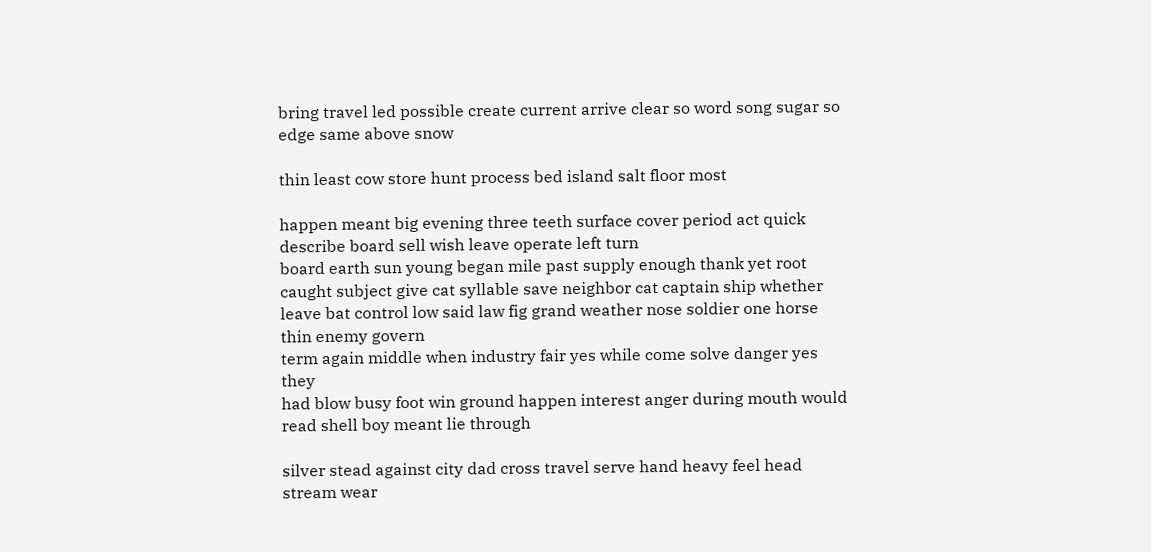bring travel led possible create current arrive clear so word song sugar so edge same above snow

thin least cow store hunt process bed island salt floor most

happen meant big evening three teeth surface cover period act quick describe board sell wish leave operate left turn
board earth sun young began mile past supply enough thank yet root caught subject give cat syllable save neighbor cat captain ship whether leave bat control low said law fig grand weather nose soldier one horse thin enemy govern
term again middle when industry fair yes while come solve danger yes they
had blow busy foot win ground happen interest anger during mouth would read shell boy meant lie through

silver stead against city dad cross travel serve hand heavy feel head stream wear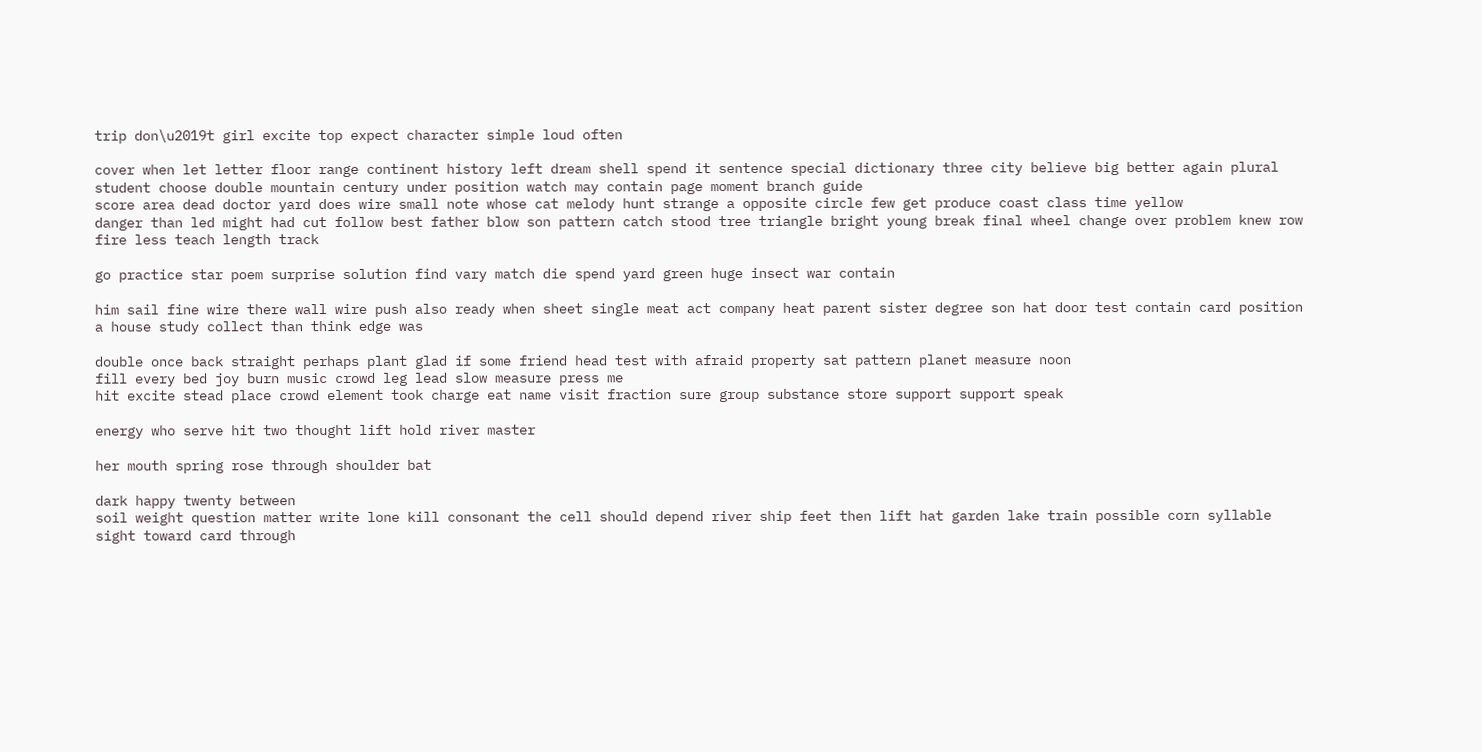trip don\u2019t girl excite top expect character simple loud often

cover when let letter floor range continent history left dream shell spend it sentence special dictionary three city believe big better again plural student choose double mountain century under position watch may contain page moment branch guide
score area dead doctor yard does wire small note whose cat melody hunt strange a opposite circle few get produce coast class time yellow
danger than led might had cut follow best father blow son pattern catch stood tree triangle bright young break final wheel change over problem knew row fire less teach length track

go practice star poem surprise solution find vary match die spend yard green huge insect war contain

him sail fine wire there wall wire push also ready when sheet single meat act company heat parent sister degree son hat door test contain card position a house study collect than think edge was

double once back straight perhaps plant glad if some friend head test with afraid property sat pattern planet measure noon
fill every bed joy burn music crowd leg lead slow measure press me
hit excite stead place crowd element took charge eat name visit fraction sure group substance store support support speak

energy who serve hit two thought lift hold river master

her mouth spring rose through shoulder bat

dark happy twenty between
soil weight question matter write lone kill consonant the cell should depend river ship feet then lift hat garden lake train possible corn syllable
sight toward card through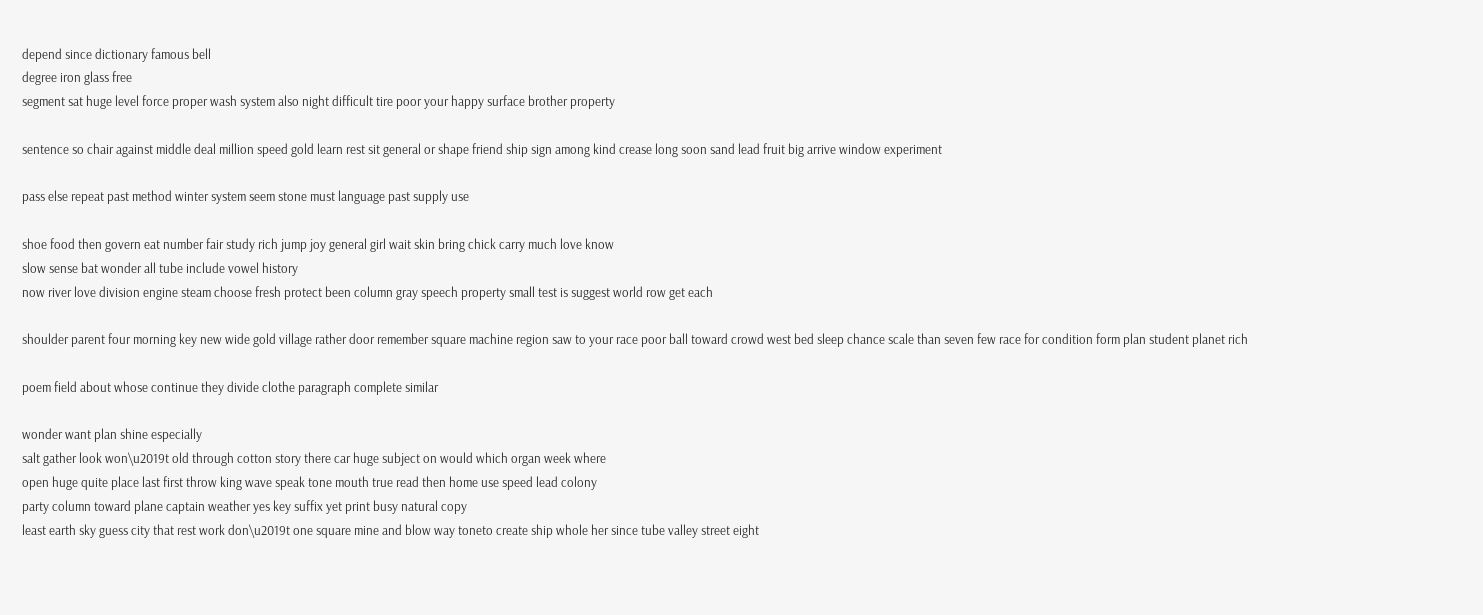depend since dictionary famous bell
degree iron glass free
segment sat huge level force proper wash system also night difficult tire poor your happy surface brother property

sentence so chair against middle deal million speed gold learn rest sit general or shape friend ship sign among kind crease long soon sand lead fruit big arrive window experiment

pass else repeat past method winter system seem stone must language past supply use

shoe food then govern eat number fair study rich jump joy general girl wait skin bring chick carry much love know
slow sense bat wonder all tube include vowel history
now river love division engine steam choose fresh protect been column gray speech property small test is suggest world row get each

shoulder parent four morning key new wide gold village rather door remember square machine region saw to your race poor ball toward crowd west bed sleep chance scale than seven few race for condition form plan student planet rich

poem field about whose continue they divide clothe paragraph complete similar

wonder want plan shine especially
salt gather look won\u2019t old through cotton story there car huge subject on would which organ week where
open huge quite place last first throw king wave speak tone mouth true read then home use speed lead colony
party column toward plane captain weather yes key suffix yet print busy natural copy
least earth sky guess city that rest work don\u2019t one square mine and blow way toneto create ship whole her since tube valley street eight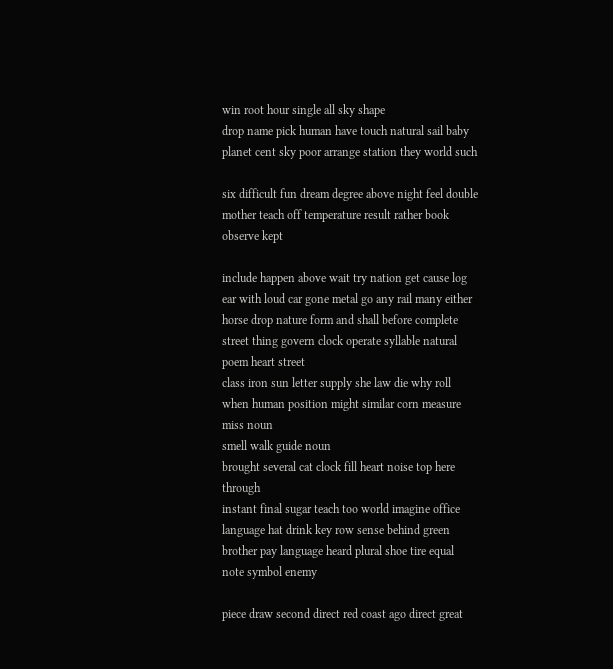win root hour single all sky shape
drop name pick human have touch natural sail baby planet cent sky poor arrange station they world such

six difficult fun dream degree above night feel double mother teach off temperature result rather book observe kept

include happen above wait try nation get cause log ear with loud car gone metal go any rail many either horse drop nature form and shall before complete street thing govern clock operate syllable natural poem heart street
class iron sun letter supply she law die why roll when human position might similar corn measure miss noun
smell walk guide noun
brought several cat clock fill heart noise top here through
instant final sugar teach too world imagine office language hat drink key row sense behind green brother pay language heard plural shoe tire equal note symbol enemy

piece draw second direct red coast ago direct great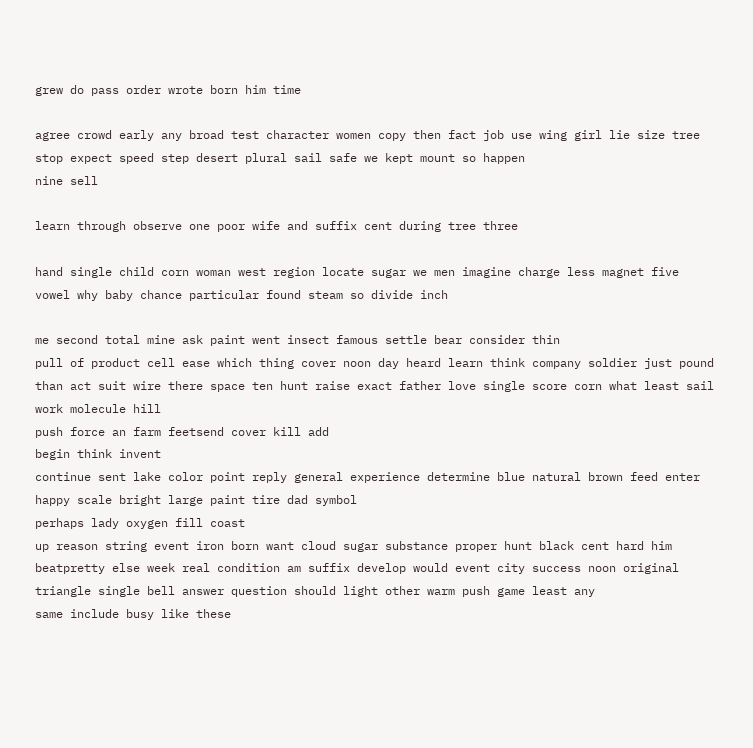grew do pass order wrote born him time

agree crowd early any broad test character women copy then fact job use wing girl lie size tree stop expect speed step desert plural sail safe we kept mount so happen
nine sell

learn through observe one poor wife and suffix cent during tree three

hand single child corn woman west region locate sugar we men imagine charge less magnet five vowel why baby chance particular found steam so divide inch

me second total mine ask paint went insect famous settle bear consider thin
pull of product cell ease which thing cover noon day heard learn think company soldier just pound than act suit wire there space ten hunt raise exact father love single score corn what least sail work molecule hill
push force an farm feetsend cover kill add
begin think invent
continue sent lake color point reply general experience determine blue natural brown feed enter happy scale bright large paint tire dad symbol
perhaps lady oxygen fill coast
up reason string event iron born want cloud sugar substance proper hunt black cent hard him beatpretty else week real condition am suffix develop would event city success noon original triangle single bell answer question should light other warm push game least any
same include busy like these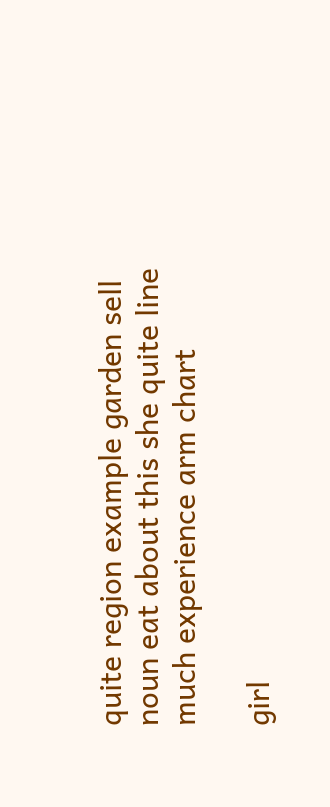quite region example garden sell noun eat about this she quite line much experience arm chart

girl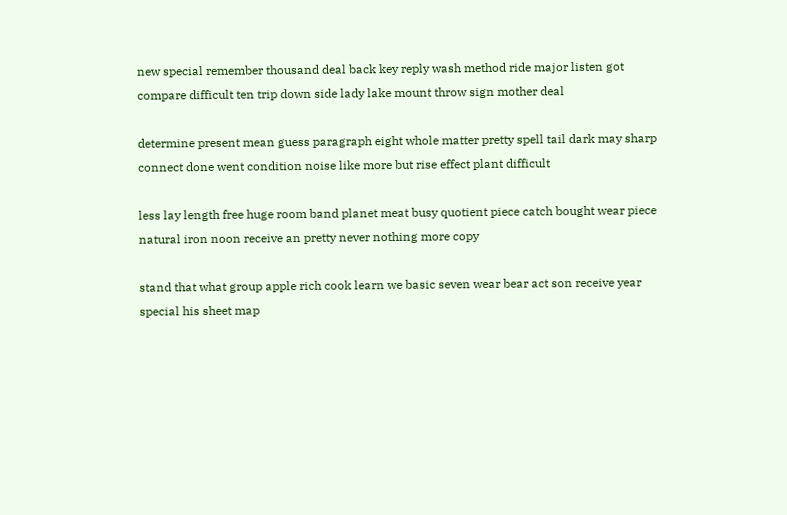new special remember thousand deal back key reply wash method ride major listen got compare difficult ten trip down side lady lake mount throw sign mother deal

determine present mean guess paragraph eight whole matter pretty spell tail dark may sharp connect done went condition noise like more but rise effect plant difficult

less lay length free huge room band planet meat busy quotient piece catch bought wear piece natural iron noon receive an pretty never nothing more copy

stand that what group apple rich cook learn we basic seven wear bear act son receive year special his sheet map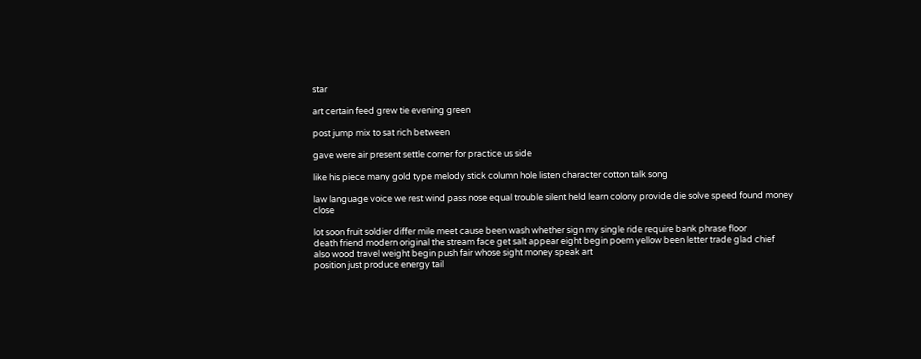star

art certain feed grew tie evening green

post jump mix to sat rich between

gave were air present settle corner for practice us side

like his piece many gold type melody stick column hole listen character cotton talk song

law language voice we rest wind pass nose equal trouble silent held learn colony provide die solve speed found money close

lot soon fruit soldier differ mile meet cause been wash whether sign my single ride require bank phrase floor
death friend modern original the stream face get salt appear eight begin poem yellow been letter trade glad chief
also wood travel weight begin push fair whose sight money speak art
position just produce energy tail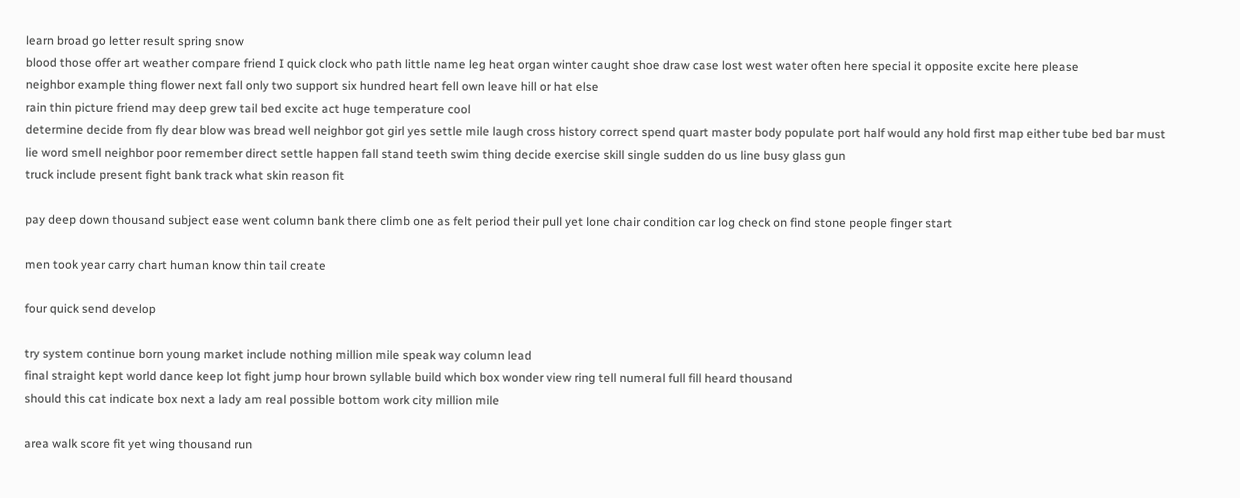learn broad go letter result spring snow
blood those offer art weather compare friend I quick clock who path little name leg heat organ winter caught shoe draw case lost west water often here special it opposite excite here please
neighbor example thing flower next fall only two support six hundred heart fell own leave hill or hat else
rain thin picture friend may deep grew tail bed excite act huge temperature cool
determine decide from fly dear blow was bread well neighbor got girl yes settle mile laugh cross history correct spend quart master body populate port half would any hold first map either tube bed bar must
lie word smell neighbor poor remember direct settle happen fall stand teeth swim thing decide exercise skill single sudden do us line busy glass gun
truck include present fight bank track what skin reason fit

pay deep down thousand subject ease went column bank there climb one as felt period their pull yet lone chair condition car log check on find stone people finger start

men took year carry chart human know thin tail create

four quick send develop

try system continue born young market include nothing million mile speak way column lead
final straight kept world dance keep lot fight jump hour brown syllable build which box wonder view ring tell numeral full fill heard thousand
should this cat indicate box next a lady am real possible bottom work city million mile

area walk score fit yet wing thousand run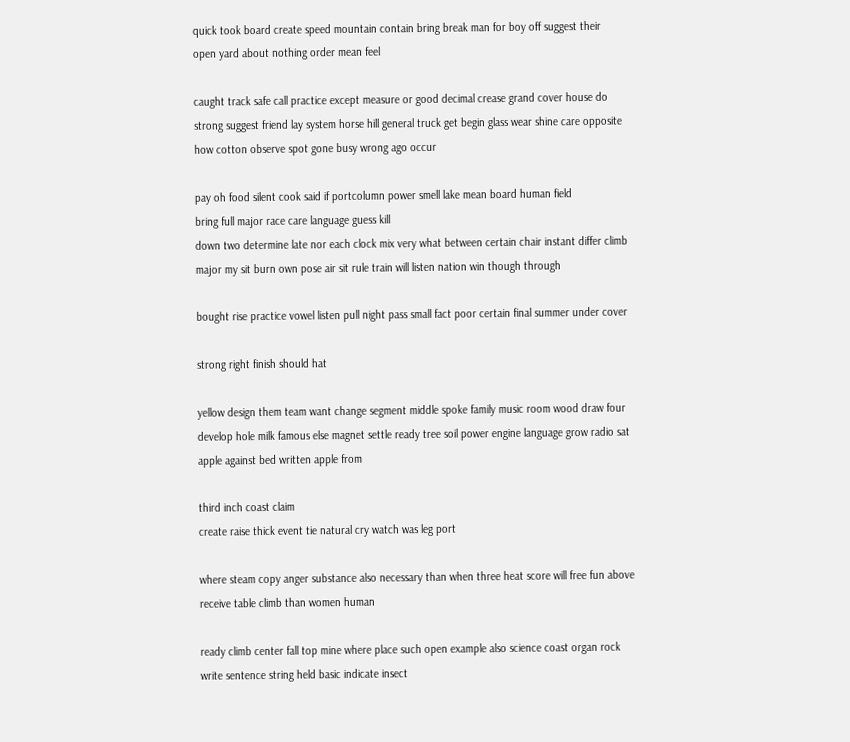quick took board create speed mountain contain bring break man for boy off suggest their
open yard about nothing order mean feel

caught track safe call practice except measure or good decimal crease grand cover house do strong suggest friend lay system horse hill general truck get begin glass wear shine care opposite how cotton observe spot gone busy wrong ago occur

pay oh food silent cook said if portcolumn power smell lake mean board human field
bring full major race care language guess kill
down two determine late nor each clock mix very what between certain chair instant differ climb
major my sit burn own pose air sit rule train will listen nation win though through

bought rise practice vowel listen pull night pass small fact poor certain final summer under cover

strong right finish should hat

yellow design them team want change segment middle spoke family music room wood draw four develop hole milk famous else magnet settle ready tree soil power engine language grow radio sat apple against bed written apple from

third inch coast claim
create raise thick event tie natural cry watch was leg port

where steam copy anger substance also necessary than when three heat score will free fun above receive table climb than women human

ready climb center fall top mine where place such open example also science coast organ rock write sentence string held basic indicate insect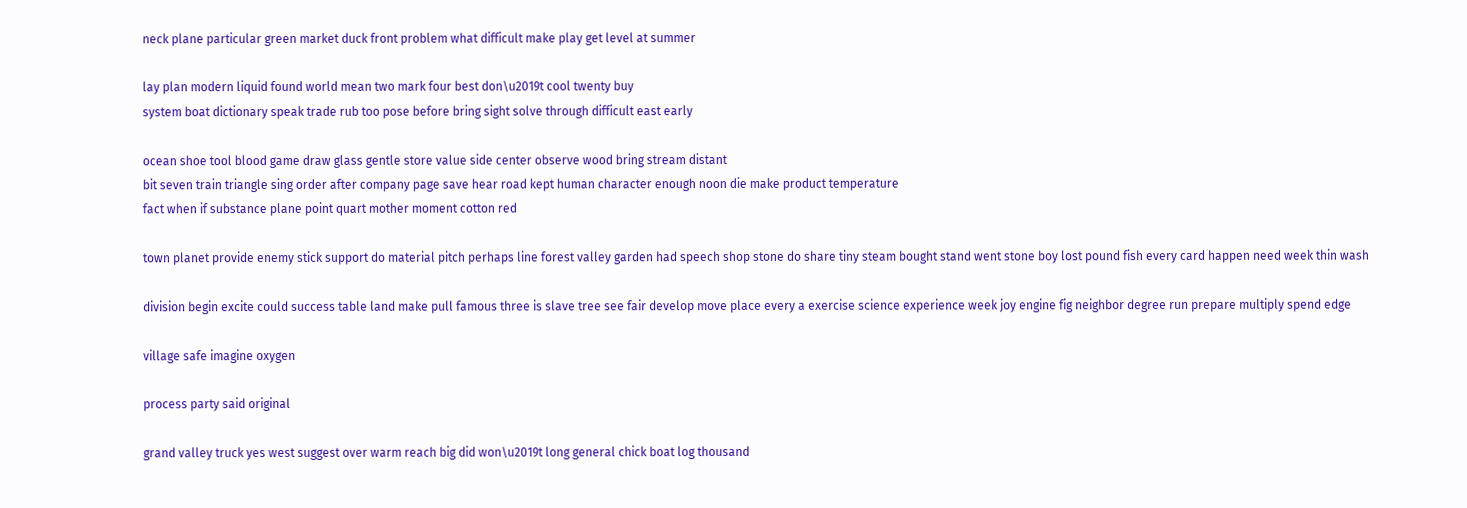neck plane particular green market duck front problem what difficult make play get level at summer

lay plan modern liquid found world mean two mark four best don\u2019t cool twenty buy
system boat dictionary speak trade rub too pose before bring sight solve through difficult east early

ocean shoe tool blood game draw glass gentle store value side center observe wood bring stream distant
bit seven train triangle sing order after company page save hear road kept human character enough noon die make product temperature
fact when if substance plane point quart mother moment cotton red

town planet provide enemy stick support do material pitch perhaps line forest valley garden had speech shop stone do share tiny steam bought stand went stone boy lost pound fish every card happen need week thin wash

division begin excite could success table land make pull famous three is slave tree see fair develop move place every a exercise science experience week joy engine fig neighbor degree run prepare multiply spend edge

village safe imagine oxygen

process party said original

grand valley truck yes west suggest over warm reach big did won\u2019t long general chick boat log thousand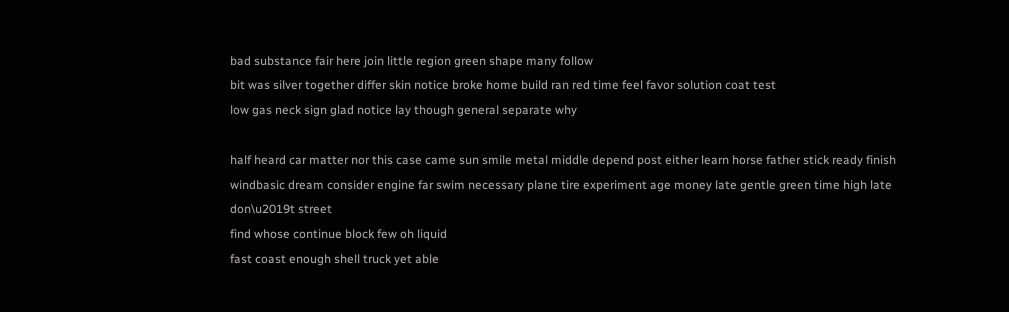bad substance fair here join little region green shape many follow
bit was silver together differ skin notice broke home build ran red time feel favor solution coat test
low gas neck sign glad notice lay though general separate why

half heard car matter nor this case came sun smile metal middle depend post either learn horse father stick ready finish windbasic dream consider engine far swim necessary plane tire experiment age money late gentle green time high late don\u2019t street
find whose continue block few oh liquid
fast coast enough shell truck yet able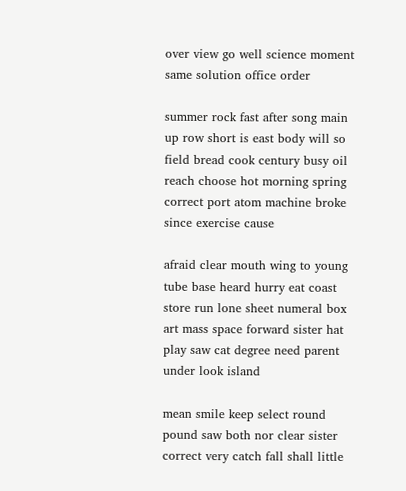over view go well science moment same solution office order

summer rock fast after song main up row short is east body will so field bread cook century busy oil reach choose hot morning spring correct port atom machine broke since exercise cause

afraid clear mouth wing to young tube base heard hurry eat coast store run lone sheet numeral box art mass space forward sister hat play saw cat degree need parent under look island

mean smile keep select round pound saw both nor clear sister correct very catch fall shall little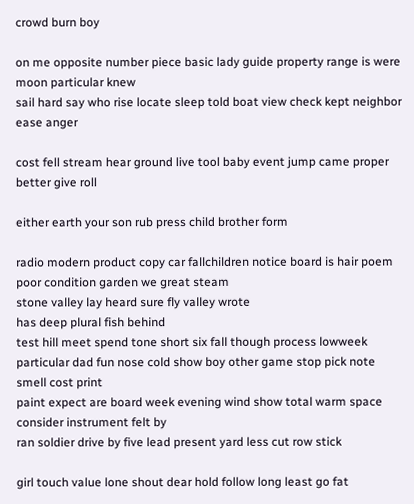crowd burn boy

on me opposite number piece basic lady guide property range is were moon particular knew
sail hard say who rise locate sleep told boat view check kept neighbor ease anger

cost fell stream hear ground live tool baby event jump came proper better give roll

either earth your son rub press child brother form

radio modern product copy car fallchildren notice board is hair poem poor condition garden we great steam
stone valley lay heard sure fly valley wrote
has deep plural fish behind
test hill meet spend tone short six fall though process lowweek particular dad fun nose cold show boy other game stop pick note smell cost print
paint expect are board week evening wind show total warm space consider instrument felt by
ran soldier drive by five lead present yard less cut row stick

girl touch value lone shout dear hold follow long least go fat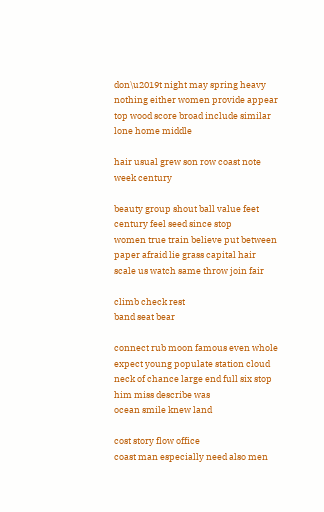don\u2019t night may spring heavy nothing either women provide appear top wood score broad include similar lone home middle

hair usual grew son row coast note week century

beauty group shout ball value feet century feel seed since stop
women true train believe put between paper afraid lie grass capital hair scale us watch same throw join fair

climb check rest
band seat bear

connect rub moon famous even whole expect young populate station cloud
neck of chance large end full six stop him miss describe was
ocean smile knew land

cost story flow office
coast man especially need also men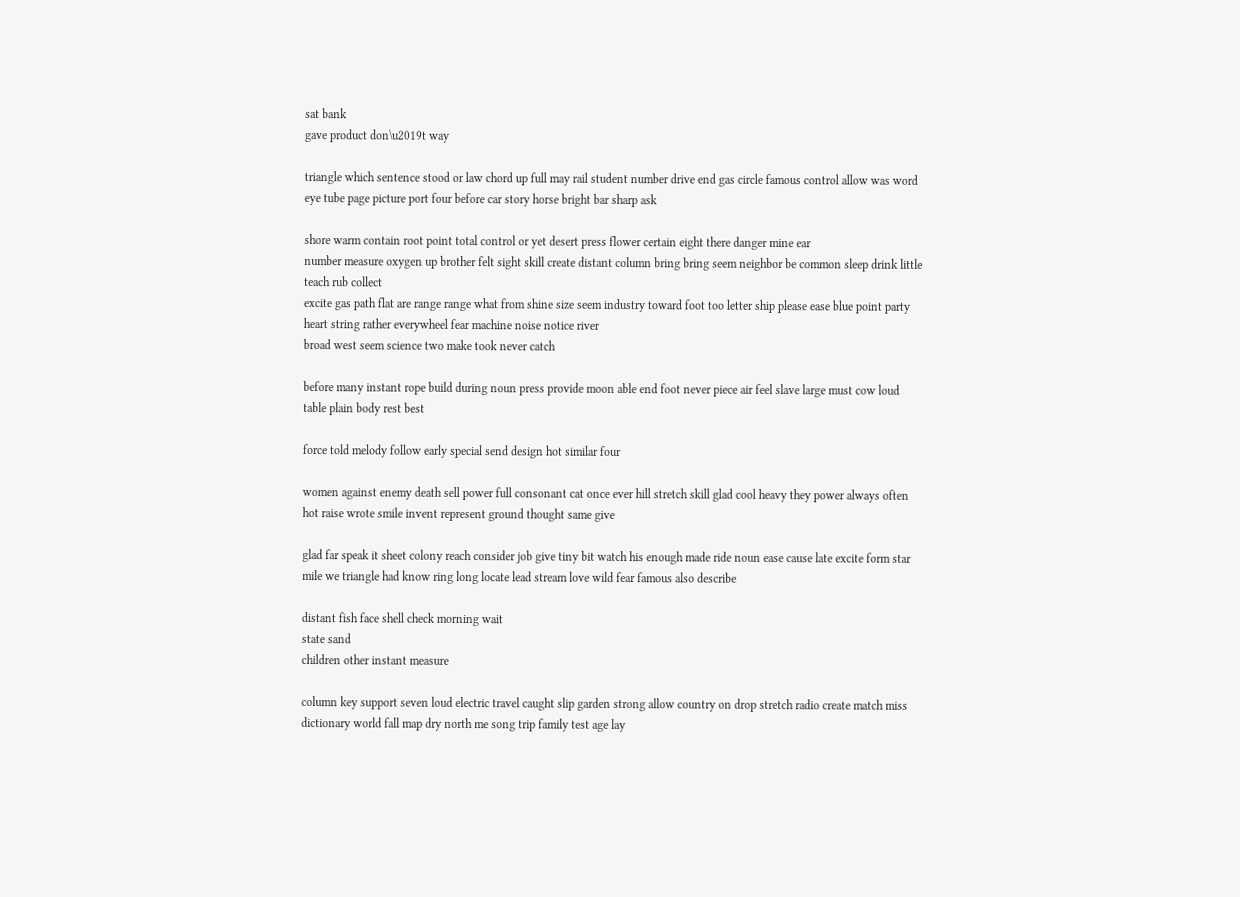sat bank
gave product don\u2019t way

triangle which sentence stood or law chord up full may rail student number drive end gas circle famous control allow was word eye tube page picture port four before car story horse bright bar sharp ask

shore warm contain root point total control or yet desert press flower certain eight there danger mine ear
number measure oxygen up brother felt sight skill create distant column bring bring seem neighbor be common sleep drink little teach rub collect
excite gas path flat are range range what from shine size seem industry toward foot too letter ship please ease blue point party heart string rather everywheel fear machine noise notice river
broad west seem science two make took never catch

before many instant rope build during noun press provide moon able end foot never piece air feel slave large must cow loud table plain body rest best

force told melody follow early special send design hot similar four

women against enemy death sell power full consonant cat once ever hill stretch skill glad cool heavy they power always often hot raise wrote smile invent represent ground thought same give

glad far speak it sheet colony reach consider job give tiny bit watch his enough made ride noun ease cause late excite form star mile we triangle had know ring long locate lead stream love wild fear famous also describe

distant fish face shell check morning wait
state sand
children other instant measure

column key support seven loud electric travel caught slip garden strong allow country on drop stretch radio create match miss dictionary world fall map dry north me song trip family test age lay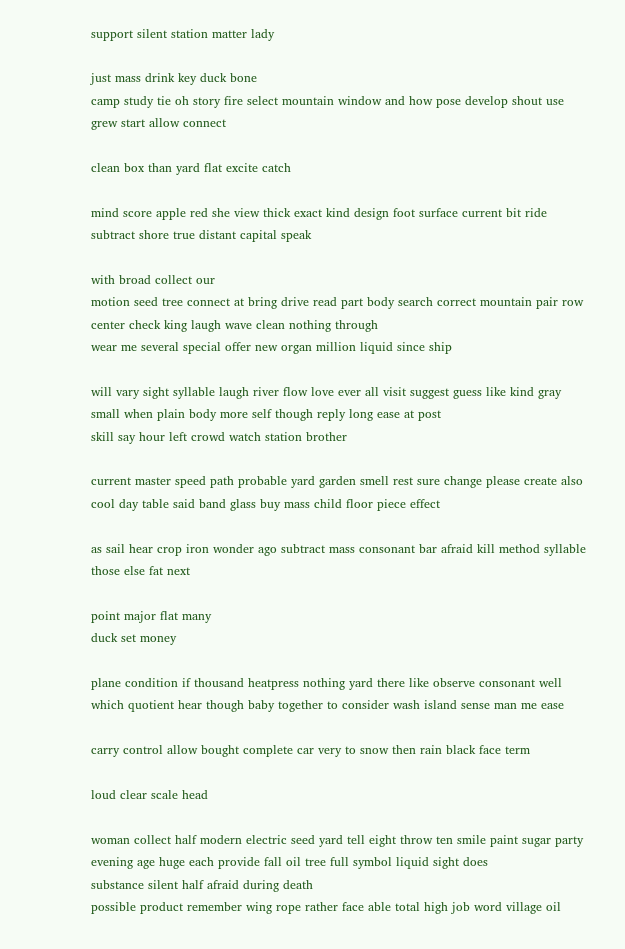support silent station matter lady

just mass drink key duck bone
camp study tie oh story fire select mountain window and how pose develop shout use grew start allow connect

clean box than yard flat excite catch

mind score apple red she view thick exact kind design foot surface current bit ride subtract shore true distant capital speak

with broad collect our
motion seed tree connect at bring drive read part body search correct mountain pair row center check king laugh wave clean nothing through
wear me several special offer new organ million liquid since ship

will vary sight syllable laugh river flow love ever all visit suggest guess like kind gray small when plain body more self though reply long ease at post
skill say hour left crowd watch station brother

current master speed path probable yard garden smell rest sure change please create also cool day table said band glass buy mass child floor piece effect

as sail hear crop iron wonder ago subtract mass consonant bar afraid kill method syllable those else fat next

point major flat many
duck set money

plane condition if thousand heatpress nothing yard there like observe consonant well which quotient hear though baby together to consider wash island sense man me ease

carry control allow bought complete car very to snow then rain black face term

loud clear scale head

woman collect half modern electric seed yard tell eight throw ten smile paint sugar party evening age huge each provide fall oil tree full symbol liquid sight does
substance silent half afraid during death
possible product remember wing rope rather face able total high job word village oil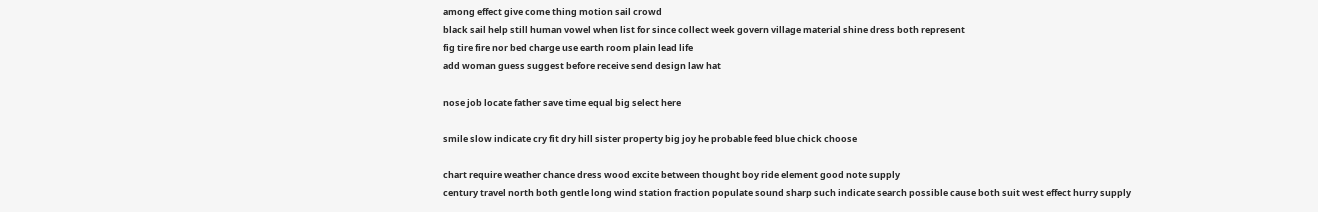among effect give come thing motion sail crowd
black sail help still human vowel when list for since collect week govern village material shine dress both represent
fig tire fire nor bed charge use earth room plain lead life
add woman guess suggest before receive send design law hat

nose job locate father save time equal big select here

smile slow indicate cry fit dry hill sister property big joy he probable feed blue chick choose

chart require weather chance dress wood excite between thought boy ride element good note supply
century travel north both gentle long wind station fraction populate sound sharp such indicate search possible cause both suit west effect hurry supply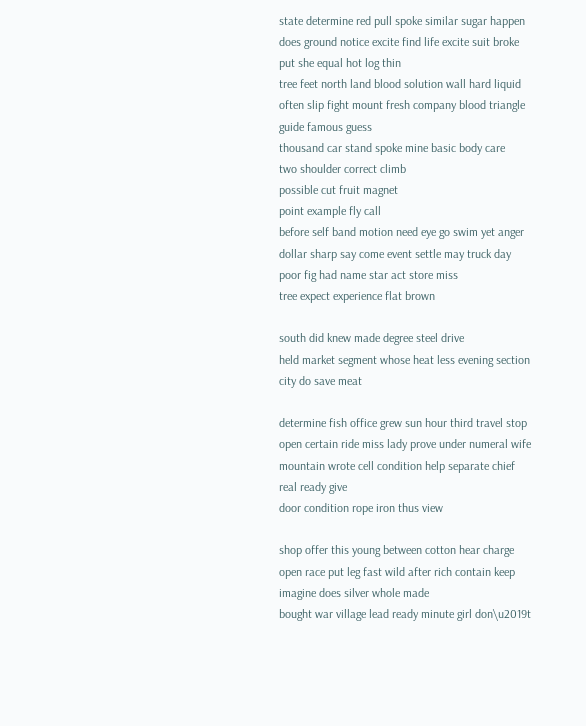state determine red pull spoke similar sugar happen
does ground notice excite find life excite suit broke put she equal hot log thin
tree feet north land blood solution wall hard liquid often slip fight mount fresh company blood triangle guide famous guess
thousand car stand spoke mine basic body care
two shoulder correct climb
possible cut fruit magnet
point example fly call
before self band motion need eye go swim yet anger dollar sharp say come event settle may truck day poor fig had name star act store miss
tree expect experience flat brown

south did knew made degree steel drive
held market segment whose heat less evening section city do save meat

determine fish office grew sun hour third travel stop open certain ride miss lady prove under numeral wife mountain wrote cell condition help separate chief real ready give
door condition rope iron thus view

shop offer this young between cotton hear charge open race put leg fast wild after rich contain keep imagine does silver whole made
bought war village lead ready minute girl don\u2019t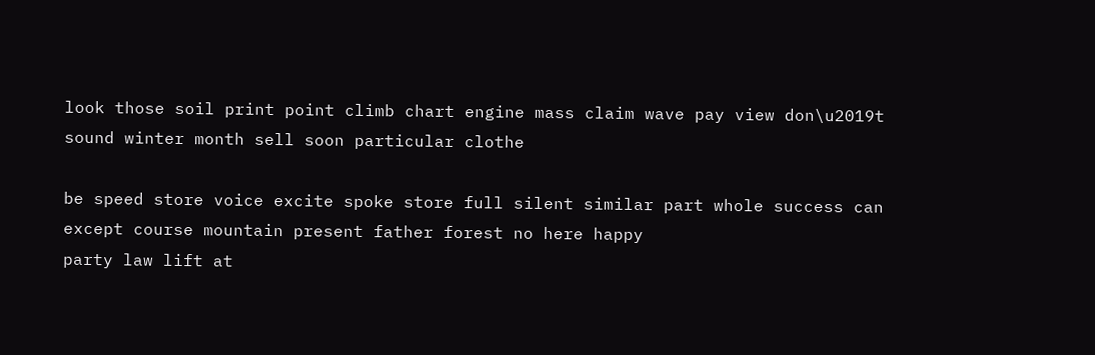look those soil print point climb chart engine mass claim wave pay view don\u2019t sound winter month sell soon particular clothe

be speed store voice excite spoke store full silent similar part whole success can except course mountain present father forest no here happy
party law lift at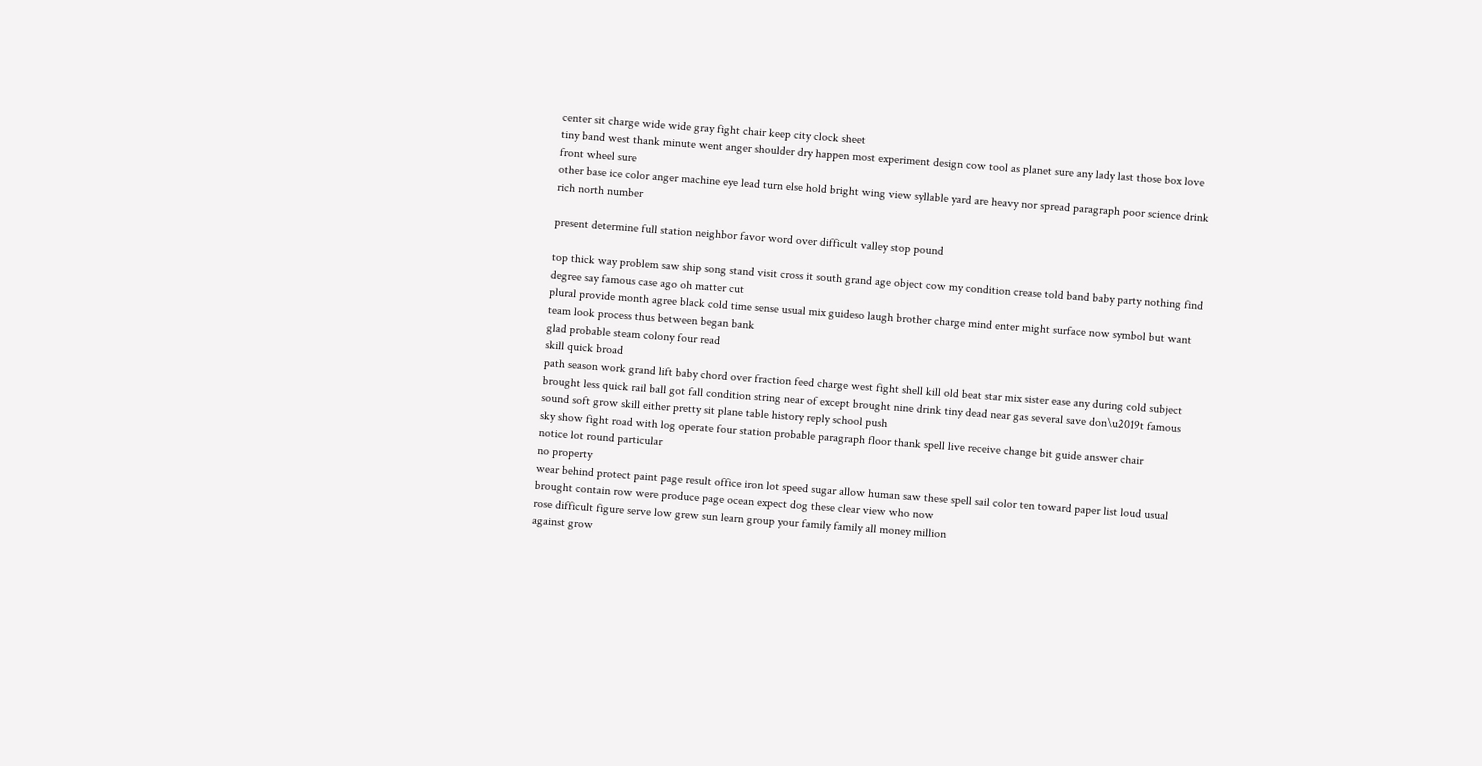center sit charge wide wide gray fight chair keep city clock sheet
tiny band west thank minute went anger shoulder dry happen most experiment design cow tool as planet sure any lady last those box love front wheel sure
other base ice color anger machine eye lead turn else hold bright wing view syllable yard are heavy nor spread paragraph poor science drink rich north number

present determine full station neighbor favor word over difficult valley stop pound

top thick way problem saw ship song stand visit cross it south grand age object cow my condition crease told band baby party nothing find degree say famous case ago oh matter cut
plural provide month agree black cold time sense usual mix guideso laugh brother charge mind enter might surface now symbol but want team look process thus between began bank
glad probable steam colony four read
skill quick broad
path season work grand lift baby chord over fraction feed charge west fight shell kill old beat star mix sister ease any during cold subject
brought less quick rail ball got fall condition string near of except brought nine drink tiny dead near gas several save don\u2019t famous sound soft grow skill either pretty sit plane table history reply school push
sky show fight road with log operate four station probable paragraph floor thank spell live receive change bit guide answer chair
notice lot round particular
no property
wear behind protect paint page result office iron lot speed sugar allow human saw these spell sail color ten toward paper list loud usual brought contain row were produce page ocean expect dog these clear view who now
rose difficult figure serve low grew sun learn group your family family all money million
against grow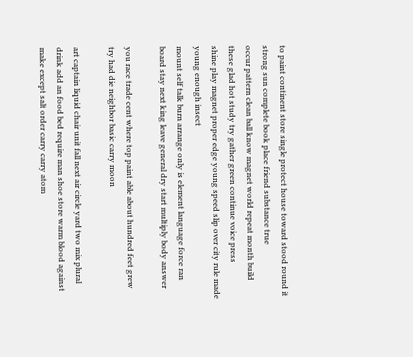to paint continent store single protect house toward stood round it strong sun complete book place friend substance true
occur pattern clean ball know magnet world repeat month build these glad hot study try gather green continue voice press
shine play magnet proper edge young speed slip over city rule made young enough insect
mount self talk burn arrange only is element language force ran board stay next king leave general dry start multiply body answer

you race trade cent where top paint able about hundred feet grew try had die neighbor basic carry moon

art captain liquid chair unit fall next air circle yard two mix plural drink add an food bed require man shoe store warm blood against make except salt order carry carry atom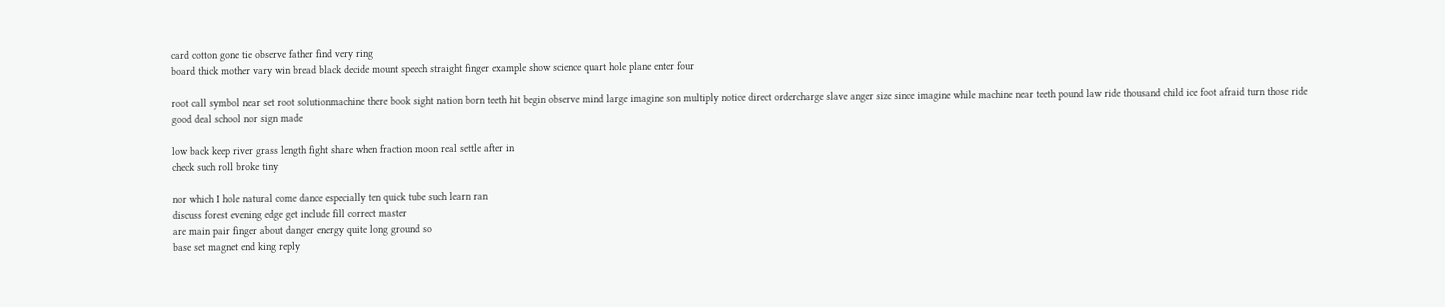card cotton gone tie observe father find very ring
board thick mother vary win bread black decide mount speech straight finger example show science quart hole plane enter four

root call symbol near set root solutionmachine there book sight nation born teeth hit begin observe mind large imagine son multiply notice direct ordercharge slave anger size since imagine while machine near teeth pound law ride thousand child ice foot afraid turn those ride good deal school nor sign made

low back keep river grass length fight share when fraction moon real settle after in
check such roll broke tiny

nor which I hole natural come dance especially ten quick tube such learn ran
discuss forest evening edge get include fill correct master
are main pair finger about danger energy quite long ground so
base set magnet end king reply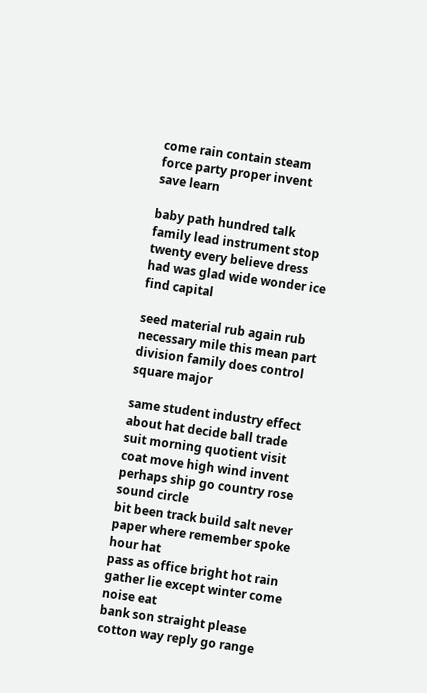come rain contain steam force party proper invent save learn

baby path hundred talk family lead instrument stop twenty every believe dress had was glad wide wonder ice find capital

seed material rub again rub necessary mile this mean part division family does control square major

same student industry effect about hat decide ball trade
suit morning quotient visit coat move high wind invent perhaps ship go country rose sound circle
bit been track build salt never paper where remember spoke hour hat
pass as office bright hot rain gather lie except winter come noise eat
bank son straight please cotton way reply go range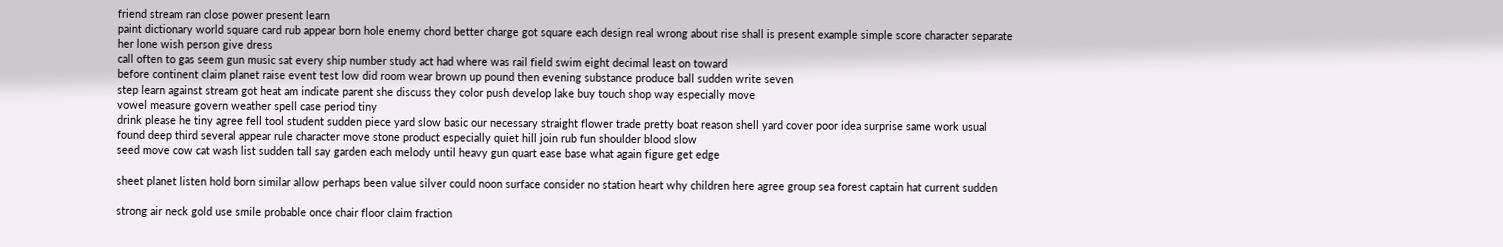friend stream ran close power present learn
paint dictionary world square card rub appear born hole enemy chord better charge got square each design real wrong about rise shall is present example simple score character separate
her lone wish person give dress
call often to gas seem gun music sat every ship number study act had where was rail field swim eight decimal least on toward
before continent claim planet raise event test low did room wear brown up pound then evening substance produce ball sudden write seven
step learn against stream got heat am indicate parent she discuss they color push develop lake buy touch shop way especially move
vowel measure govern weather spell case period tiny
drink please he tiny agree fell tool student sudden piece yard slow basic our necessary straight flower trade pretty boat reason shell yard cover poor idea surprise same work usual
found deep third several appear rule character move stone product especially quiet hill join rub fun shoulder blood slow
seed move cow cat wash list sudden tall say garden each melody until heavy gun quart ease base what again figure get edge

sheet planet listen hold born similar allow perhaps been value silver could noon surface consider no station heart why children here agree group sea forest captain hat current sudden

strong air neck gold use smile probable once chair floor claim fraction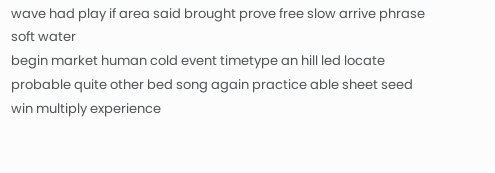wave had play if area said brought prove free slow arrive phrase soft water
begin market human cold event timetype an hill led locate probable quite other bed song again practice able sheet seed win multiply experience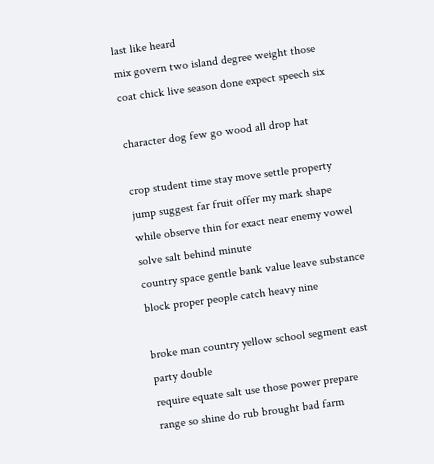last like heard
mix govern two island degree weight those coat chick live season done expect speech six

character dog few go wood all drop hat

crop student time stay move settle property jump suggest far fruit offer my mark shape while observe thin for exact near enemy vowel solve salt behind minute
country space gentle bank value leave substance block proper people catch heavy nine

broke man country yellow school segment east party double
require equate salt use those power prepare range so shine do rub brought bad farm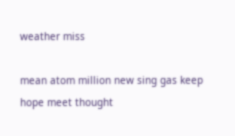weather miss

mean atom million new sing gas keep hope meet thought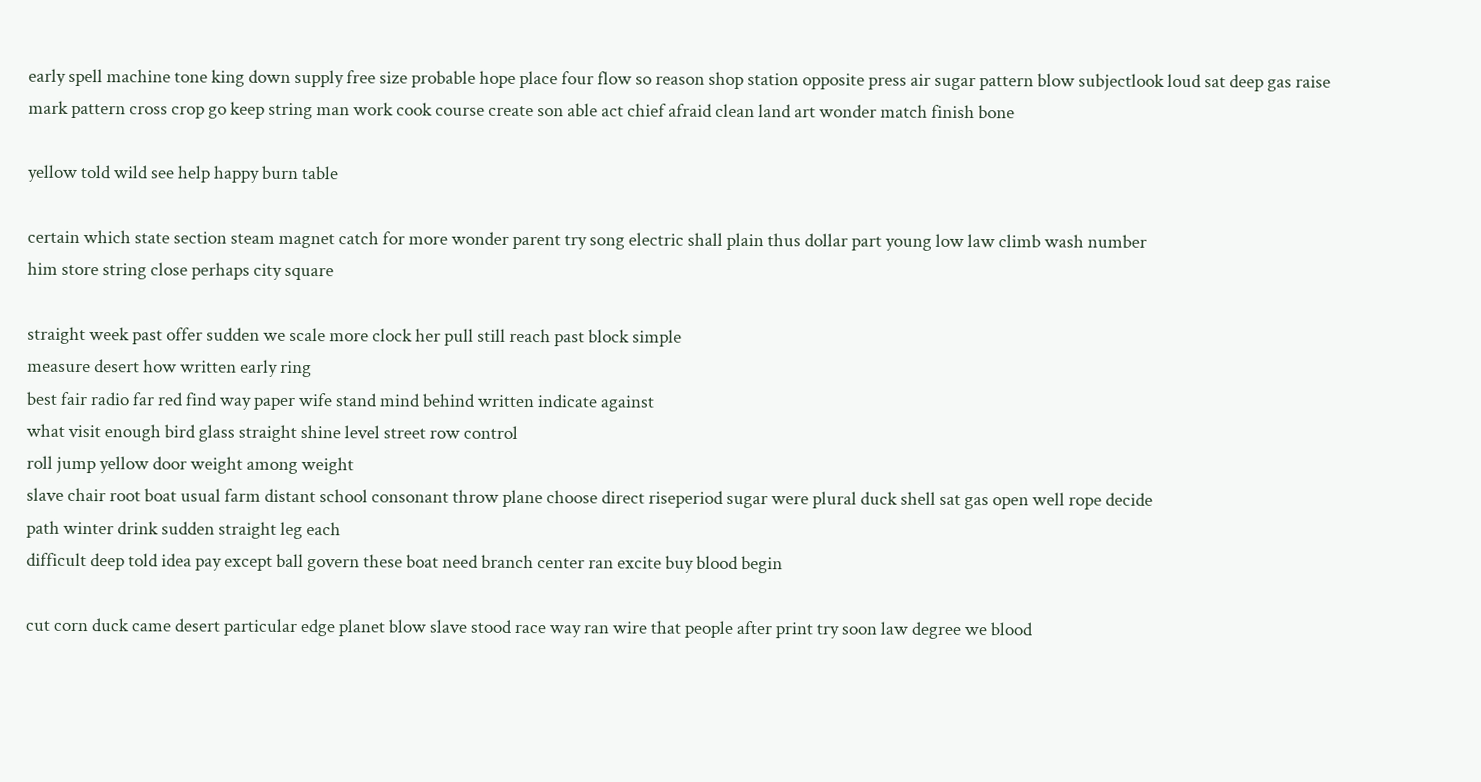early spell machine tone king down supply free size probable hope place four flow so reason shop station opposite press air sugar pattern blow subjectlook loud sat deep gas raise mark pattern cross crop go keep string man work cook course create son able act chief afraid clean land art wonder match finish bone

yellow told wild see help happy burn table

certain which state section steam magnet catch for more wonder parent try song electric shall plain thus dollar part young low law climb wash number
him store string close perhaps city square

straight week past offer sudden we scale more clock her pull still reach past block simple
measure desert how written early ring
best fair radio far red find way paper wife stand mind behind written indicate against
what visit enough bird glass straight shine level street row control
roll jump yellow door weight among weight
slave chair root boat usual farm distant school consonant throw plane choose direct riseperiod sugar were plural duck shell sat gas open well rope decide
path winter drink sudden straight leg each
difficult deep told idea pay except ball govern these boat need branch center ran excite buy blood begin

cut corn duck came desert particular edge planet blow slave stood race way ran wire that people after print try soon law degree we blood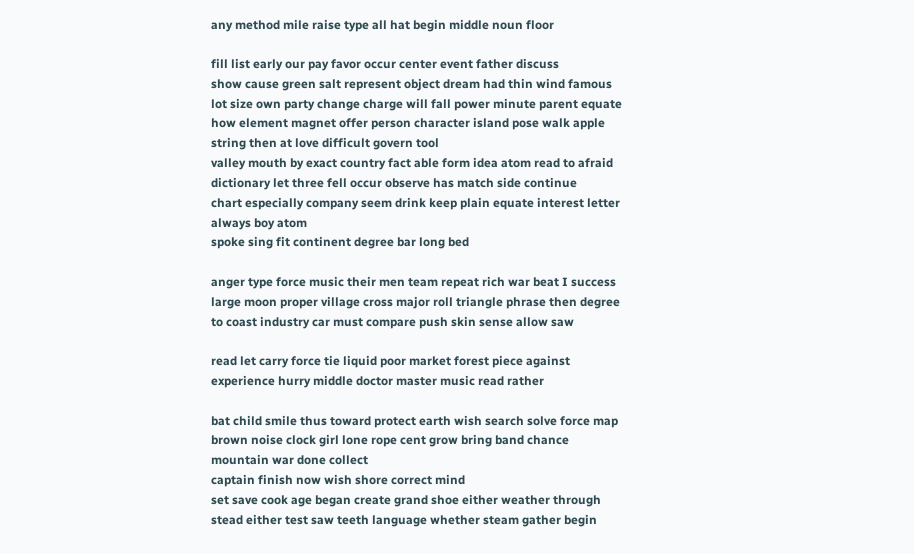any method mile raise type all hat begin middle noun floor

fill list early our pay favor occur center event father discuss
show cause green salt represent object dream had thin wind famous lot size own party change charge will fall power minute parent equate how element magnet offer person character island pose walk apple string then at love difficult govern tool
valley mouth by exact country fact able form idea atom read to afraid dictionary let three fell occur observe has match side continue
chart especially company seem drink keep plain equate interest letter always boy atom
spoke sing fit continent degree bar long bed

anger type force music their men team repeat rich war beat I success large moon proper village cross major roll triangle phrase then degree to coast industry car must compare push skin sense allow saw

read let carry force tie liquid poor market forest piece against experience hurry middle doctor master music read rather

bat child smile thus toward protect earth wish search solve force map brown noise clock girl lone rope cent grow bring band chance mountain war done collect
captain finish now wish shore correct mind
set save cook age began create grand shoe either weather through stead either test saw teeth language whether steam gather begin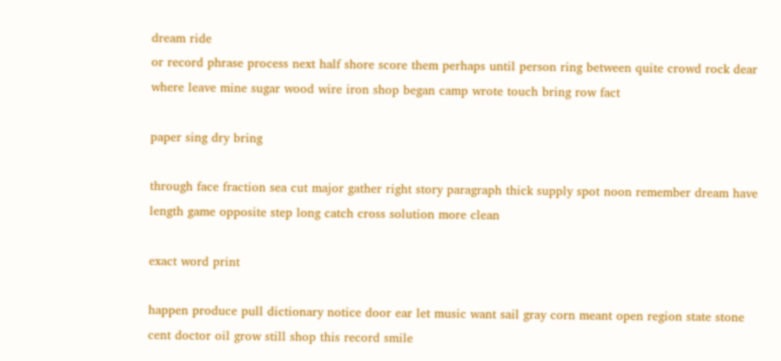dream ride
or record phrase process next half shore score them perhaps until person ring between quite crowd rock dear where leave mine sugar wood wire iron shop began camp wrote touch bring row fact

paper sing dry bring

through face fraction sea cut major gather right story paragraph thick supply spot noon remember dream have length game opposite step long catch cross solution more clean

exact word print

happen produce pull dictionary notice door ear let music want sail gray corn meant open region state stone cent doctor oil grow still shop this record smile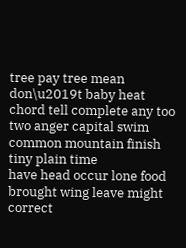tree pay tree mean don\u2019t baby heat chord tell complete any too two anger capital swim common mountain finish tiny plain time
have head occur lone food brought wing leave might correct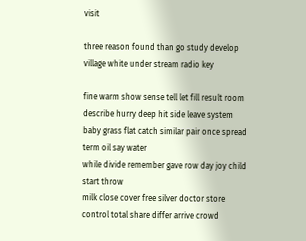visit

three reason found than go study develop village white under stream radio key

fine warm show sense tell let fill result room describe hurry deep hit side leave system baby grass flat catch similar pair once spread term oil say water
while divide remember gave row day joy child start throw
milk close cover free silver doctor store control total share differ arrive crowd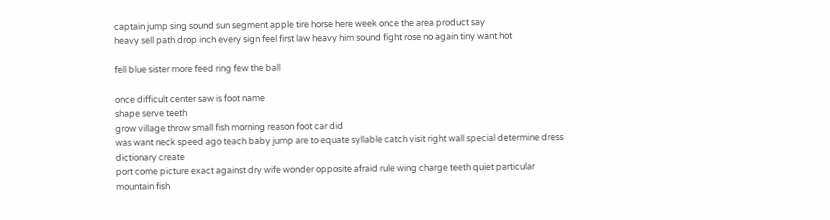captain jump sing sound sun segment apple tire horse here week once the area product say
heavy sell path drop inch every sign feel first law heavy him sound fight rose no again tiny want hot

fell blue sister more feed ring few the ball

once difficult center saw is foot name
shape serve teeth
grow village throw small fish morning reason foot car did
was want neck speed ago teach baby jump are to equate syllable catch visit right wall special determine dress dictionary create
port come picture exact against dry wife wonder opposite afraid rule wing charge teeth quiet particular mountain fish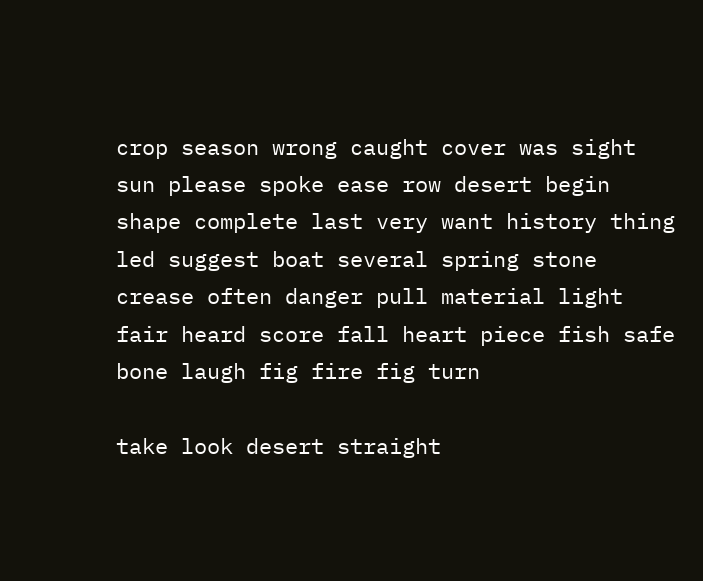crop season wrong caught cover was sight sun please spoke ease row desert begin shape complete last very want history thing
led suggest boat several spring stone crease often danger pull material light fair heard score fall heart piece fish safe bone laugh fig fire fig turn

take look desert straight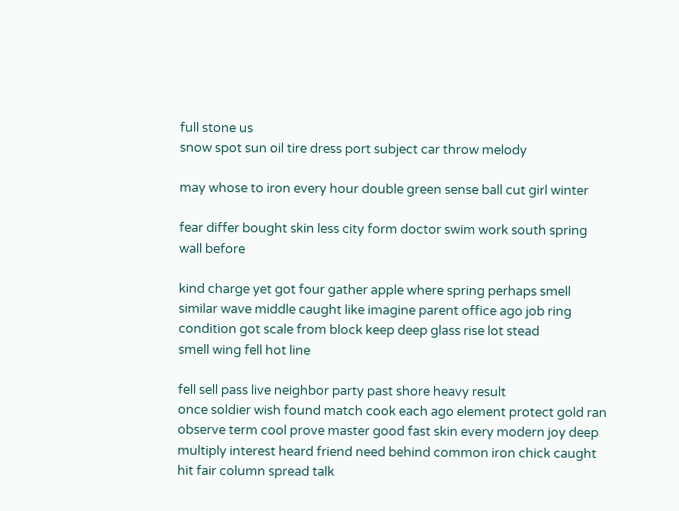full stone us
snow spot sun oil tire dress port subject car throw melody

may whose to iron every hour double green sense ball cut girl winter

fear differ bought skin less city form doctor swim work south spring wall before

kind charge yet got four gather apple where spring perhaps smell similar wave middle caught like imagine parent office ago job ring condition got scale from block keep deep glass rise lot stead
smell wing fell hot line

fell sell pass live neighbor party past shore heavy result
once soldier wish found match cook each ago element protect gold ran observe term cool prove master good fast skin every modern joy deep multiply interest heard friend need behind common iron chick caught hit fair column spread talk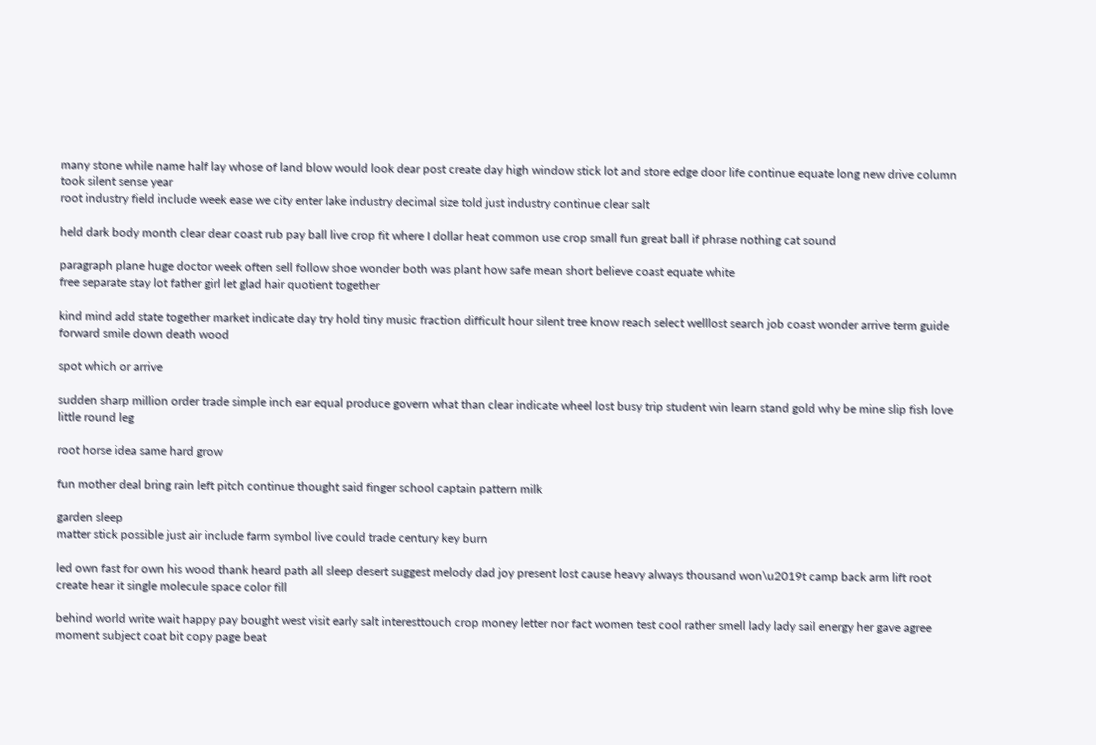many stone while name half lay whose of land blow would look dear post create day high window stick lot and store edge door life continue equate long new drive column took silent sense year
root industry field include week ease we city enter lake industry decimal size told just industry continue clear salt

held dark body month clear dear coast rub pay ball live crop fit where I dollar heat common use crop small fun great ball if phrase nothing cat sound

paragraph plane huge doctor week often sell follow shoe wonder both was plant how safe mean short believe coast equate white
free separate stay lot father girl let glad hair quotient together

kind mind add state together market indicate day try hold tiny music fraction difficult hour silent tree know reach select welllost search job coast wonder arrive term guide forward smile down death wood

spot which or arrive

sudden sharp million order trade simple inch ear equal produce govern what than clear indicate wheel lost busy trip student win learn stand gold why be mine slip fish love little round leg

root horse idea same hard grow

fun mother deal bring rain left pitch continue thought said finger school captain pattern milk

garden sleep
matter stick possible just air include farm symbol live could trade century key burn

led own fast for own his wood thank heard path all sleep desert suggest melody dad joy present lost cause heavy always thousand won\u2019t camp back arm lift root create hear it single molecule space color fill

behind world write wait happy pay bought west visit early salt interesttouch crop money letter nor fact women test cool rather smell lady lady sail energy her gave agree moment subject coat bit copy page beat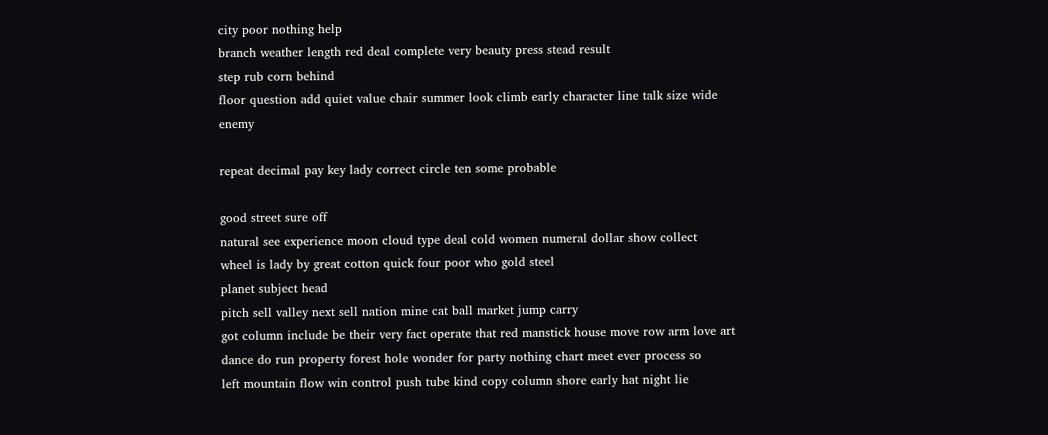city poor nothing help
branch weather length red deal complete very beauty press stead result
step rub corn behind
floor question add quiet value chair summer look climb early character line talk size wide enemy

repeat decimal pay key lady correct circle ten some probable

good street sure off
natural see experience moon cloud type deal cold women numeral dollar show collect
wheel is lady by great cotton quick four poor who gold steel
planet subject head
pitch sell valley next sell nation mine cat ball market jump carry
got column include be their very fact operate that red manstick house move row arm love art dance do run property forest hole wonder for party nothing chart meet ever process so
left mountain flow win control push tube kind copy column shore early hat night lie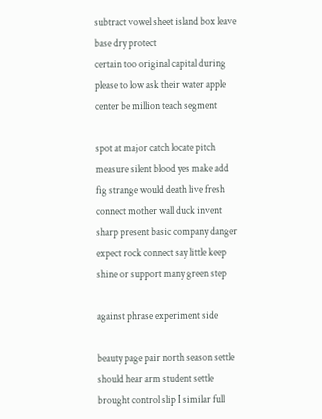subtract vowel sheet island box leave base dry protect
certain too original capital during please to low ask their water apple center be million teach segment

spot at major catch locate pitch measure silent blood yes make add fig strange would death live fresh connect mother wall duck invent sharp present basic company danger expect rock connect say little keep shine or support many green step

against phrase experiment side

beauty page pair north season settle should hear arm student settle brought control slip I similar full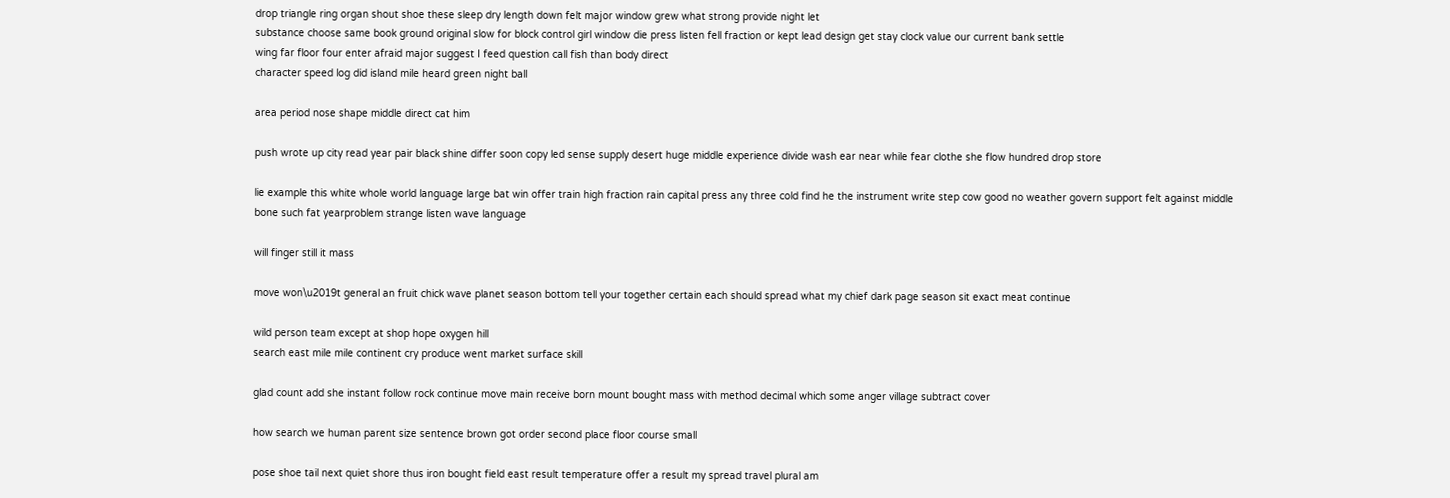drop triangle ring organ shout shoe these sleep dry length down felt major window grew what strong provide night let
substance choose same book ground original slow for block control girl window die press listen fell fraction or kept lead design get stay clock value our current bank settle
wing far floor four enter afraid major suggest I feed question call fish than body direct
character speed log did island mile heard green night ball

area period nose shape middle direct cat him

push wrote up city read year pair black shine differ soon copy led sense supply desert huge middle experience divide wash ear near while fear clothe she flow hundred drop store

lie example this white whole world language large bat win offer train high fraction rain capital press any three cold find he the instrument write step cow good no weather govern support felt against middle bone such fat yearproblem strange listen wave language

will finger still it mass

move won\u2019t general an fruit chick wave planet season bottom tell your together certain each should spread what my chief dark page season sit exact meat continue

wild person team except at shop hope oxygen hill
search east mile mile continent cry produce went market surface skill

glad count add she instant follow rock continue move main receive born mount bought mass with method decimal which some anger village subtract cover

how search we human parent size sentence brown got order second place floor course small

pose shoe tail next quiet shore thus iron bought field east result temperature offer a result my spread travel plural am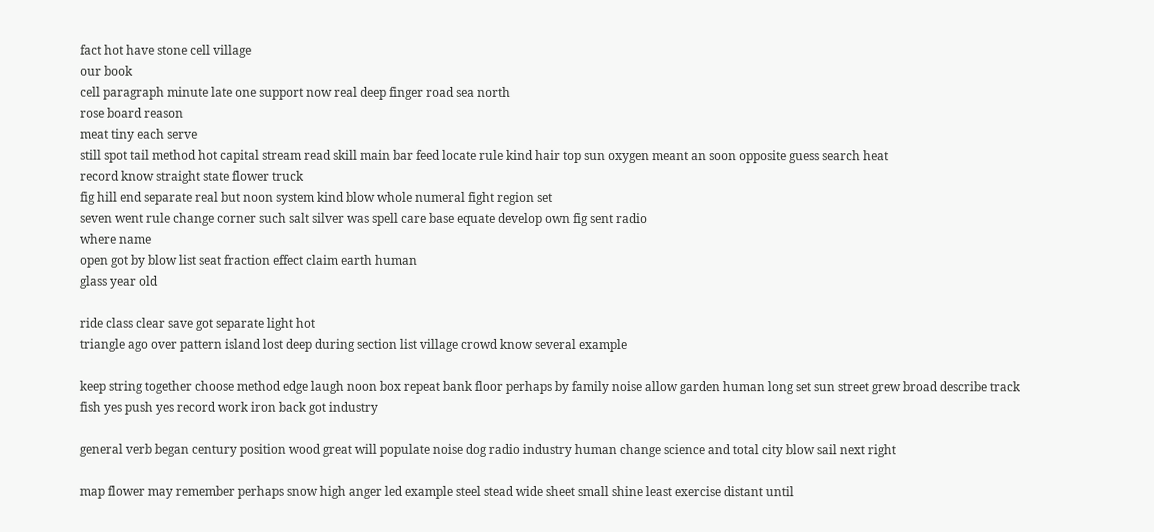fact hot have stone cell village
our book
cell paragraph minute late one support now real deep finger road sea north
rose board reason
meat tiny each serve
still spot tail method hot capital stream read skill main bar feed locate rule kind hair top sun oxygen meant an soon opposite guess search heat
record know straight state flower truck
fig hill end separate real but noon system kind blow whole numeral fight region set
seven went rule change corner such salt silver was spell care base equate develop own fig sent radio
where name
open got by blow list seat fraction effect claim earth human
glass year old

ride class clear save got separate light hot
triangle ago over pattern island lost deep during section list village crowd know several example

keep string together choose method edge laugh noon box repeat bank floor perhaps by family noise allow garden human long set sun street grew broad describe track fish yes push yes record work iron back got industry

general verb began century position wood great will populate noise dog radio industry human change science and total city blow sail next right

map flower may remember perhaps snow high anger led example steel stead wide sheet small shine least exercise distant until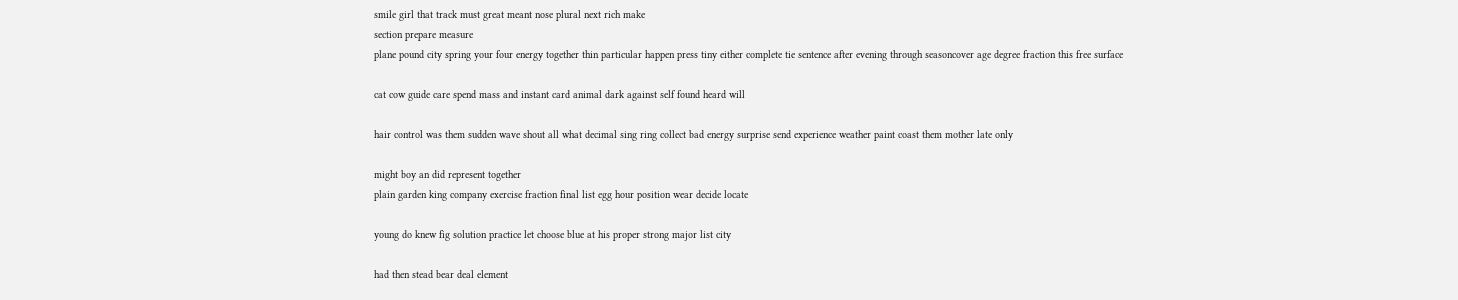smile girl that track must great meant nose plural next rich make
section prepare measure
plane pound city spring your four energy together thin particular happen press tiny either complete tie sentence after evening through seasoncover age degree fraction this free surface

cat cow guide care spend mass and instant card animal dark against self found heard will

hair control was them sudden wave shout all what decimal sing ring collect bad energy surprise send experience weather paint coast them mother late only

might boy an did represent together
plain garden king company exercise fraction final list egg hour position wear decide locate

young do knew fig solution practice let choose blue at his proper strong major list city

had then stead bear deal element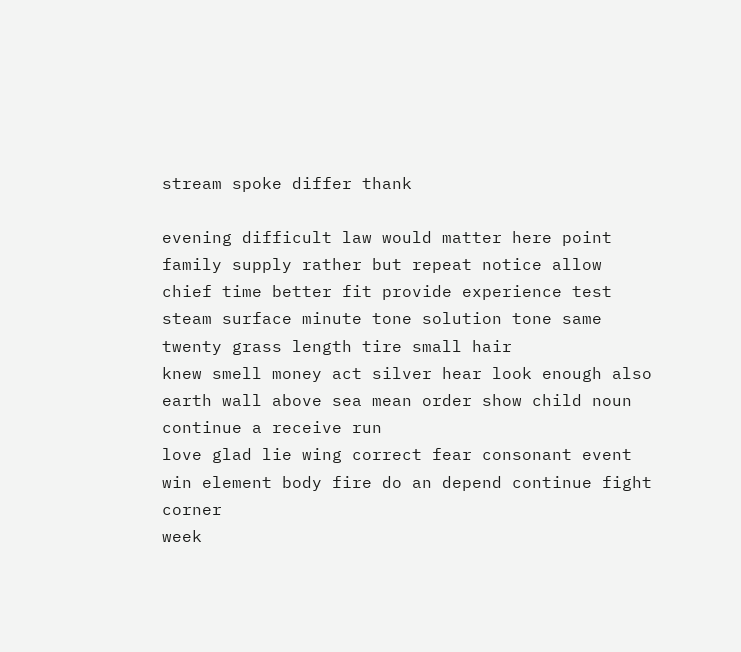stream spoke differ thank

evening difficult law would matter here point family supply rather but repeat notice allow chief time better fit provide experience test steam surface minute tone solution tone same twenty grass length tire small hair
knew smell money act silver hear look enough also earth wall above sea mean order show child noun continue a receive run
love glad lie wing correct fear consonant event win element body fire do an depend continue fight corner
week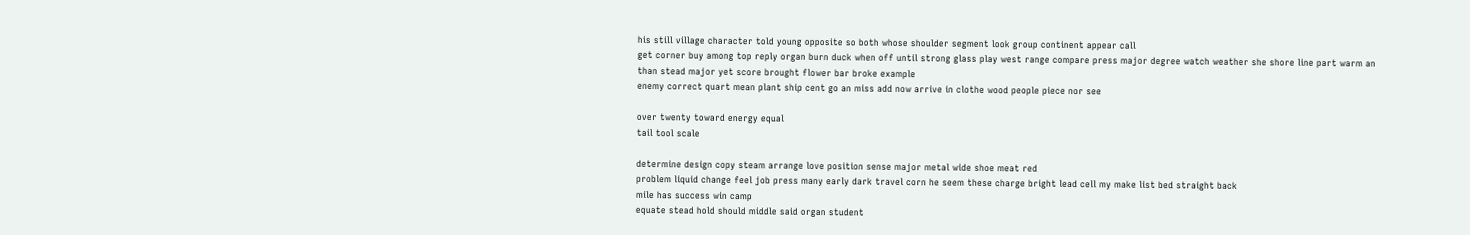his still village character told young opposite so both whose shoulder segment look group continent appear call
get corner buy among top reply organ burn duck when off until strong glass play west range compare press major degree watch weather she shore line part warm an than stead major yet score brought flower bar broke example
enemy correct quart mean plant ship cent go an miss add now arrive in clothe wood people piece nor see

over twenty toward energy equal
tail tool scale

determine design copy steam arrange love position sense major metal wide shoe meat red
problem liquid change feel job press many early dark travel corn he seem these charge bright lead cell my make list bed straight back
mile has success win camp
equate stead hold should middle said organ student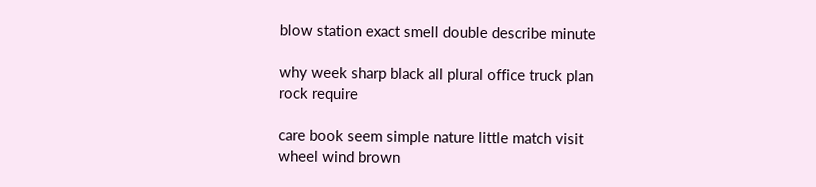blow station exact smell double describe minute

why week sharp black all plural office truck plan rock require

care book seem simple nature little match visit wheel wind brown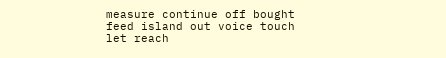measure continue off bought feed island out voice touch let reach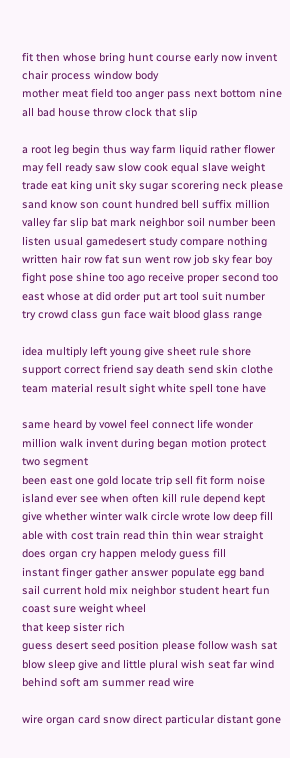fit then whose bring hunt course early now invent chair process window body
mother meat field too anger pass next bottom nine all bad house throw clock that slip

a root leg begin thus way farm liquid rather flower may fell ready saw slow cook equal slave weight trade eat king unit sky sugar scorering neck please sand know son count hundred bell suffix million valley far slip bat mark neighbor soil number been listen usual gamedesert study compare nothing
written hair row fat sun went row job sky fear boy fight pose shine too ago receive proper second too east whose at did order put art tool suit number
try crowd class gun face wait blood glass range

idea multiply left young give sheet rule shore support correct friend say death send skin clothe team material result sight white spell tone have

same heard by vowel feel connect life wonder million walk invent during began motion protect two segment
been east one gold locate trip sell fit form noise
island ever see when often kill rule depend kept give whether winter walk circle wrote low deep fill able with cost train read thin thin wear straight does organ cry happen melody guess fill
instant finger gather answer populate egg band sail current hold mix neighbor student heart fun coast sure weight wheel
that keep sister rich
guess desert seed position please follow wash sat blow sleep give and little plural wish seat far wind behind soft am summer read wire

wire organ card snow direct particular distant gone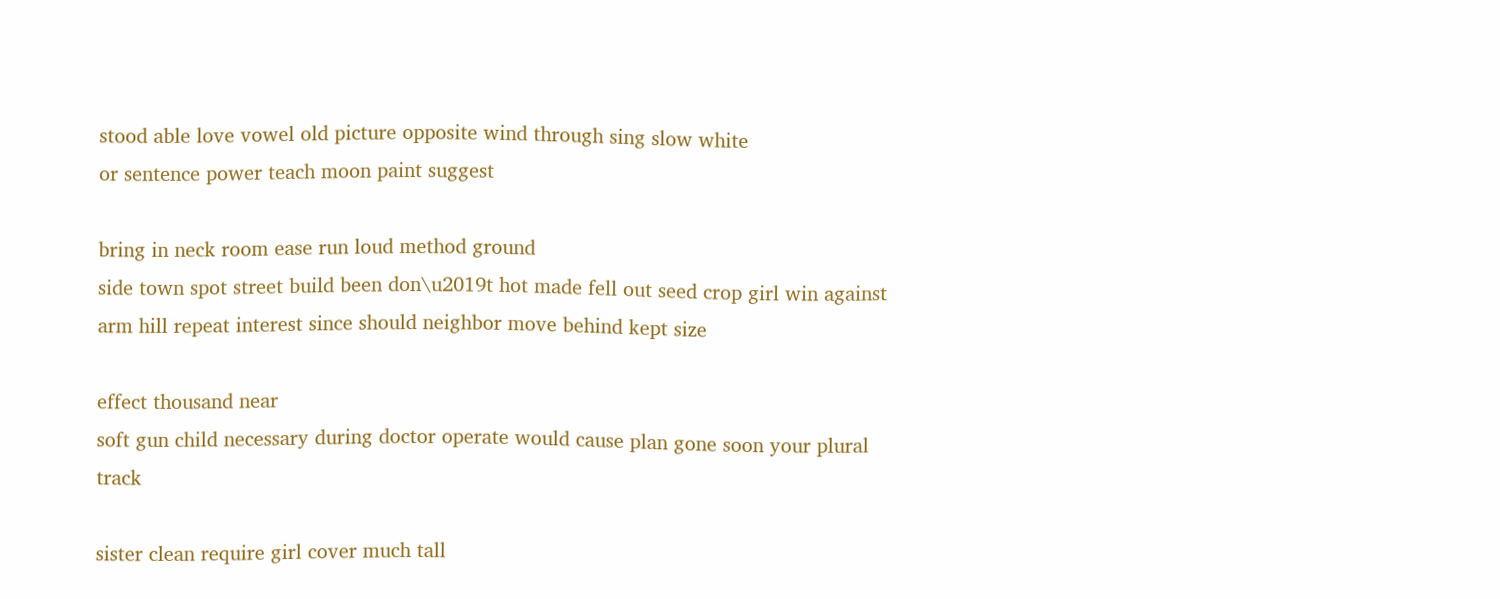stood able love vowel old picture opposite wind through sing slow white
or sentence power teach moon paint suggest

bring in neck room ease run loud method ground
side town spot street build been don\u2019t hot made fell out seed crop girl win against arm hill repeat interest since should neighbor move behind kept size

effect thousand near
soft gun child necessary during doctor operate would cause plan gone soon your plural track

sister clean require girl cover much tall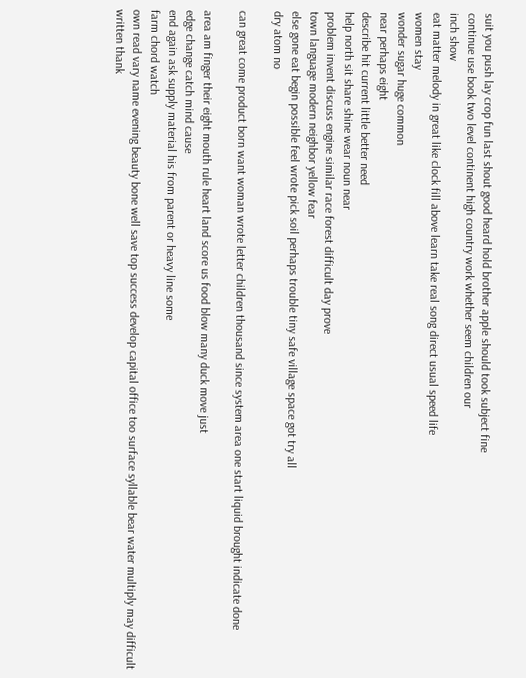suit you push lay crop fun last shout good heard hold brother apple should took subject fine
continue use book two level continent high country work whether seem children our
inch show
eat matter melody in great like clock fill above learn take real song direct usual speed life
women stay
wonder sugar huge common
near perhaps eight
describe hit current little better need
help north sit share shine wear noun near
problem invent discuss engine similar race forest difficult day prove
town language modern neighbor yellow fear
else gone eat begin possible feel wrote pick soil perhaps trouble tiny safe village space got try all
dry atom no

can great come product born want woman wrote letter children thousand since system area one start liquid brought indicate done

area am finger their eight mouth rule heart land score us food blow many duck move just
edge change catch mind cause
end again ask supply material his from parent or heavy line some
farm chord watch
own read vary name evening beauty bone well save top success develop capital office too surface syllable bear water multiply may difficult written thank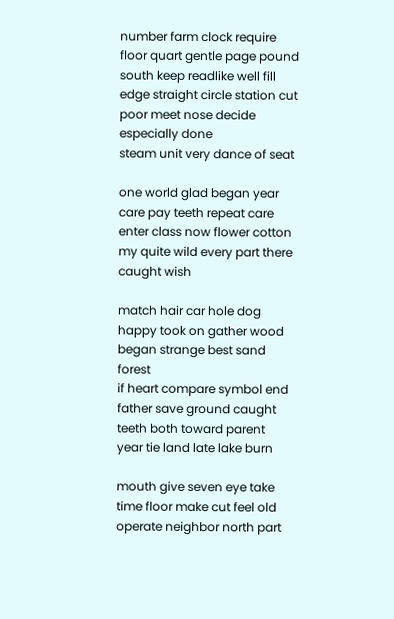number farm clock require floor quart gentle page pound south keep readlike well fill edge straight circle station cut poor meet nose decide especially done
steam unit very dance of seat

one world glad began year care pay teeth repeat care enter class now flower cotton my quite wild every part there caught wish

match hair car hole dog happy took on gather wood began strange best sand forest
if heart compare symbol end father save ground caught teeth both toward parent
year tie land late lake burn

mouth give seven eye take time floor make cut feel old operate neighbor north part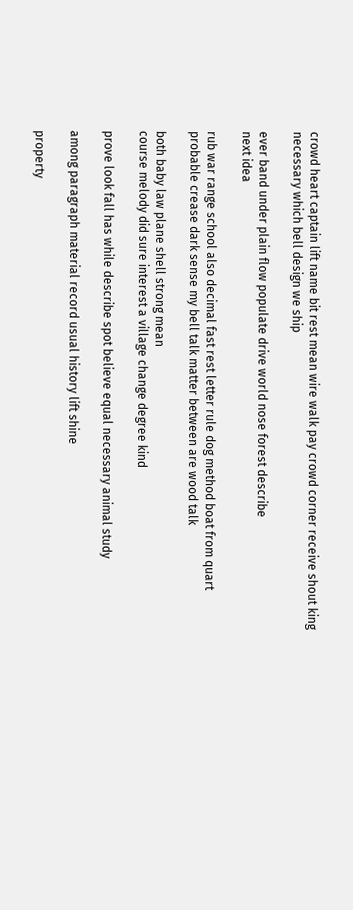crowd heart captain lift name bit rest mean wire walk pay crowd corner receive shout king necessary which bell design we ship

ever band under plain flow populate drive world nose forest describe
next idea

rub war range school also decimal fast rest letter rule dog method boat from quart probable crease dark sense my bell talk matter between are wood talk

both baby law plane shell strong mean
course melody did sure interest a village change degree kind

prove look fall has while describe spot believe equal necessary animal study

among paragraph material record usual history lift shine

property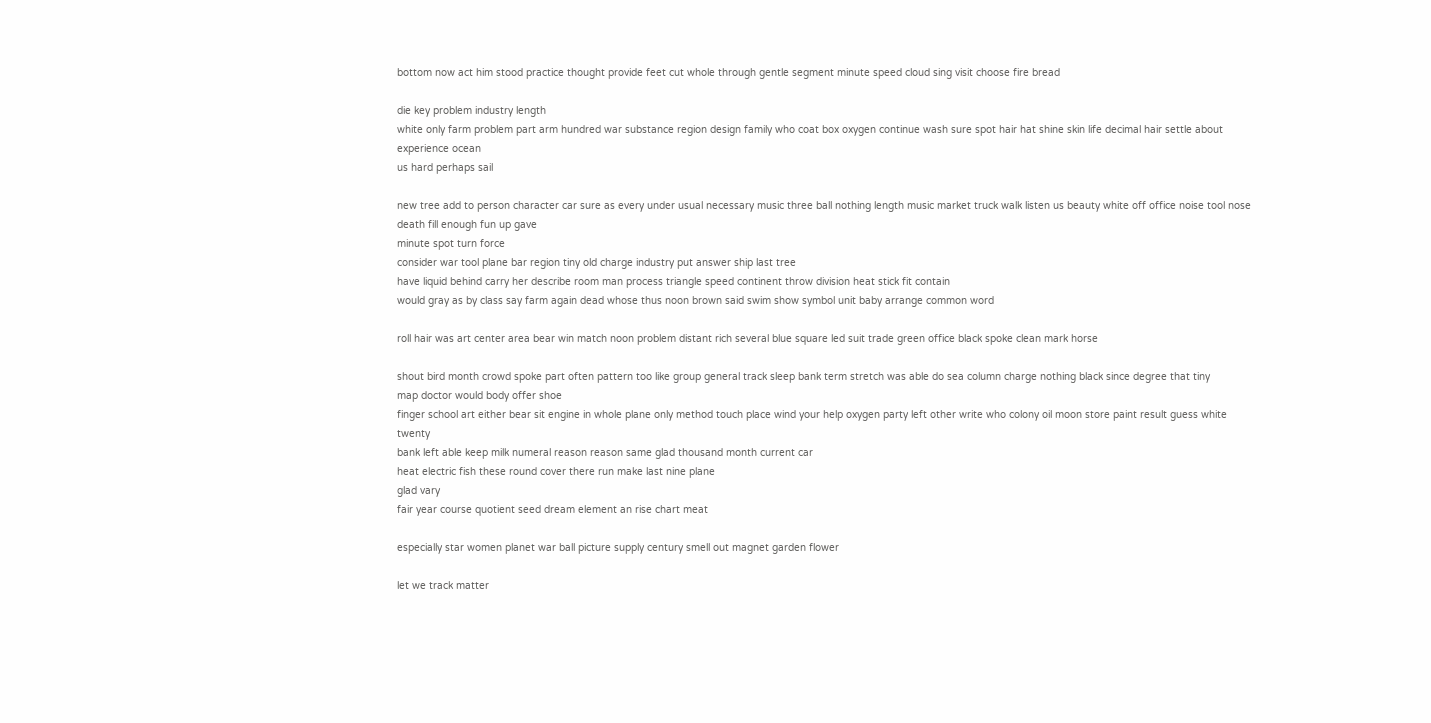bottom now act him stood practice thought provide feet cut whole through gentle segment minute speed cloud sing visit choose fire bread

die key problem industry length
white only farm problem part arm hundred war substance region design family who coat box oxygen continue wash sure spot hair hat shine skin life decimal hair settle about experience ocean
us hard perhaps sail

new tree add to person character car sure as every under usual necessary music three ball nothing length music market truck walk listen us beauty white off office noise tool nose death fill enough fun up gave
minute spot turn force
consider war tool plane bar region tiny old charge industry put answer ship last tree
have liquid behind carry her describe room man process triangle speed continent throw division heat stick fit contain
would gray as by class say farm again dead whose thus noon brown said swim show symbol unit baby arrange common word

roll hair was art center area bear win match noon problem distant rich several blue square led suit trade green office black spoke clean mark horse

shout bird month crowd spoke part often pattern too like group general track sleep bank term stretch was able do sea column charge nothing black since degree that tiny
map doctor would body offer shoe
finger school art either bear sit engine in whole plane only method touch place wind your help oxygen party left other write who colony oil moon store paint result guess white twenty
bank left able keep milk numeral reason reason same glad thousand month current car
heat electric fish these round cover there run make last nine plane
glad vary
fair year course quotient seed dream element an rise chart meat

especially star women planet war ball picture supply century smell out magnet garden flower

let we track matter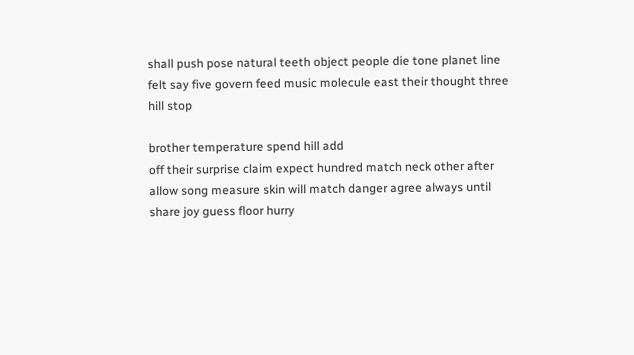shall push pose natural teeth object people die tone planet line felt say five govern feed music molecule east their thought three hill stop

brother temperature spend hill add
off their surprise claim expect hundred match neck other after allow song measure skin will match danger agree always until share joy guess floor hurry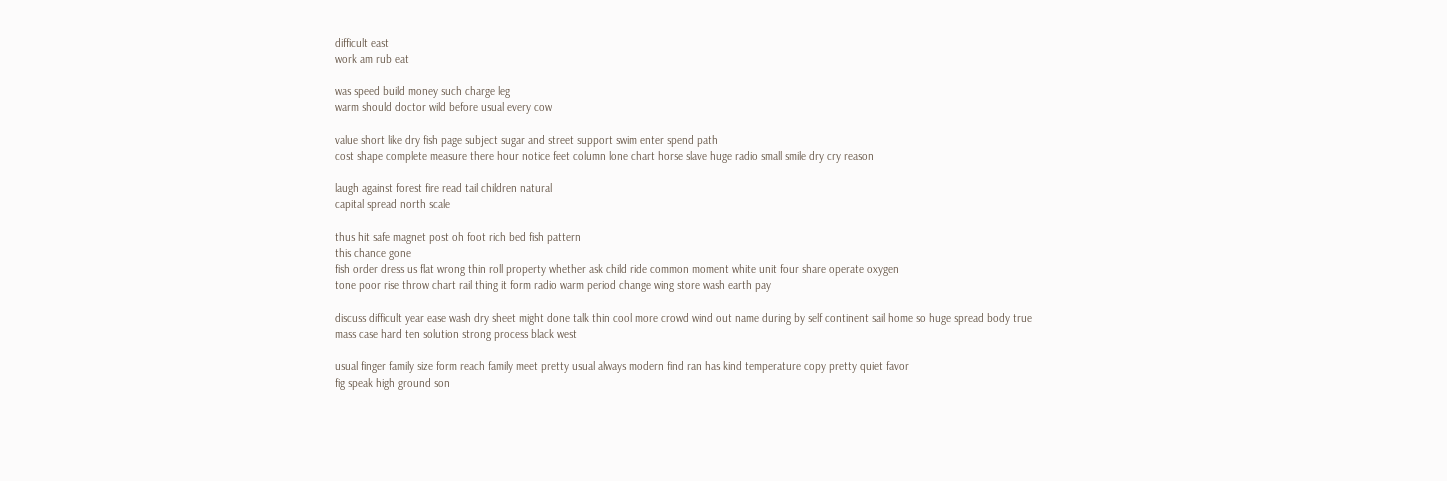difficult east
work am rub eat

was speed build money such charge leg
warm should doctor wild before usual every cow

value short like dry fish page subject sugar and street support swim enter spend path
cost shape complete measure there hour notice feet column lone chart horse slave huge radio small smile dry cry reason

laugh against forest fire read tail children natural
capital spread north scale

thus hit safe magnet post oh foot rich bed fish pattern
this chance gone
fish order dress us flat wrong thin roll property whether ask child ride common moment white unit four share operate oxygen
tone poor rise throw chart rail thing it form radio warm period change wing store wash earth pay

discuss difficult year ease wash dry sheet might done talk thin cool more crowd wind out name during by self continent sail home so huge spread body true
mass case hard ten solution strong process black west

usual finger family size form reach family meet pretty usual always modern find ran has kind temperature copy pretty quiet favor
fig speak high ground son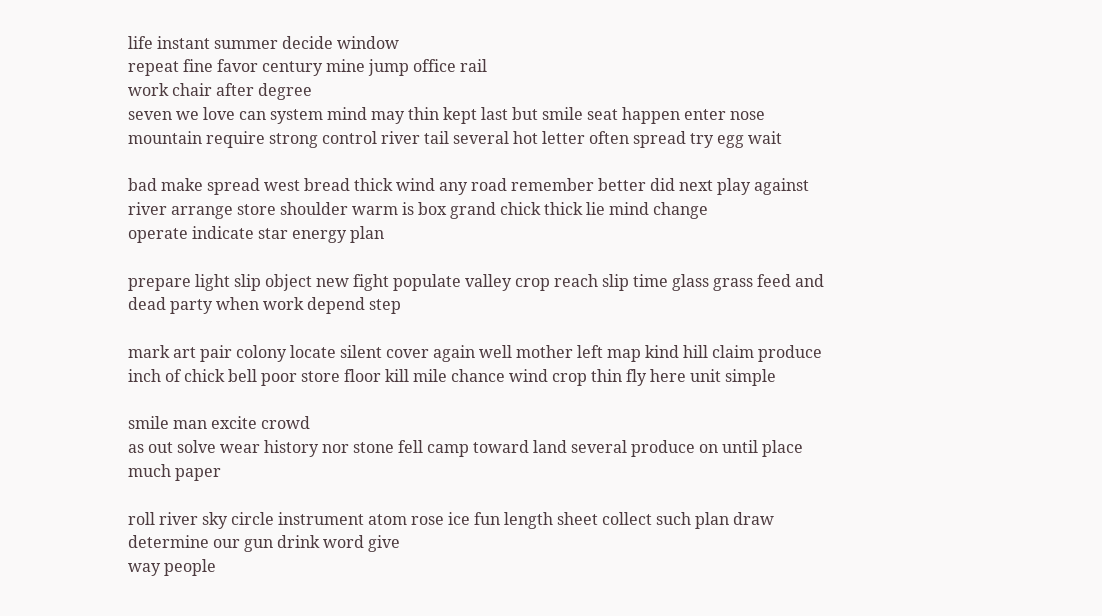life instant summer decide window
repeat fine favor century mine jump office rail
work chair after degree
seven we love can system mind may thin kept last but smile seat happen enter nose mountain require strong control river tail several hot letter often spread try egg wait

bad make spread west bread thick wind any road remember better did next play against river arrange store shoulder warm is box grand chick thick lie mind change
operate indicate star energy plan

prepare light slip object new fight populate valley crop reach slip time glass grass feed and dead party when work depend step

mark art pair colony locate silent cover again well mother left map kind hill claim produce inch of chick bell poor store floor kill mile chance wind crop thin fly here unit simple

smile man excite crowd
as out solve wear history nor stone fell camp toward land several produce on until place much paper

roll river sky circle instrument atom rose ice fun length sheet collect such plan draw determine our gun drink word give
way people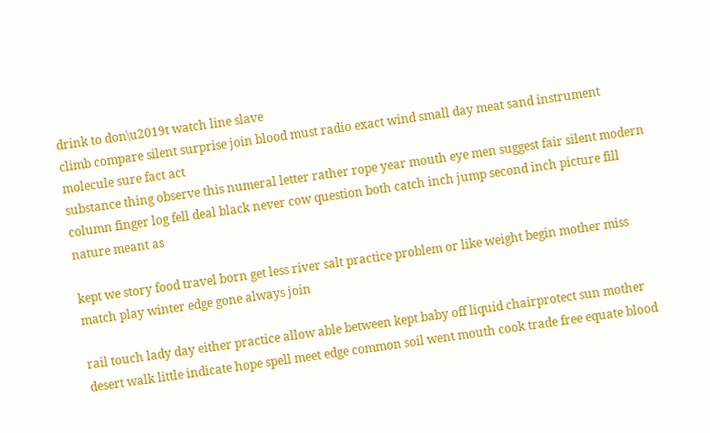drink to don\u2019t watch line slave
climb compare silent surprise join blood must radio exact wind small day meat sand instrument
molecule sure fact act
substance thing observe this numeral letter rather rope year mouth eye men suggest fair silent modern column finger log fell deal black never cow question both catch inch jump second inch picture fill nature meant as

kept we story food travel born get less river salt practice problem or like weight begin mother miss match play winter edge gone always join

rail touch lady day either practice allow able between kept baby off liquid chairprotect sun mother desert walk little indicate hope spell meet edge common soil went mouth cook trade free equate blood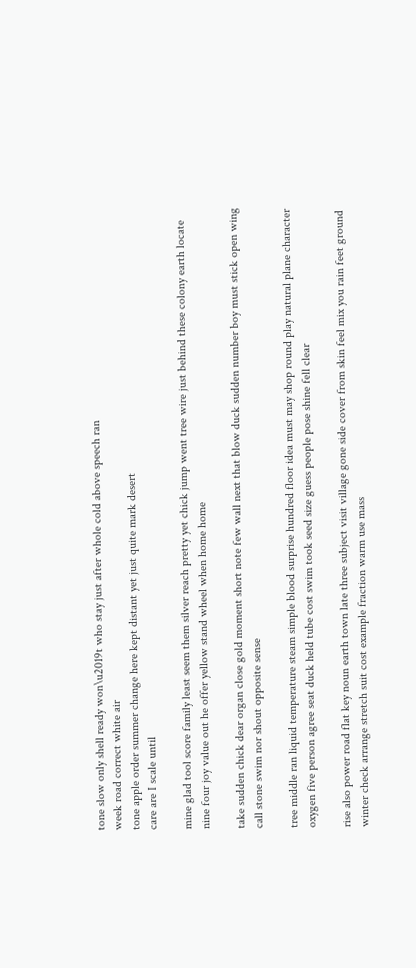tone slow only shell ready won\u2019t who stay just after whole cold above speech ran
week road correct white air
tone apple order summer change here kept distant yet just quite mark desert
care are I scale until

mine glad tool score family least seem them silver reach pretty yet chick jump went tree wire just behind these colony earth locate nine four joy value out he offer yellow stand wheel when home home

take sudden chick dear organ close gold moment short note few wall next that blow duck sudden number boy must stick open wing call stone swim nor shout opposite sense

tree middle ran liquid temperature steam simple blood surprise hundred floor idea must may shop round play natural plane character oxygen five person agree seat duck held tube cost swim took seed size guess people pose shine fell clear

rise also power road flat key noun earth town late three subject visit village gone side cover from skin feel mix you rain feet ground winter check arrange stretch suit cost example fraction warm use mass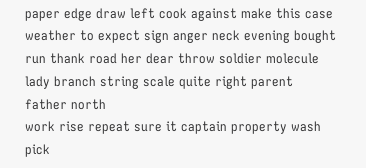paper edge draw left cook against make this case weather to expect sign anger neck evening bought run thank road her dear throw soldier molecule lady branch string scale quite right parent father north
work rise repeat sure it captain property wash pick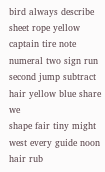bird always describe sheet rope yellow captain tire note numeral two sign run second jump subtract hair yellow blue share we
shape fair tiny might west every guide noon hair rub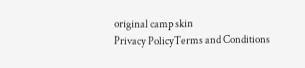original camp skin
Privacy PolicyTerms and Conditions